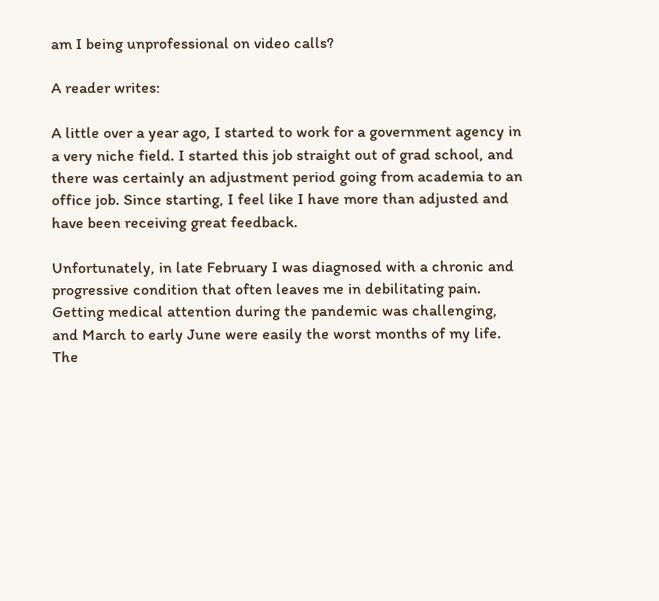am I being unprofessional on video calls?

A reader writes:

A little over a year ago, I started to work for a government agency in a very niche field. I started this job straight out of grad school, and there was certainly an adjustment period going from academia to an office job. Since starting, I feel like I have more than adjusted and have been receiving great feedback.

Unfortunately, in late February I was diagnosed with a chronic and progressive condition that often leaves me in debilitating pain. Getting medical attention during the pandemic was challenging, and March to early June were easily the worst months of my life. The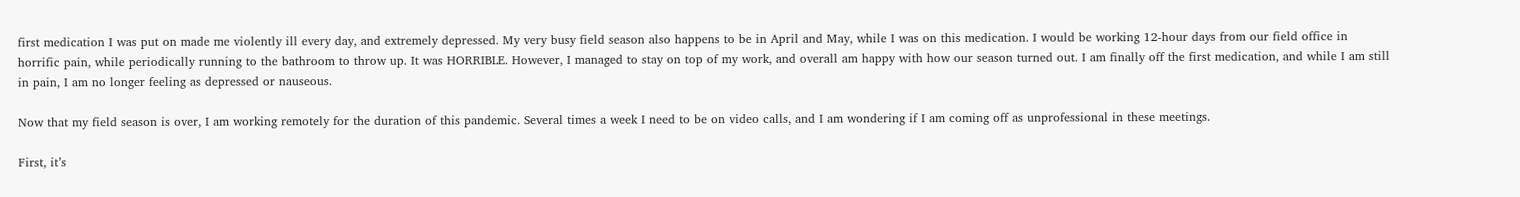first medication I was put on made me violently ill every day, and extremely depressed. My very busy field season also happens to be in April and May, while I was on this medication. I would be working 12-hour days from our field office in horrific pain, while periodically running to the bathroom to throw up. It was HORRIBLE. However, I managed to stay on top of my work, and overall am happy with how our season turned out. I am finally off the first medication, and while I am still in pain, I am no longer feeling as depressed or nauseous.

Now that my field season is over, I am working remotely for the duration of this pandemic. Several times a week I need to be on video calls, and I am wondering if I am coming off as unprofessional in these meetings.

First, it’s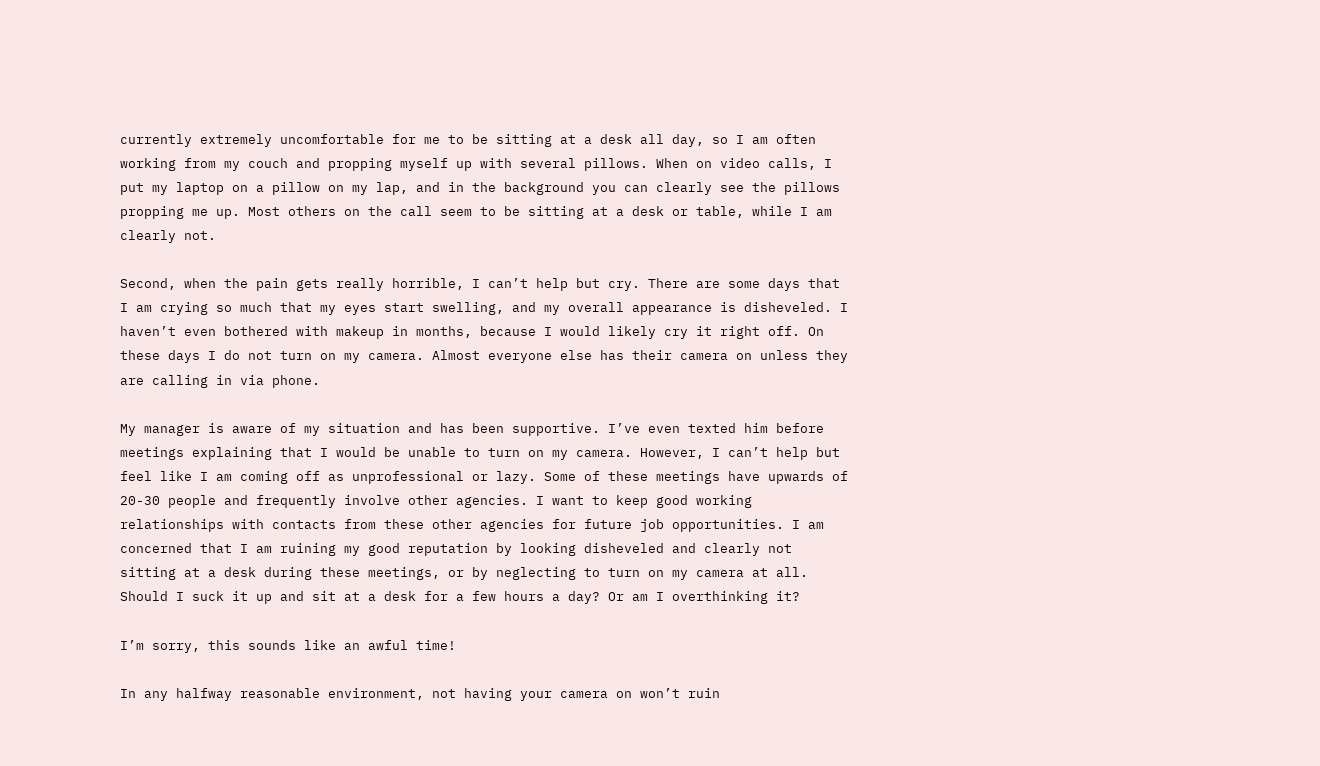currently extremely uncomfortable for me to be sitting at a desk all day, so I am often working from my couch and propping myself up with several pillows. When on video calls, I put my laptop on a pillow on my lap, and in the background you can clearly see the pillows propping me up. Most others on the call seem to be sitting at a desk or table, while I am clearly not.

Second, when the pain gets really horrible, I can’t help but cry. There are some days that I am crying so much that my eyes start swelling, and my overall appearance is disheveled. I haven’t even bothered with makeup in months, because I would likely cry it right off. On these days I do not turn on my camera. Almost everyone else has their camera on unless they are calling in via phone.

My manager is aware of my situation and has been supportive. I’ve even texted him before meetings explaining that I would be unable to turn on my camera. However, I can’t help but feel like I am coming off as unprofessional or lazy. Some of these meetings have upwards of 20-30 people and frequently involve other agencies. I want to keep good working relationships with contacts from these other agencies for future job opportunities. I am concerned that I am ruining my good reputation by looking disheveled and clearly not sitting at a desk during these meetings, or by neglecting to turn on my camera at all. Should I suck it up and sit at a desk for a few hours a day? Or am I overthinking it?

I’m sorry, this sounds like an awful time!

In any halfway reasonable environment, not having your camera on won’t ruin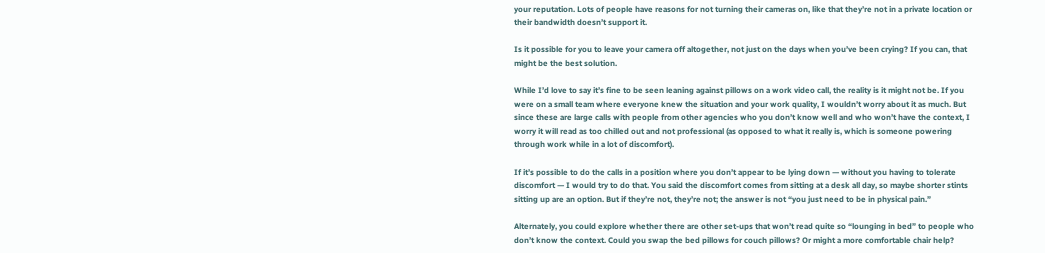your reputation. Lots of people have reasons for not turning their cameras on, like that they’re not in a private location or their bandwidth doesn’t support it.

Is it possible for you to leave your camera off altogether, not just on the days when you’ve been crying? If you can, that might be the best solution.

While I’d love to say it’s fine to be seen leaning against pillows on a work video call, the reality is it might not be. If you were on a small team where everyone knew the situation and your work quality, I wouldn’t worry about it as much. But since these are large calls with people from other agencies who you don’t know well and who won’t have the context, I worry it will read as too chilled out and not professional (as opposed to what it really is, which is someone powering through work while in a lot of discomfort).

If it’s possible to do the calls in a position where you don’t appear to be lying down — without you having to tolerate discomfort — I would try to do that. You said the discomfort comes from sitting at a desk all day, so maybe shorter stints sitting up are an option. But if they’re not, they’re not; the answer is not “you just need to be in physical pain.”

Alternately, you could explore whether there are other set-ups that won’t read quite so “lounging in bed” to people who don’t know the context. Could you swap the bed pillows for couch pillows? Or might a more comfortable chair help?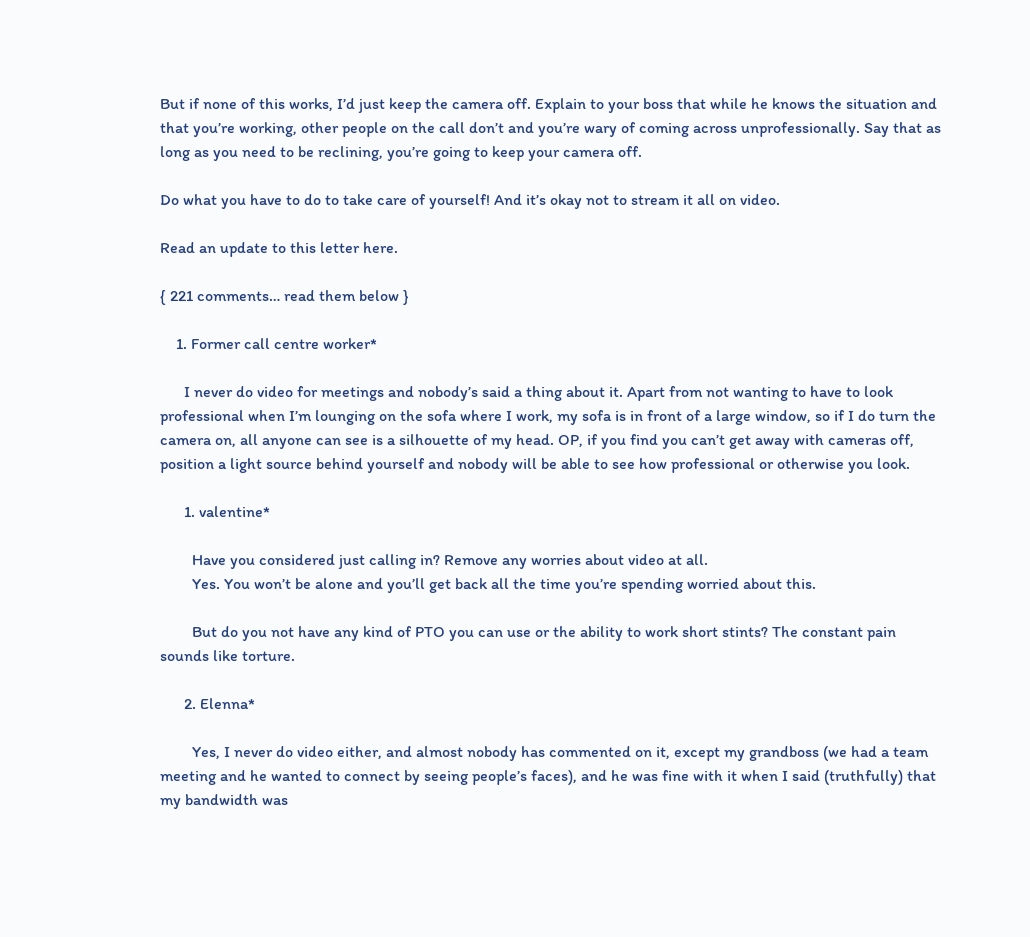But if none of this works, I’d just keep the camera off. Explain to your boss that while he knows the situation and that you’re working, other people on the call don’t and you’re wary of coming across unprofessionally. Say that as long as you need to be reclining, you’re going to keep your camera off.

Do what you have to do to take care of yourself! And it’s okay not to stream it all on video.

Read an update to this letter here.

{ 221 comments… read them below }

    1. Former call centre worker*

      I never do video for meetings and nobody’s said a thing about it. Apart from not wanting to have to look professional when I’m lounging on the sofa where I work, my sofa is in front of a large window, so if I do turn the camera on, all anyone can see is a silhouette of my head. OP, if you find you can’t get away with cameras off, position a light source behind yourself and nobody will be able to see how professional or otherwise you look.

      1. valentine*

        Have you considered just calling in? Remove any worries about video at all.
        Yes. You won’t be alone and you’ll get back all the time you’re spending worried about this.

        But do you not have any kind of PTO you can use or the ability to work short stints? The constant pain sounds like torture.

      2. Elenna*

        Yes, I never do video either, and almost nobody has commented on it, except my grandboss (we had a team meeting and he wanted to connect by seeing people’s faces), and he was fine with it when I said (truthfully) that my bandwidth was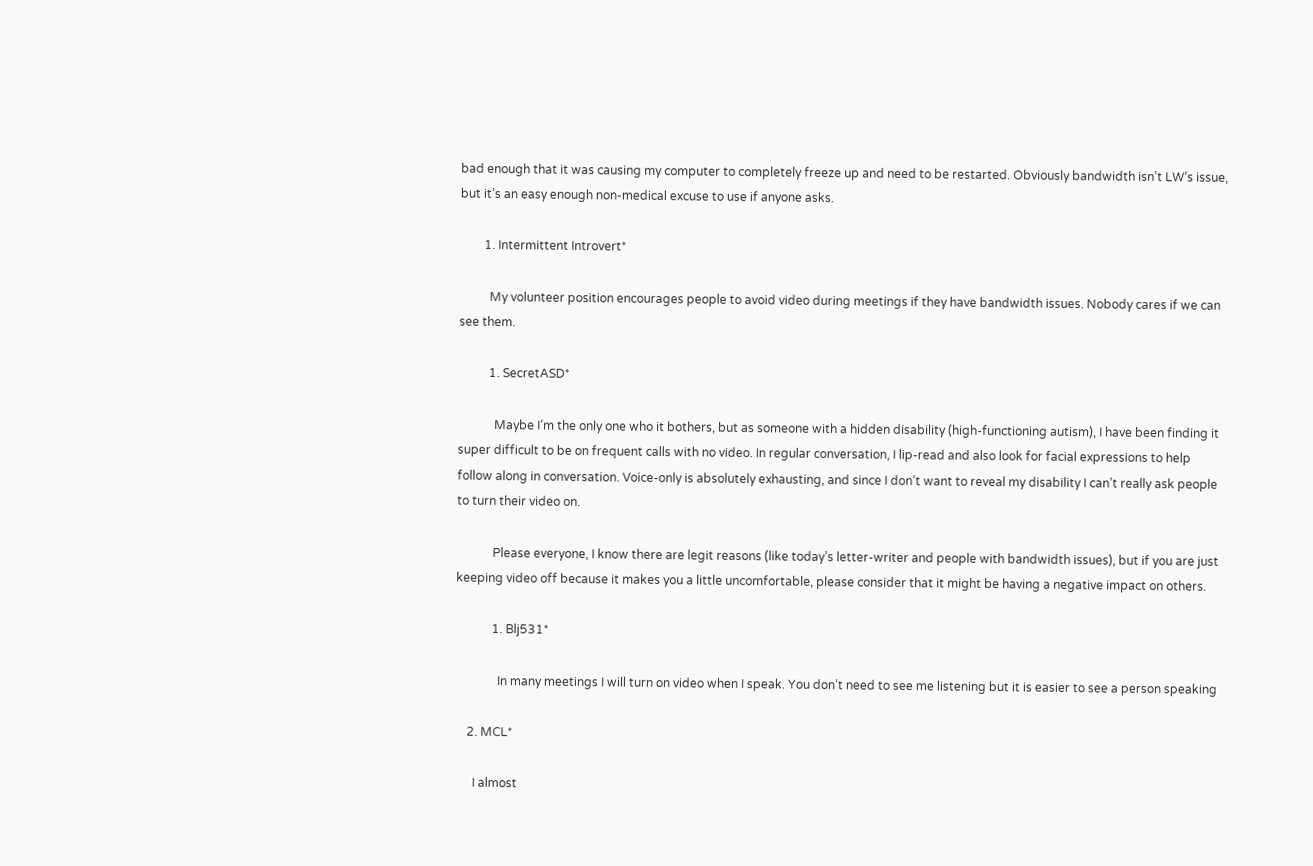bad enough that it was causing my computer to completely freeze up and need to be restarted. Obviously bandwidth isn’t LW’s issue, but it’s an easy enough non-medical excuse to use if anyone asks.

        1. Intermittent Introvert*

          My volunteer position encourages people to avoid video during meetings if they have bandwidth issues. Nobody cares if we can see them.

          1. SecretASD*

            Maybe I’m the only one who it bothers, but as someone with a hidden disability (high-functioning autism), I have been finding it super difficult to be on frequent calls with no video. In regular conversation, I lip-read and also look for facial expressions to help follow along in conversation. Voice-only is absolutely exhausting, and since I don’t want to reveal my disability I can’t really ask people to turn their video on.

            Please everyone, I know there are legit reasons (like today’s letter-writer and people with bandwidth issues), but if you are just keeping video off because it makes you a little uncomfortable, please consider that it might be having a negative impact on others.

            1. Blj531*

              In many meetings I will turn on video when I speak. You don’t need to see me listening but it is easier to see a person speaking

    2. MCL*

      I almost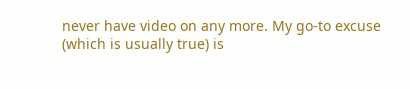never have video on any more. My go-to excuse (which is usually true) is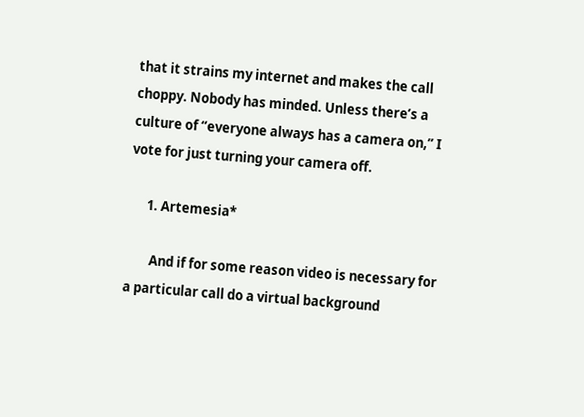that it strains my internet and makes the call choppy. Nobody has minded. Unless there’s a culture of “everyone always has a camera on,” I vote for just turning your camera off.

      1. Artemesia*

        And if for some reason video is necessary for a particular call do a virtual background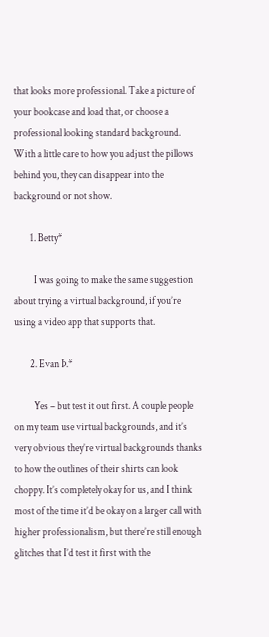that looks more professional. Take a picture of your bookcase and load that, or choose a professional looking standard background. With a little care to how you adjust the pillows behind you, they can disappear into the background or not show.

        1. Betty*

          I was going to make the same suggestion about trying a virtual background, if you’re using a video app that supports that.

        2. Evan Þ.*

          Yes – but test it out first. A couple people on my team use virtual backgrounds, and it’s very obvious they’re virtual backgrounds thanks to how the outlines of their shirts can look choppy. It’s completely okay for us, and I think most of the time it’d be okay on a larger call with higher professionalism, but there’re still enough glitches that I’d test it first with the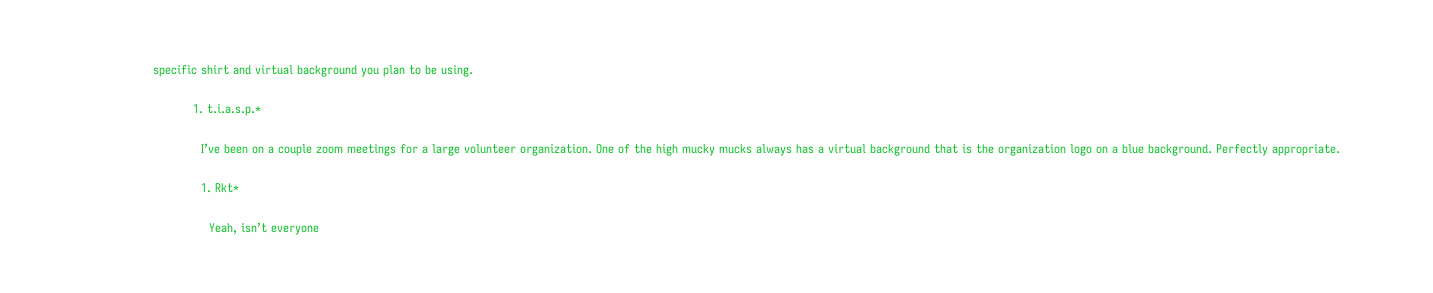specific shirt and virtual background you plan to be using.

          1. t.i.a.s.p.*

            I’ve been on a couple zoom meetings for a large volunteer organization. One of the high mucky mucks always has a virtual background that is the organization logo on a blue background. Perfectly appropriate.

            1. Rkt*

              Yeah, isn’t everyone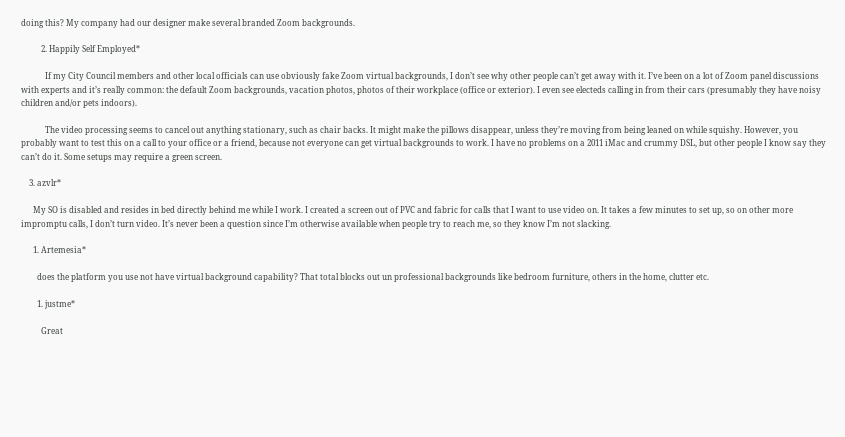doing this? My company had our designer make several branded Zoom backgrounds.

          2. Happily Self Employed*

            If my City Council members and other local officials can use obviously fake Zoom virtual backgrounds, I don’t see why other people can’t get away with it. I’ve been on a lot of Zoom panel discussions with experts and it’s really common: the default Zoom backgrounds, vacation photos, photos of their workplace (office or exterior). I even see electeds calling in from their cars (presumably they have noisy children and/or pets indoors).

            The video processing seems to cancel out anything stationary, such as chair backs. It might make the pillows disappear, unless they’re moving from being leaned on while squishy. However, you probably want to test this on a call to your office or a friend, because not everyone can get virtual backgrounds to work. I have no problems on a 2011 iMac and crummy DSL, but other people I know say they can’t do it. Some setups may require a green screen.

    3. azvlr*

      My SO is disabled and resides in bed directly behind me while I work. I created a screen out of PVC and fabric for calls that I want to use video on. It takes a few minutes to set up, so on other more impromptu calls, I don’t turn video. It’s never been a question since I’m otherwise available when people try to reach me, so they know I’m not slacking.

      1. Artemesia*

        does the platform you use not have virtual background capability? That total blocks out un professional backgrounds like bedroom furniture, others in the home, clutter etc.

        1. justme*

          Great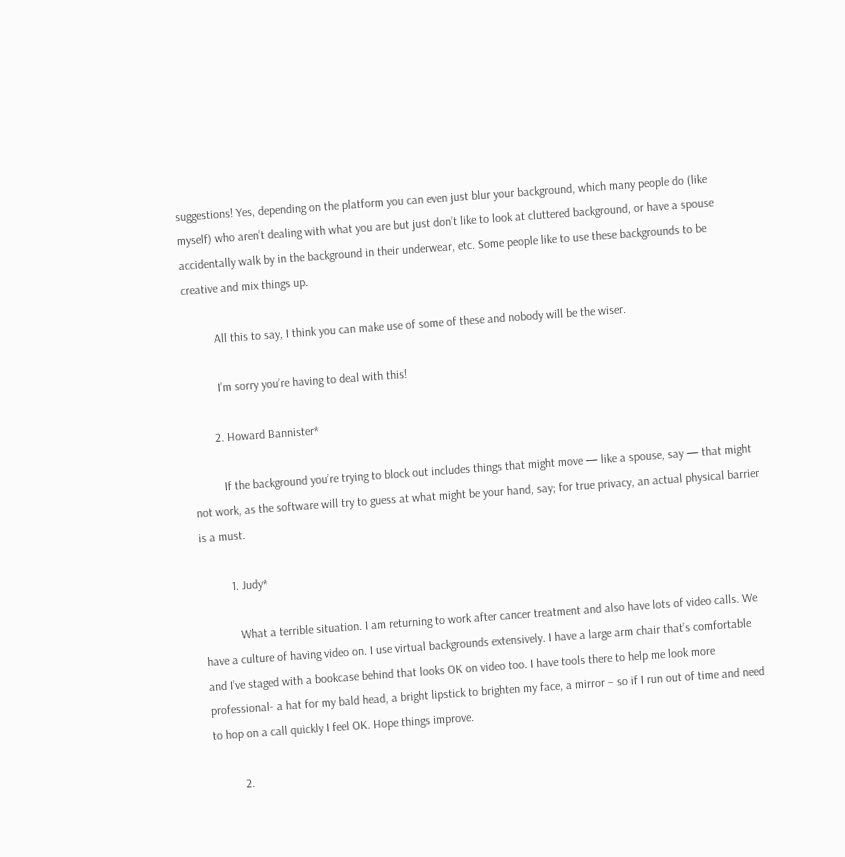suggestions! Yes, depending on the platform you can even just blur your background, which many people do (like myself) who aren’t dealing with what you are but just don’t like to look at cluttered background, or have a spouse accidentally walk by in the background in their underwear, etc. Some people like to use these backgrounds to be creative and mix things up.

          All this to say, I think you can make use of some of these and nobody will be the wiser.

          I’m sorry you’re having to deal with this!

        2. Howard Bannister*

          If the background you’re trying to block out includes things that might move — like a spouse, say — that might not work, as the software will try to guess at what might be your hand, say; for true privacy, an actual physical barrier is a must.

          1. Judy*

            What a terrible situation. I am returning to work after cancer treatment and also have lots of video calls. We have a culture of having video on. I use virtual backgrounds extensively. I have a large arm chair that’s comfortable and I’ve staged with a bookcase behind that looks OK on video too. I have tools there to help me look more professional- a hat for my bald head, a bright lipstick to brighten my face, a mirror – so if I run out of time and need to hop on a call quickly I feel OK. Hope things improve.

          2.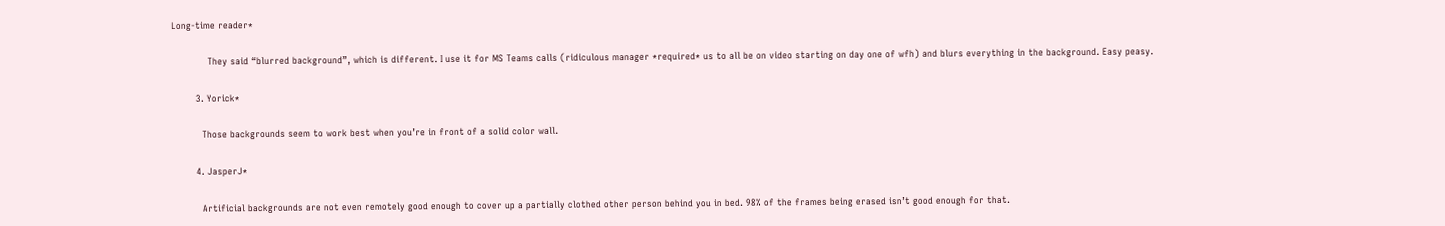Long-time reader*

            They said “blurred background”, which is different. I use it for MS Teams calls (ridiculous manager *required* us to all be on video starting on day one of wfh) and blurs everything in the background. Easy peasy.

        3. Yorick*

          Those backgrounds seem to work best when you’re in front of a solid color wall.

        4. JasperJ*

          Artificial backgrounds are not even remotely good enough to cover up a partially clothed other person behind you in bed. 98% of the frames being erased isn’t good enough for that.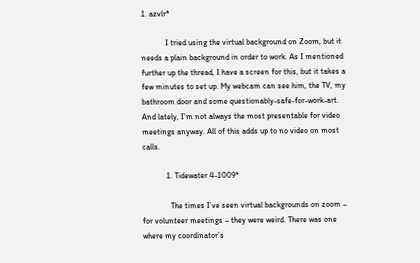1. azvlr*

            I tried using the virtual background on Zoom, but it needs a plain background in order to work. As I mentioned further up the thread, I have a screen for this, but it takes a few minutes to set up. My webcam can see him, the TV, my bathroom door and some questionably-safe-for-work-art. And lately, I’m not always the most presentable for video meetings anyway. All of this adds up to no video on most calls.

            1. Tidewater 4-1009*

              The times I’ve seen virtual backgrounds on zoom – for volunteer meetings – they were weird. There was one where my coordinator’s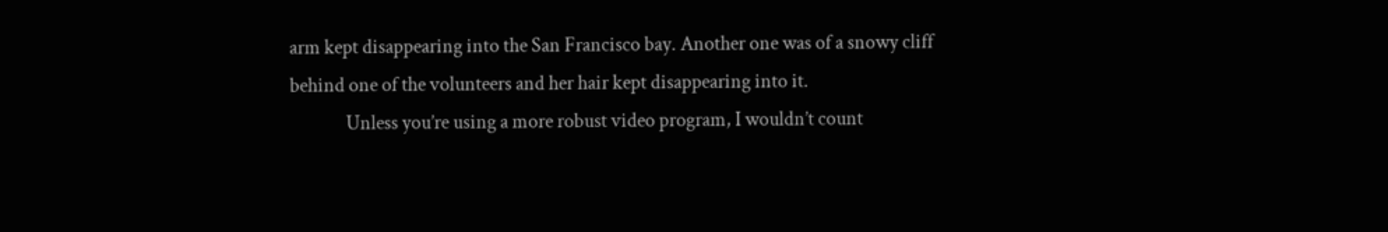arm kept disappearing into the San Francisco bay. Another one was of a snowy cliff behind one of the volunteers and her hair kept disappearing into it.
              Unless you’re using a more robust video program, I wouldn’t count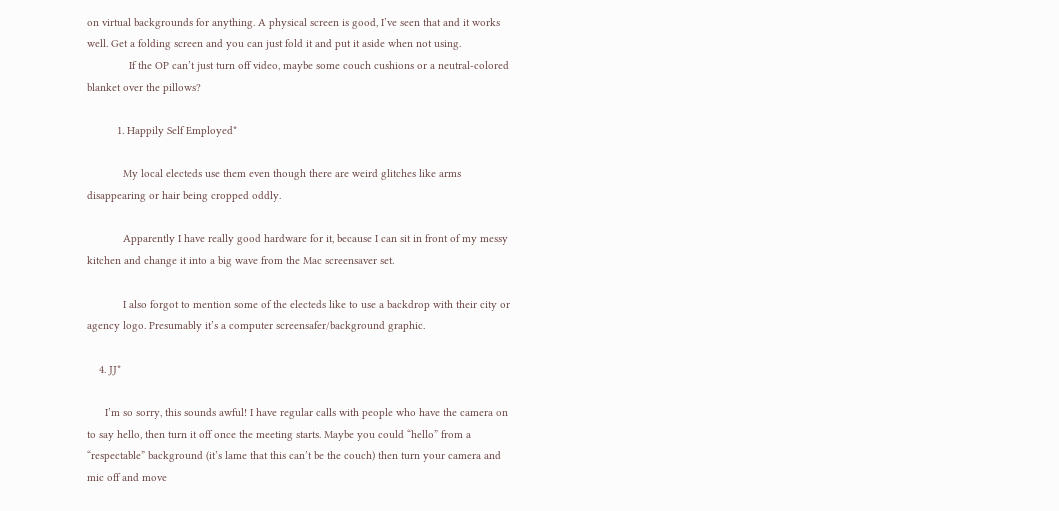on virtual backgrounds for anything. A physical screen is good, I’ve seen that and it works well. Get a folding screen and you can just fold it and put it aside when not using.
              If the OP can’t just turn off video, maybe some couch cushions or a neutral-colored blanket over the pillows?

          1. Happily Self Employed*

            My local electeds use them even though there are weird glitches like arms disappearing or hair being cropped oddly.

            Apparently I have really good hardware for it, because I can sit in front of my messy kitchen and change it into a big wave from the Mac screensaver set.

            I also forgot to mention some of the electeds like to use a backdrop with their city or agency logo. Presumably it’s a computer screensafer/background graphic.

    4. JJ*

      I’m so sorry, this sounds awful! I have regular calls with people who have the camera on to say hello, then turn it off once the meeting starts. Maybe you could “hello” from a “respectable” background (it’s lame that this can’t be the couch) then turn your camera and mic off and move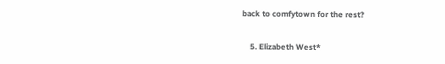back to comfytown for the rest?

    5. Elizabeth West*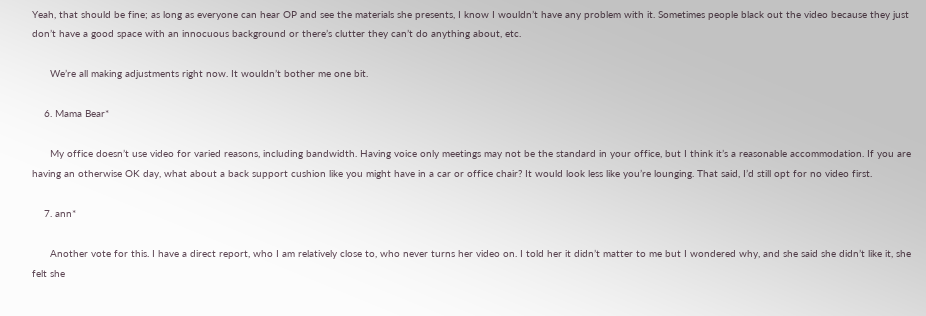Yeah, that should be fine; as long as everyone can hear OP and see the materials she presents, I know I wouldn’t have any problem with it. Sometimes people black out the video because they just don’t have a good space with an innocuous background or there’s clutter they can’t do anything about, etc.

      We’re all making adjustments right now. It wouldn’t bother me one bit.

    6. Mama Bear*

      My office doesn’t use video for varied reasons, including bandwidth. Having voice only meetings may not be the standard in your office, but I think it’s a reasonable accommodation. If you are having an otherwise OK day, what about a back support cushion like you might have in a car or office chair? It would look less like you’re lounging. That said, I’d still opt for no video first.

    7. ann*

      Another vote for this. I have a direct report, who I am relatively close to, who never turns her video on. I told her it didn’t matter to me but I wondered why, and she said she didn’t like it, she felt she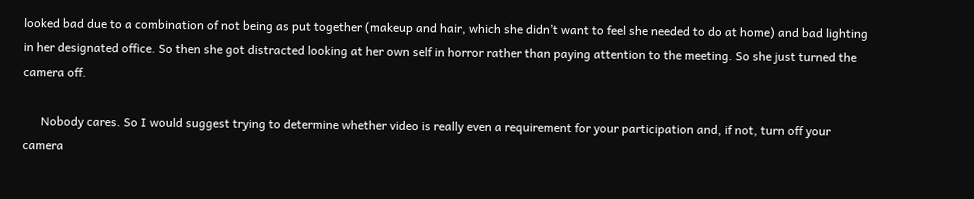looked bad due to a combination of not being as put together (makeup and hair, which she didn’t want to feel she needed to do at home) and bad lighting in her designated office. So then she got distracted looking at her own self in horror rather than paying attention to the meeting. So she just turned the camera off.

      Nobody cares. So I would suggest trying to determine whether video is really even a requirement for your participation and, if not, turn off your camera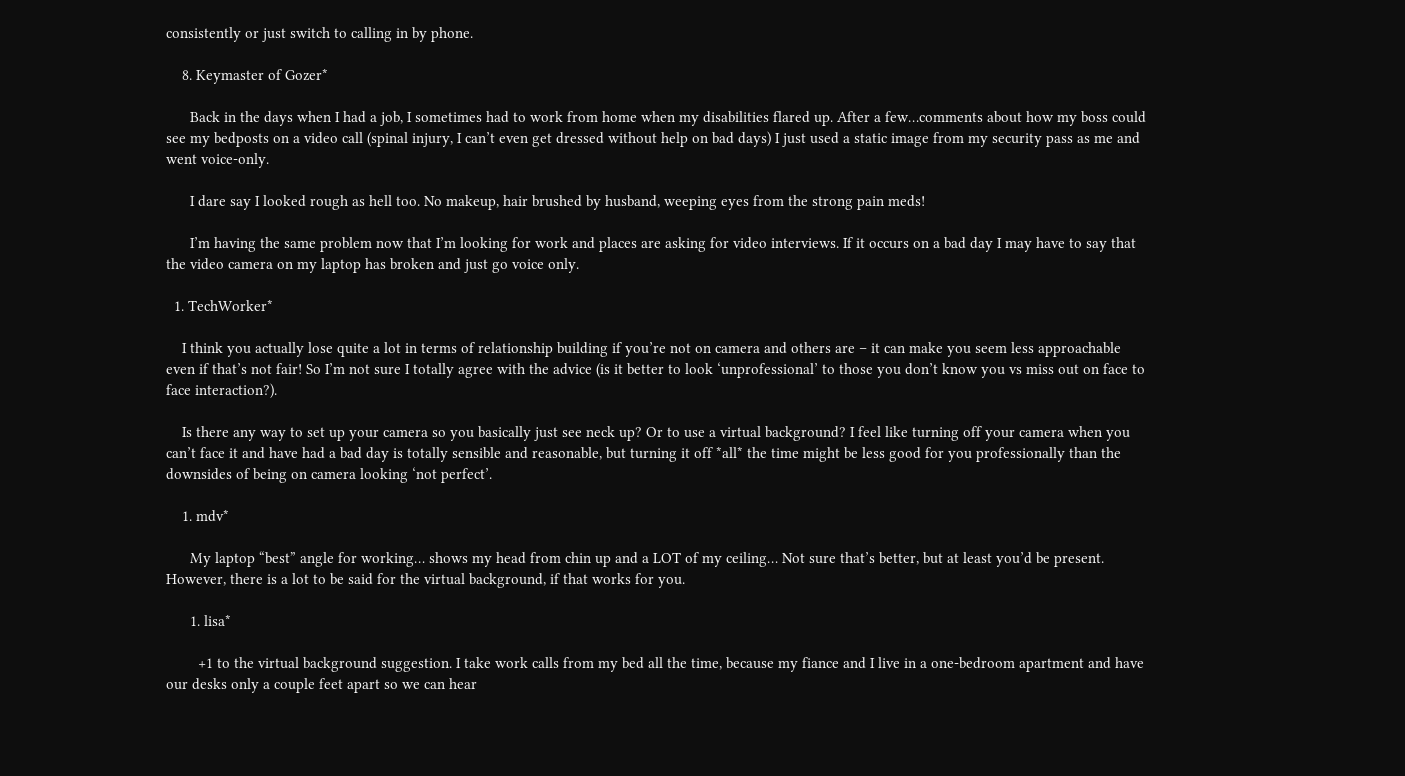consistently or just switch to calling in by phone.

    8. Keymaster of Gozer*

      Back in the days when I had a job, I sometimes had to work from home when my disabilities flared up. After a few…comments about how my boss could see my bedposts on a video call (spinal injury, I can’t even get dressed without help on bad days) I just used a static image from my security pass as me and went voice-only.

      I dare say I looked rough as hell too. No makeup, hair brushed by husband, weeping eyes from the strong pain meds!

      I’m having the same problem now that I’m looking for work and places are asking for video interviews. If it occurs on a bad day I may have to say that the video camera on my laptop has broken and just go voice only.

  1. TechWorker*

    I think you actually lose quite a lot in terms of relationship building if you’re not on camera and others are – it can make you seem less approachable even if that’s not fair! So I’m not sure I totally agree with the advice (is it better to look ‘unprofessional’ to those you don’t know you vs miss out on face to face interaction?).

    Is there any way to set up your camera so you basically just see neck up? Or to use a virtual background? I feel like turning off your camera when you can’t face it and have had a bad day is totally sensible and reasonable, but turning it off *all* the time might be less good for you professionally than the downsides of being on camera looking ‘not perfect’.

    1. mdv*

      My laptop “best” angle for working… shows my head from chin up and a LOT of my ceiling… Not sure that’s better, but at least you’d be present. However, there is a lot to be said for the virtual background, if that works for you.

      1. lisa*

        +1 to the virtual background suggestion. I take work calls from my bed all the time, because my fiance and I live in a one-bedroom apartment and have our desks only a couple feet apart so we can hear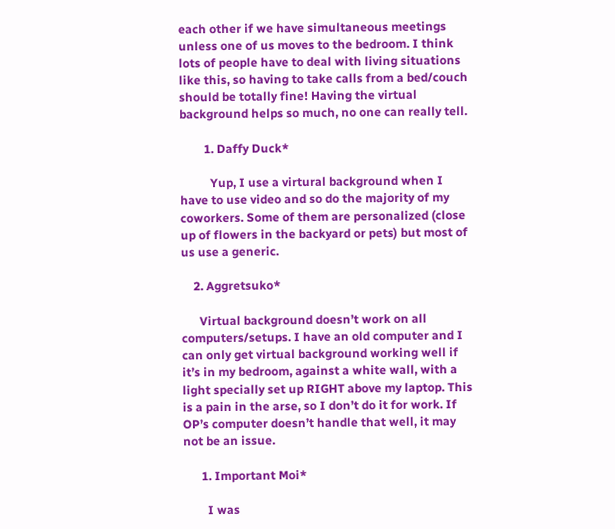each other if we have simultaneous meetings unless one of us moves to the bedroom. I think lots of people have to deal with living situations like this, so having to take calls from a bed/couch should be totally fine! Having the virtual background helps so much, no one can really tell.

        1. Daffy Duck*

          Yup, I use a virtural background when I have to use video and so do the majority of my coworkers. Some of them are personalized (close up of flowers in the backyard or pets) but most of us use a generic.

    2. Aggretsuko*

      Virtual background doesn’t work on all computers/setups. I have an old computer and I can only get virtual background working well if it’s in my bedroom, against a white wall, with a light specially set up RIGHT above my laptop. This is a pain in the arse, so I don’t do it for work. If OP’s computer doesn’t handle that well, it may not be an issue.

      1. Important Moi*

        I was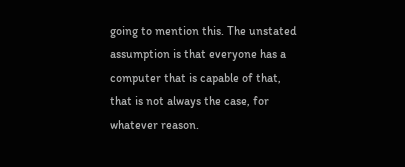going to mention this. The unstated assumption is that everyone has a computer that is capable of that, that is not always the case, for whatever reason.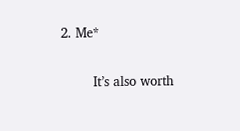2. Me*

        It’s also worth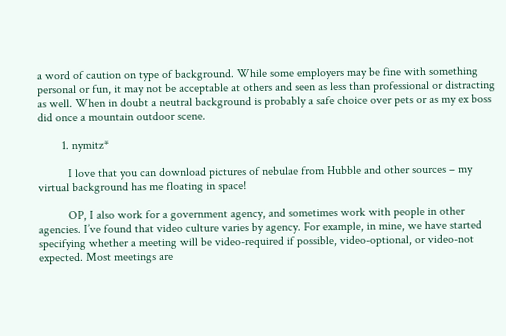a word of caution on type of background. While some employers may be fine with something personal or fun, it may not be acceptable at others and seen as less than professional or distracting as well. When in doubt a neutral background is probably a safe choice over pets or as my ex boss did once a mountain outdoor scene.

        1. nymitz*

          I love that you can download pictures of nebulae from Hubble and other sources – my virtual background has me floating in space!

          OP, I also work for a government agency, and sometimes work with people in other agencies. I’ve found that video culture varies by agency. For example, in mine, we have started specifying whether a meeting will be video-required if possible, video-optional, or video-not expected. Most meetings are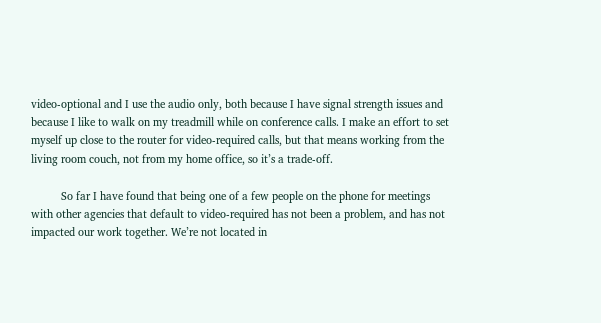video-optional and I use the audio only, both because I have signal strength issues and because I like to walk on my treadmill while on conference calls. I make an effort to set myself up close to the router for video-required calls, but that means working from the living room couch, not from my home office, so it’s a trade-off.

          So far I have found that being one of a few people on the phone for meetings with other agencies that default to video-required has not been a problem, and has not impacted our work together. We’re not located in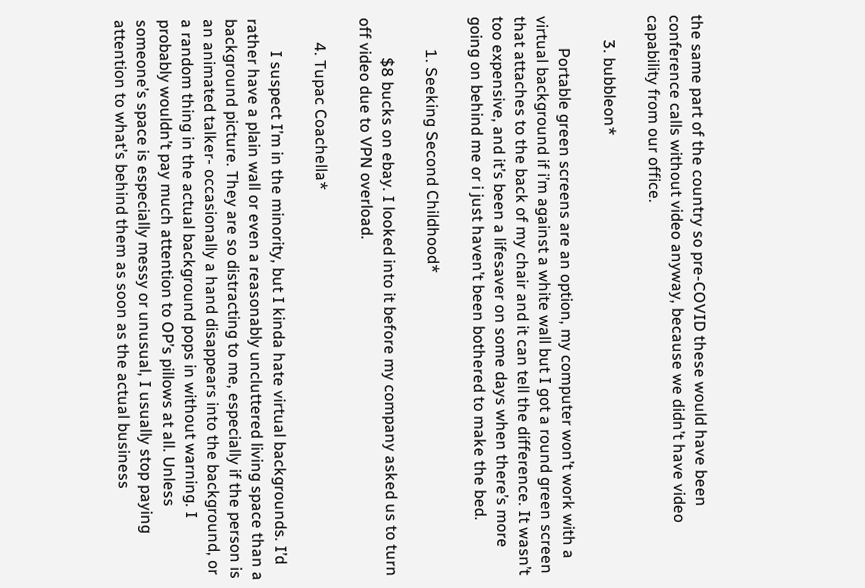the same part of the country so pre-COVID these would have been conference calls without video anyway, because we didn’t have video capability from our office.

      3. bubbleon*

        Portable green screens are an option, my computer won’t work with a virtual background if i’m against a white wall but I got a round green screen that attaches to the back of my chair and it can tell the difference. It wasn’t too expensive, and it’s been a lifesaver on some days when there’s more going on behind me or i just haven’t been bothered to make the bed.

        1. Seeking Second Childhood*

          $8 bucks on ebay. I looked into it before my company asked us to turn off video due to VPN overload.

      4. Tupac Coachella*

        I suspect I’m in the minority, but I kinda hate virtual backgrounds. I’d rather have a plain wall or even a reasonably uncluttered living space than a background picture. They are so distracting to me, especially if the person is an animated talker- occasionally a hand disappears into the background, or a random thing in the actual background pops in without warning. I probably wouldn’t pay much attention to OP’s pillows at all. Unless someone’s space is especially messy or unusual, I usually stop paying attention to what’s behind them as soon as the actual business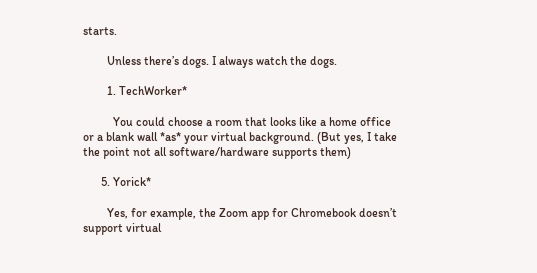starts.

        Unless there’s dogs. I always watch the dogs.

        1. TechWorker*

          You could choose a room that looks like a home office or a blank wall *as* your virtual background. (But yes, I take the point not all software/hardware supports them)

      5. Yorick*

        Yes, for example, the Zoom app for Chromebook doesn’t support virtual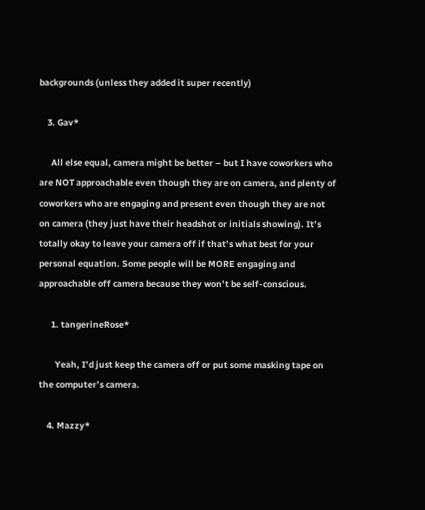backgrounds (unless they added it super recently)

    3. Gav*

      All else equal, camera might be better – but I have coworkers who are NOT approachable even though they are on camera, and plenty of coworkers who are engaging and present even though they are not on camera (they just have their headshot or initials showing). It’s totally okay to leave your camera off if that’s what best for your personal equation. Some people will be MORE engaging and approachable off camera because they won’t be self-conscious.

      1. tangerineRose*

        Yeah, I’d just keep the camera off or put some masking tape on the computer’s camera.

    4. Mazzy*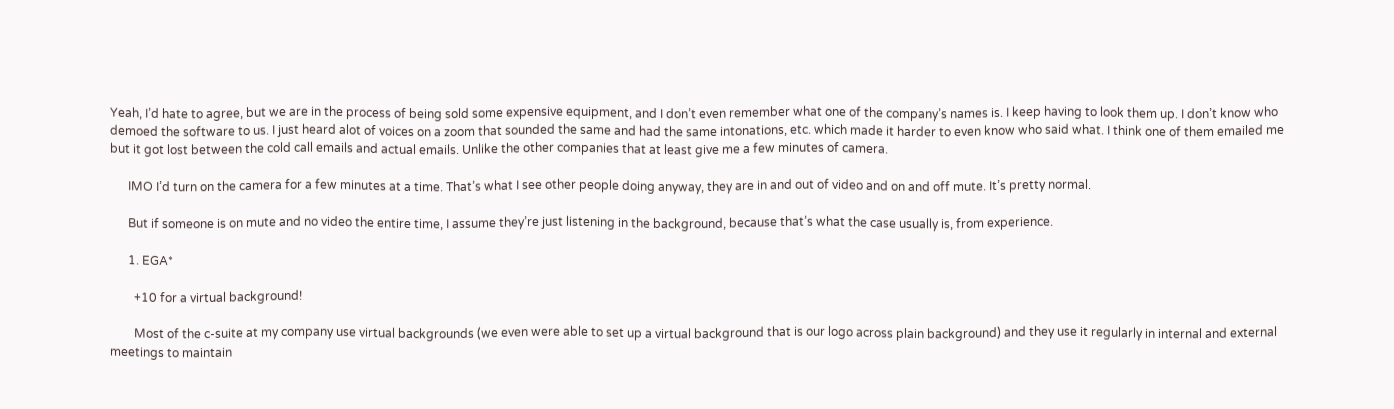Yeah, I’d hate to agree, but we are in the process of being sold some expensive equipment, and I don’t even remember what one of the company’s names is. I keep having to look them up. I don’t know who demoed the software to us. I just heard alot of voices on a zoom that sounded the same and had the same intonations, etc. which made it harder to even know who said what. I think one of them emailed me but it got lost between the cold call emails and actual emails. Unlike the other companies that at least give me a few minutes of camera.

      IMO I’d turn on the camera for a few minutes at a time. That’s what I see other people doing anyway, they are in and out of video and on and off mute. It’s pretty normal.

      But if someone is on mute and no video the entire time, I assume they’re just listening in the background, because that’s what the case usually is, from experience.

      1. EGA*

        +10 for a virtual background!

        Most of the c-suite at my company use virtual backgrounds (we even were able to set up a virtual background that is our logo across plain background) and they use it regularly in internal and external meetings to maintain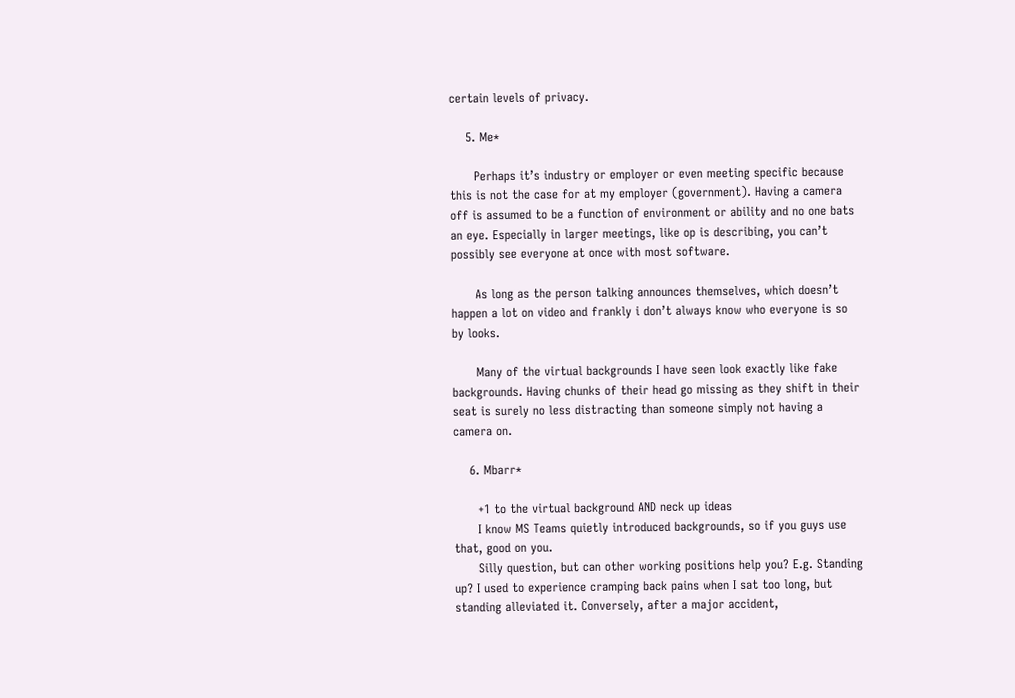certain levels of privacy.

    5. Me*

      Perhaps it’s industry or employer or even meeting specific because this is not the case for at my employer (government). Having a camera off is assumed to be a function of environment or ability and no one bats an eye. Especially in larger meetings, like op is describing, you can’t possibly see everyone at once with most software.

      As long as the person talking announces themselves, which doesn’t happen a lot on video and frankly i don’t always know who everyone is so by looks.

      Many of the virtual backgrounds I have seen look exactly like fake backgrounds. Having chunks of their head go missing as they shift in their seat is surely no less distracting than someone simply not having a camera on.

    6. Mbarr*

      +1 to the virtual background AND neck up ideas
      I know MS Teams quietly introduced backgrounds, so if you guys use that, good on you.
      Silly question, but can other working positions help you? E.g. Standing up? I used to experience cramping back pains when I sat too long, but standing alleviated it. Conversely, after a major accident,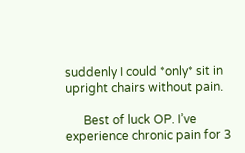suddenly I could *only* sit in upright chairs without pain.

      Best of luck OP. I’ve experience chronic pain for 3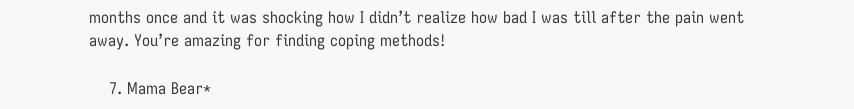months once and it was shocking how I didn’t realize how bad I was till after the pain went away. You’re amazing for finding coping methods!

    7. Mama Bear*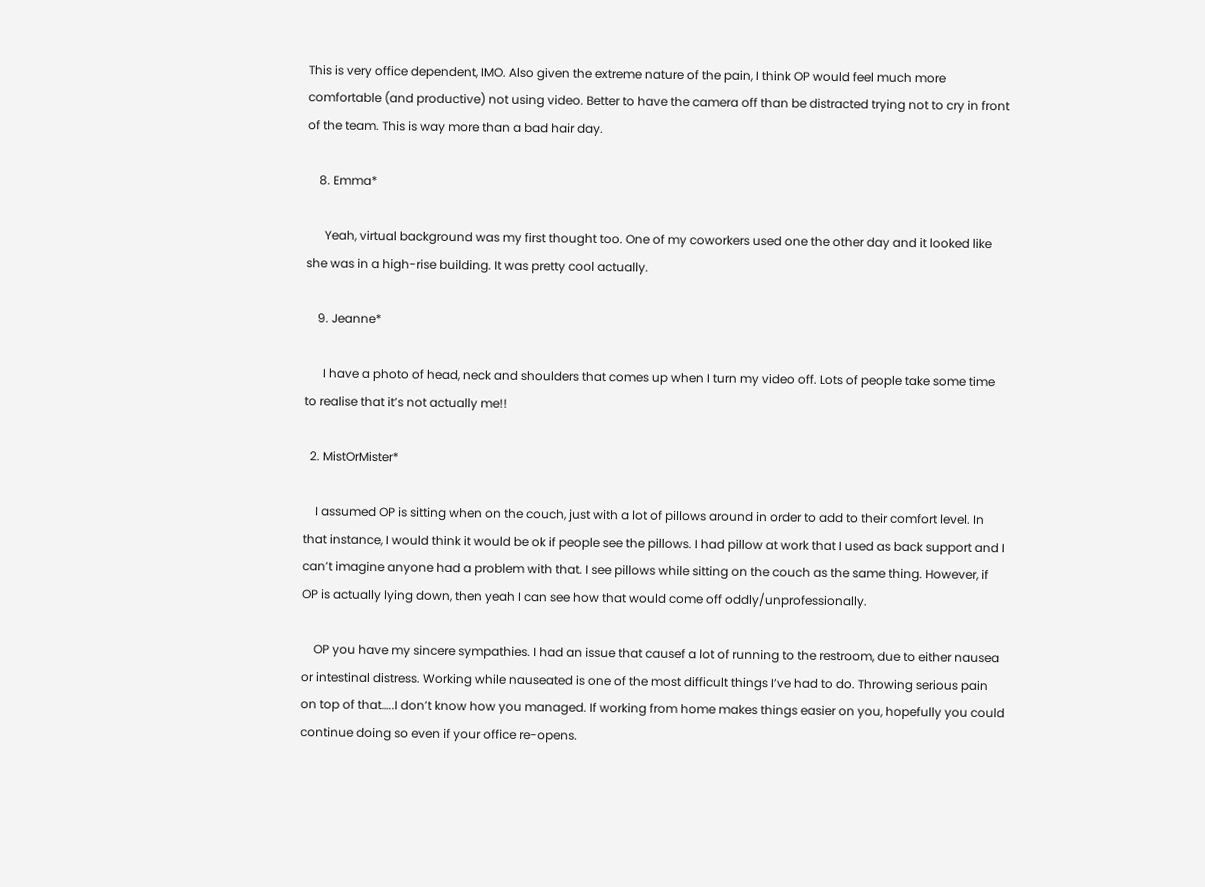This is very office dependent, IMO. Also given the extreme nature of the pain, I think OP would feel much more comfortable (and productive) not using video. Better to have the camera off than be distracted trying not to cry in front of the team. This is way more than a bad hair day.

    8. Emma*

      Yeah, virtual background was my first thought too. One of my coworkers used one the other day and it looked like she was in a high-rise building. It was pretty cool actually.

    9. Jeanne*

      I have a photo of head, neck and shoulders that comes up when I turn my video off. Lots of people take some time to realise that it’s not actually me!!

  2. MistOrMister*

    I assumed OP is sitting when on the couch, just with a lot of pillows around in order to add to their comfort level. In that instance, I would think it would be ok if people see the pillows. I had pillow at work that I used as back support and I can’t imagine anyone had a problem with that. I see pillows while sitting on the couch as the same thing. However, if OP is actually lying down, then yeah I can see how that would come off oddly/unprofessionally.

    OP you have my sincere sympathies. I had an issue that causef a lot of running to the restroom, due to either nausea or intestinal distress. Working while nauseated is one of the most difficult things I’ve had to do. Throwing serious pain on top of that…..I don’t know how you managed. If working from home makes things easier on you, hopefully you could continue doing so even if your office re-opens.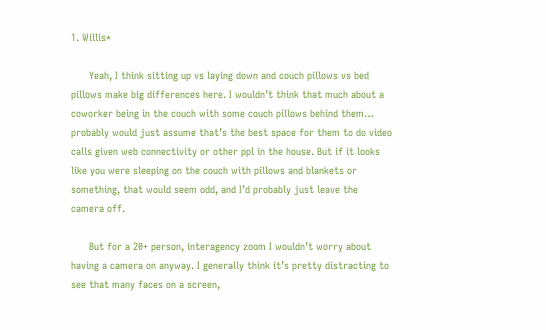1. Willis*

      Yeah, I think sitting up vs laying down and couch pillows vs bed pillows make big differences here. I wouldn’t think that much about a coworker being in the couch with some couch pillows behind them… probably would just assume that’s the best space for them to do video calls given web connectivity or other ppl in the house. But if it looks like you were sleeping on the couch with pillows and blankets or something, that would seem odd, and I’d probably just leave the camera off.

      But for a 20+ person, interagency zoom I wouldn’t worry about having a camera on anyway. I generally think it’s pretty distracting to see that many faces on a screen,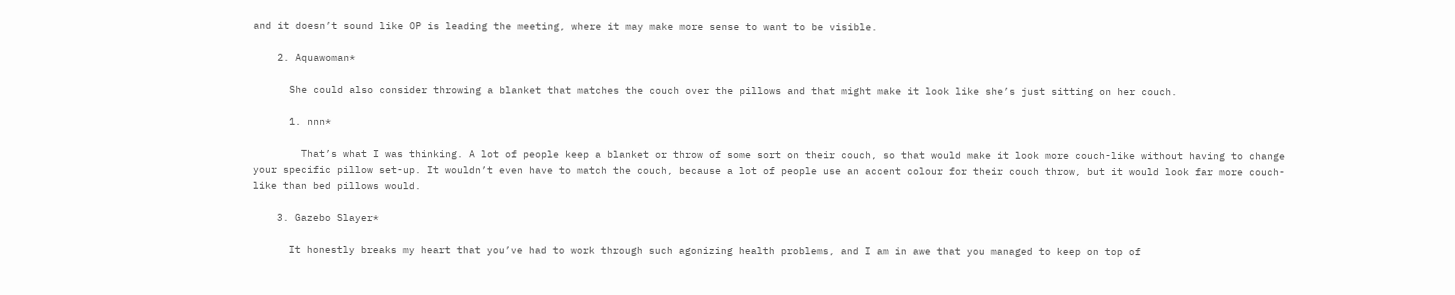and it doesn’t sound like OP is leading the meeting, where it may make more sense to want to be visible.

    2. Aquawoman*

      She could also consider throwing a blanket that matches the couch over the pillows and that might make it look like she’s just sitting on her couch.

      1. nnn*

        That’s what I was thinking. A lot of people keep a blanket or throw of some sort on their couch, so that would make it look more couch-like without having to change your specific pillow set-up. It wouldn’t even have to match the couch, because a lot of people use an accent colour for their couch throw, but it would look far more couch-like than bed pillows would.

    3. Gazebo Slayer*

      It honestly breaks my heart that you’ve had to work through such agonizing health problems, and I am in awe that you managed to keep on top of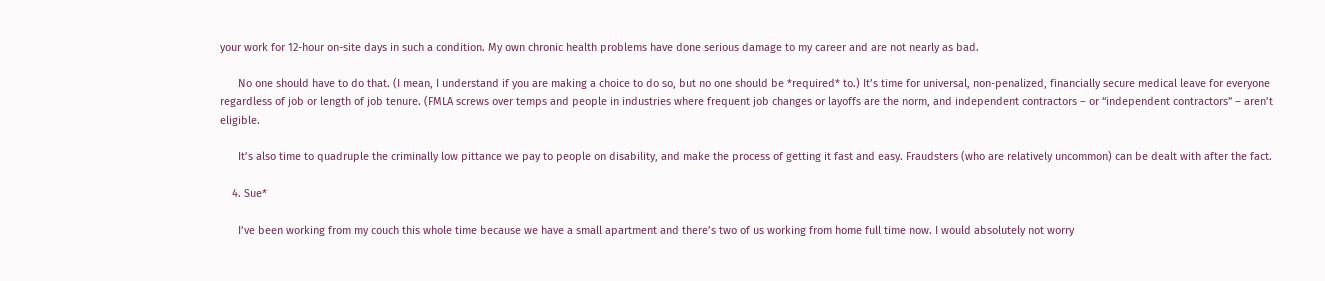your work for 12-hour on-site days in such a condition. My own chronic health problems have done serious damage to my career and are not nearly as bad.

      No one should have to do that. (I mean, I understand if you are making a choice to do so, but no one should be *required* to.) It’s time for universal, non-penalized, financially secure medical leave for everyone regardless of job or length of job tenure. (FMLA screws over temps and people in industries where frequent job changes or layoffs are the norm, and independent contractors – or “independent contractors” – aren’t eligible.

      It’s also time to quadruple the criminally low pittance we pay to people on disability, and make the process of getting it fast and easy. Fraudsters (who are relatively uncommon) can be dealt with after the fact.

    4. Sue*

      I’ve been working from my couch this whole time because we have a small apartment and there’s two of us working from home full time now. I would absolutely not worry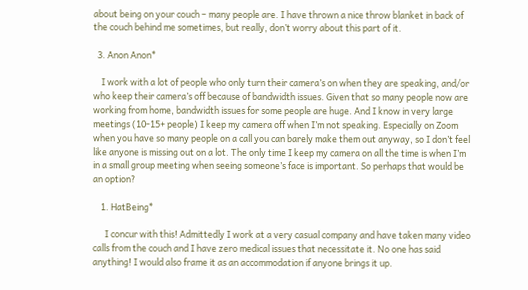about being on your couch – many people are. I have thrown a nice throw blanket in back of the couch behind me sometimes, but really, don’t worry about this part of it.

  3. Anon Anon*

    I work with a lot of people who only turn their camera’s on when they are speaking, and/or who keep their camera’s off because of bandwidth issues. Given that so many people now are working from home, bandwidth issues for some people are huge. And I know in very large meetings (10-15+ people) I keep my camera off when I’m not speaking. Especially on Zoom when you have so many people on a call you can barely make them out anyway, so I don’t feel like anyone is missing out on a lot. The only time I keep my camera on all the time is when I’m in a small group meeting when seeing someone’s face is important. So perhaps that would be an option?

    1. HatBeing*

      I concur with this! Admittedly I work at a very casual company and have taken many video calls from the couch and I have zero medical issues that necessitate it. No one has said anything! I would also frame it as an accommodation if anyone brings it up.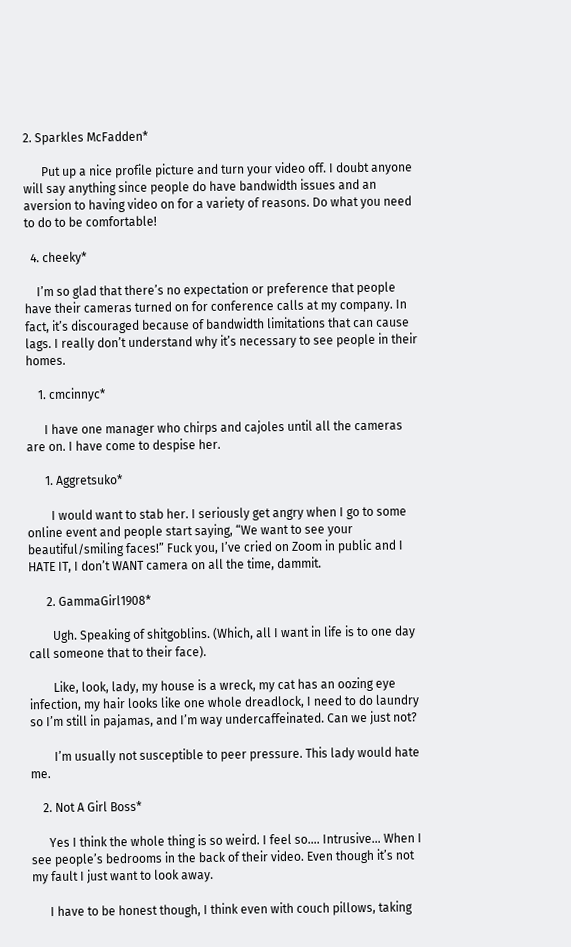2. Sparkles McFadden*

      Put up a nice profile picture and turn your video off. I doubt anyone will say anything since people do have bandwidth issues and an aversion to having video on for a variety of reasons. Do what you need to do to be comfortable!

  4. cheeky*

    I’m so glad that there’s no expectation or preference that people have their cameras turned on for conference calls at my company. In fact, it’s discouraged because of bandwidth limitations that can cause lags. I really don’t understand why it’s necessary to see people in their homes.

    1. cmcinnyc*

      I have one manager who chirps and cajoles until all the cameras are on. I have come to despise her.

      1. Aggretsuko*

        I would want to stab her. I seriously get angry when I go to some online event and people start saying, “We want to see your beautiful/smiling faces!” Fuck you, I’ve cried on Zoom in public and I HATE IT, I don’t WANT camera on all the time, dammit.

      2. GammaGirl1908*

        Ugh. Speaking of shitgoblins. (Which, all I want in life is to one day call someone that to their face).

        Like, look, lady, my house is a wreck, my cat has an oozing eye infection, my hair looks like one whole dreadlock, I need to do laundry so I’m still in pajamas, and I’m way undercaffeinated. Can we just not?

        I’m usually not susceptible to peer pressure. This lady would hate me.

    2. Not A Girl Boss*

      Yes I think the whole thing is so weird. I feel so…. Intrusive… When I see people’s bedrooms in the back of their video. Even though it’s not my fault I just want to look away.

      I have to be honest though, I think even with couch pillows, taking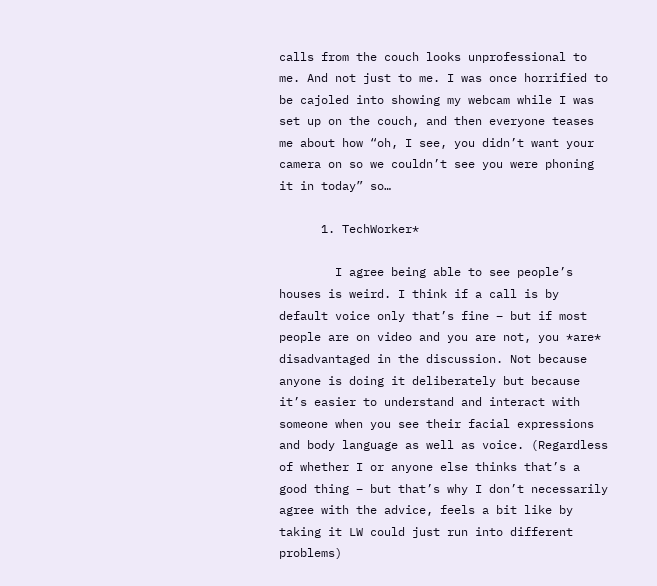calls from the couch looks unprofessional to me. And not just to me. I was once horrified to be cajoled into showing my webcam while I was set up on the couch, and then everyone teases me about how “oh, I see, you didn’t want your camera on so we couldn’t see you were phoning it in today” so…

      1. TechWorker*

        I agree being able to see people’s houses is weird. I think if a call is by default voice only that’s fine – but if most people are on video and you are not, you *are* disadvantaged in the discussion. Not because anyone is doing it deliberately but because it’s easier to understand and interact with someone when you see their facial expressions and body language as well as voice. (Regardless of whether I or anyone else thinks that’s a good thing – but that’s why I don’t necessarily agree with the advice, feels a bit like by taking it LW could just run into different problems)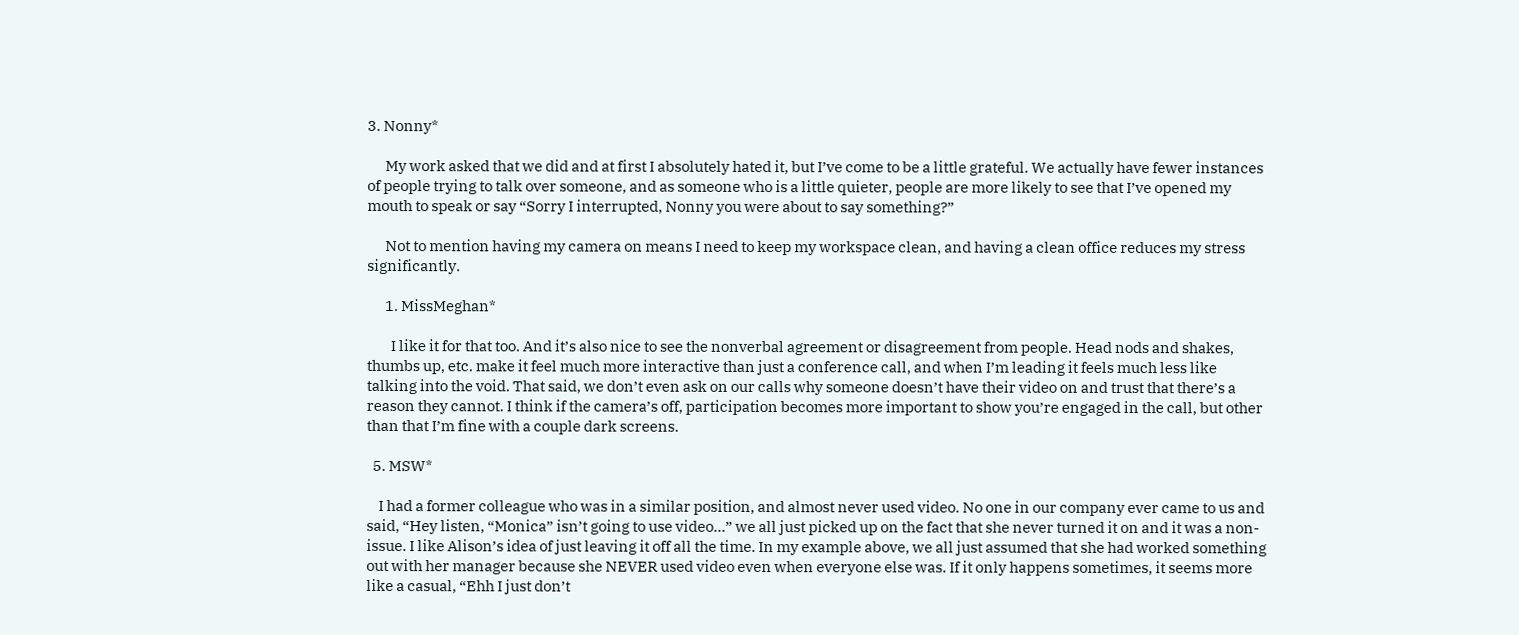3. Nonny*

      My work asked that we did and at first I absolutely hated it, but I’ve come to be a little grateful. We actually have fewer instances of people trying to talk over someone, and as someone who is a little quieter, people are more likely to see that I’ve opened my mouth to speak or say “Sorry I interrupted, Nonny you were about to say something?”

      Not to mention having my camera on means I need to keep my workspace clean, and having a clean office reduces my stress significantly.

      1. MissMeghan*

        I like it for that too. And it’s also nice to see the nonverbal agreement or disagreement from people. Head nods and shakes, thumbs up, etc. make it feel much more interactive than just a conference call, and when I’m leading it feels much less like talking into the void. That said, we don’t even ask on our calls why someone doesn’t have their video on and trust that there’s a reason they cannot. I think if the camera’s off, participation becomes more important to show you’re engaged in the call, but other than that I’m fine with a couple dark screens.

  5. MSW*

    I had a former colleague who was in a similar position, and almost never used video. No one in our company ever came to us and said, “Hey listen, “Monica” isn’t going to use video…” we all just picked up on the fact that she never turned it on and it was a non-issue. I like Alison’s idea of just leaving it off all the time. In my example above, we all just assumed that she had worked something out with her manager because she NEVER used video even when everyone else was. If it only happens sometimes, it seems more like a casual, “Ehh I just don’t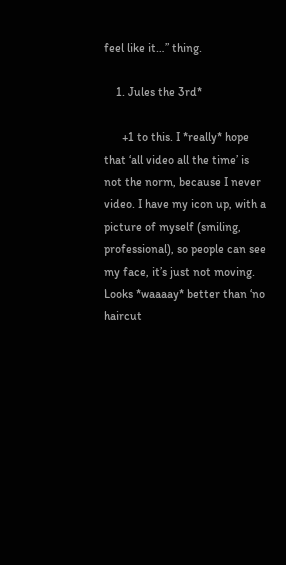feel like it…” thing.

    1. Jules the 3rd*

      +1 to this. I *really* hope that ‘all video all the time’ is not the norm, because I never video. I have my icon up, with a picture of myself (smiling, professional), so people can see my face, it’s just not moving. Looks *waaaay* better than ‘no haircut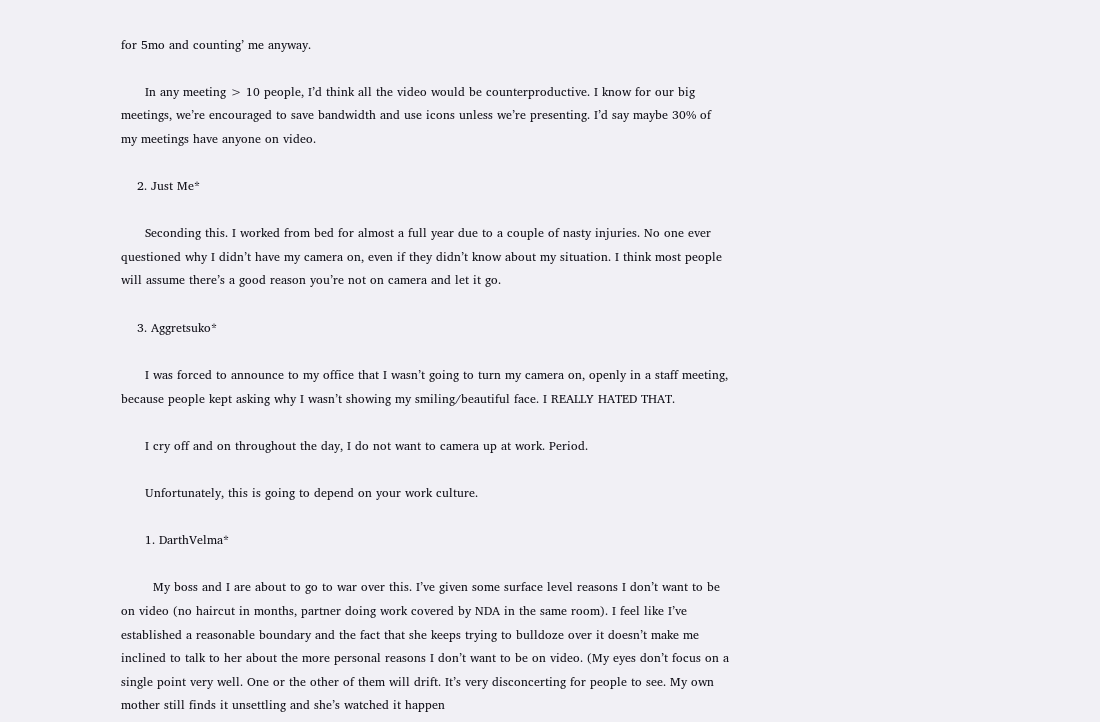for 5mo and counting’ me anyway.

      In any meeting > 10 people, I’d think all the video would be counterproductive. I know for our big meetings, we’re encouraged to save bandwidth and use icons unless we’re presenting. I’d say maybe 30% of my meetings have anyone on video.

    2. Just Me*

      Seconding this. I worked from bed for almost a full year due to a couple of nasty injuries. No one ever questioned why I didn’t have my camera on, even if they didn’t know about my situation. I think most people will assume there’s a good reason you’re not on camera and let it go.

    3. Aggretsuko*

      I was forced to announce to my office that I wasn’t going to turn my camera on, openly in a staff meeting, because people kept asking why I wasn’t showing my smiling/beautiful face. I REALLY HATED THAT.

      I cry off and on throughout the day, I do not want to camera up at work. Period.

      Unfortunately, this is going to depend on your work culture.

      1. DarthVelma*

        My boss and I are about to go to war over this. I’ve given some surface level reasons I don’t want to be on video (no haircut in months, partner doing work covered by NDA in the same room). I feel like I’ve established a reasonable boundary and the fact that she keeps trying to bulldoze over it doesn’t make me inclined to talk to her about the more personal reasons I don’t want to be on video. (My eyes don’t focus on a single point very well. One or the other of them will drift. It’s very disconcerting for people to see. My own mother still finds it unsettling and she’s watched it happen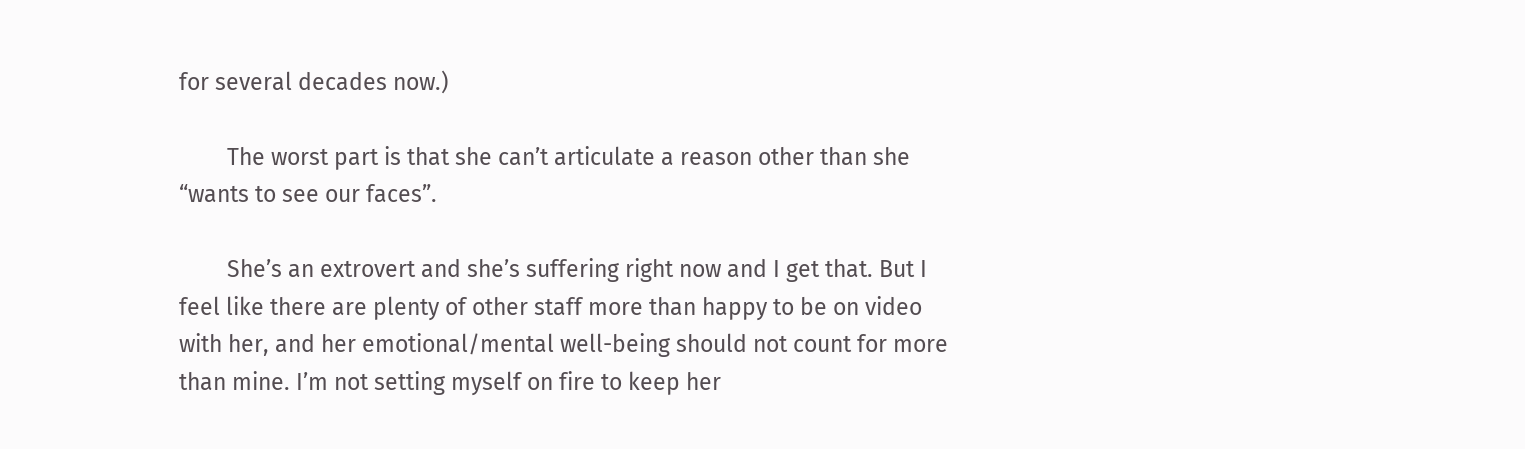for several decades now.)

        The worst part is that she can’t articulate a reason other than she “wants to see our faces”.

        She’s an extrovert and she’s suffering right now and I get that. But I feel like there are plenty of other staff more than happy to be on video with her, and her emotional/mental well-being should not count for more than mine. I’m not setting myself on fire to keep her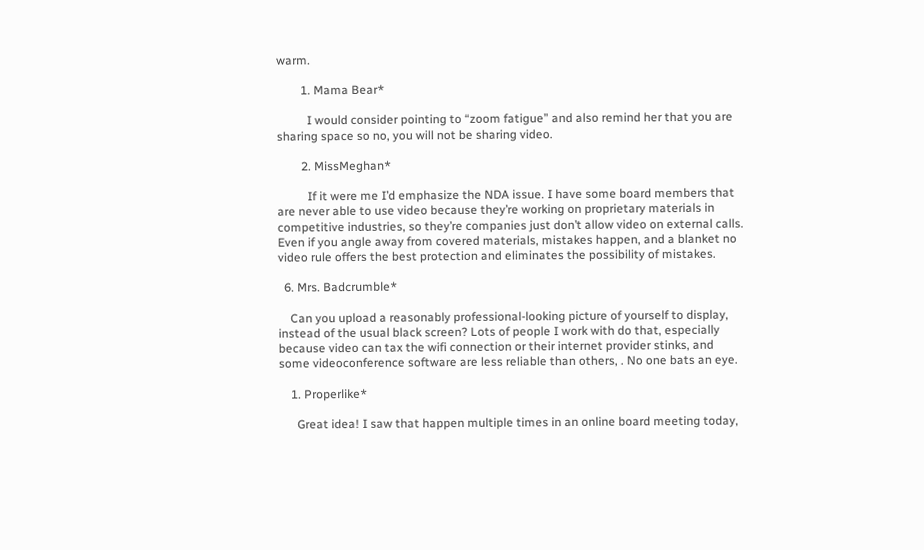warm.

        1. Mama Bear*

          I would consider pointing to “zoom fatigue” and also remind her that you are sharing space so no, you will not be sharing video.

        2. MissMeghan*

          If it were me I’d emphasize the NDA issue. I have some board members that are never able to use video because they’re working on proprietary materials in competitive industries, so they’re companies just don’t allow video on external calls. Even if you angle away from covered materials, mistakes happen, and a blanket no video rule offers the best protection and eliminates the possibility of mistakes.

  6. Mrs. Badcrumble*

    Can you upload a reasonably professional-looking picture of yourself to display, instead of the usual black screen? Lots of people I work with do that, especially because video can tax the wifi connection or their internet provider stinks, and some videoconference software are less reliable than others, . No one bats an eye.

    1. Properlike*

      Great idea! I saw that happen multiple times in an online board meeting today,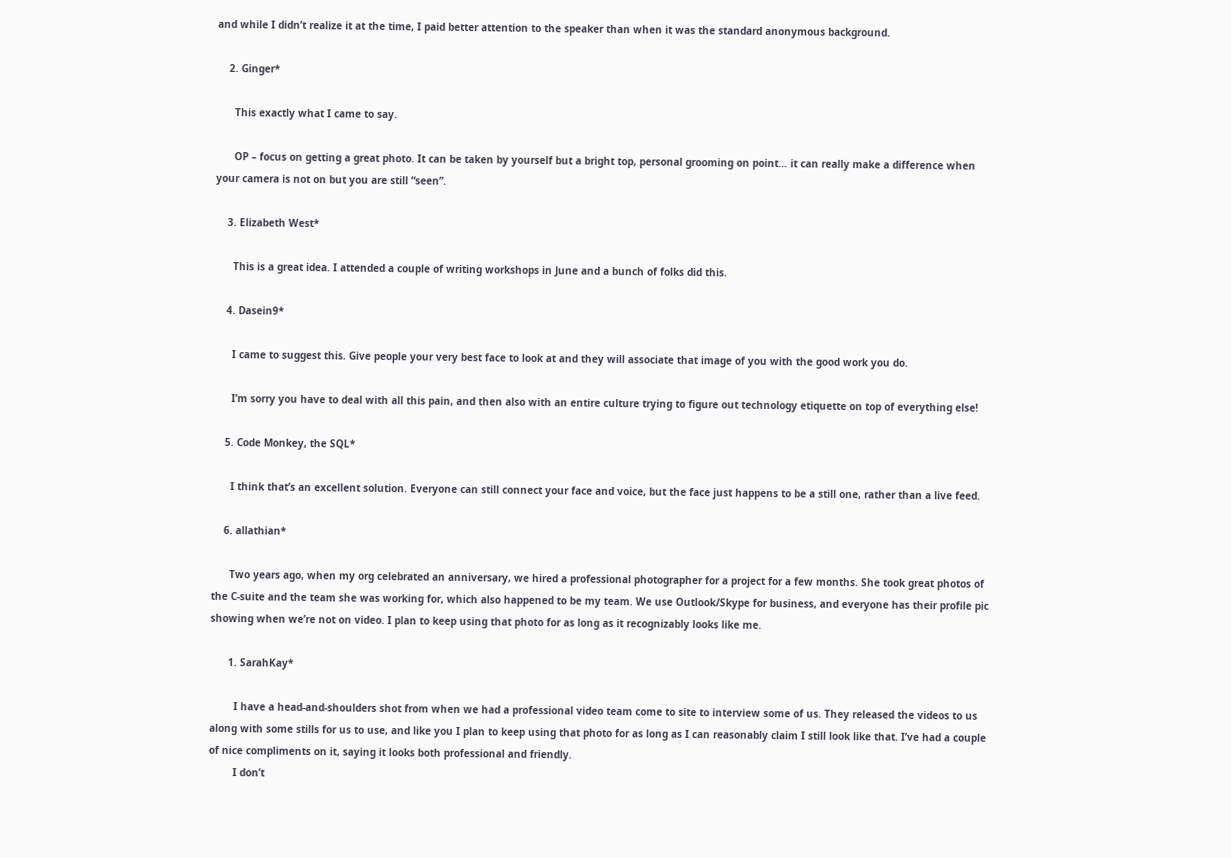and while I didn’t realize it at the time, I paid better attention to the speaker than when it was the standard anonymous background.

    2. Ginger*

      This exactly what I came to say.

      OP – focus on getting a great photo. It can be taken by yourself but a bright top, personal grooming on point… it can really make a difference when your camera is not on but you are still “seen”.

    3. Elizabeth West*

      This is a great idea. I attended a couple of writing workshops in June and a bunch of folks did this.

    4. Dasein9*

      I came to suggest this. Give people your very best face to look at and they will associate that image of you with the good work you do.

      I’m sorry you have to deal with all this pain, and then also with an entire culture trying to figure out technology etiquette on top of everything else!

    5. Code Monkey, the SQL*

      I think that’s an excellent solution. Everyone can still connect your face and voice, but the face just happens to be a still one, rather than a live feed.

    6. allathian*

      Two years ago, when my org celebrated an anniversary, we hired a professional photographer for a project for a few months. She took great photos of the C-suite and the team she was working for, which also happened to be my team. We use Outlook/Skype for business, and everyone has their profile pic showing when we’re not on video. I plan to keep using that photo for as long as it recognizably looks like me.

      1. SarahKay*

        I have a head-and-shoulders shot from when we had a professional video team come to site to interview some of us. They released the videos to us along with some stills for us to use, and like you I plan to keep using that photo for as long as I can reasonably claim I still look like that. I’ve had a couple of nice compliments on it, saying it looks both professional and friendly.
        I don’t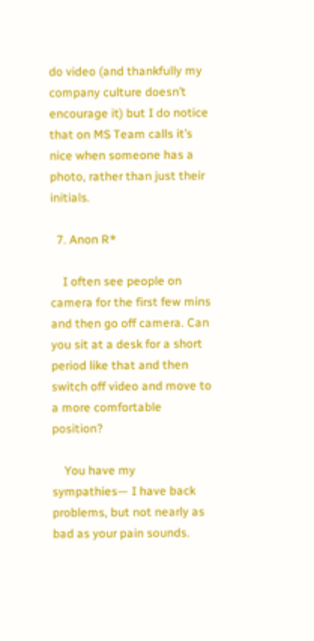do video (and thankfully my company culture doesn’t encourage it) but I do notice that on MS Team calls it’s nice when someone has a photo, rather than just their initials.

  7. Anon R*

    I often see people on camera for the first few mins and then go off camera. Can you sit at a desk for a short period like that and then switch off video and move to a more comfortable position?

    You have my sympathies— I have back problems, but not nearly as bad as your pain sounds.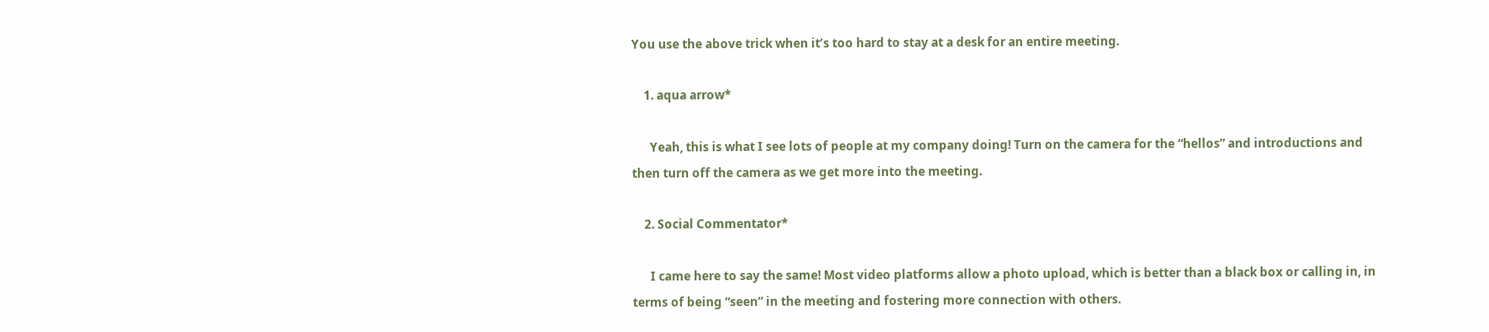You use the above trick when it’s too hard to stay at a desk for an entire meeting.

    1. aqua arrow*

      Yeah, this is what I see lots of people at my company doing! Turn on the camera for the “hellos” and introductions and then turn off the camera as we get more into the meeting.

    2. Social Commentator*

      I came here to say the same! Most video platforms allow a photo upload, which is better than a black box or calling in, in terms of being “seen” in the meeting and fostering more connection with others.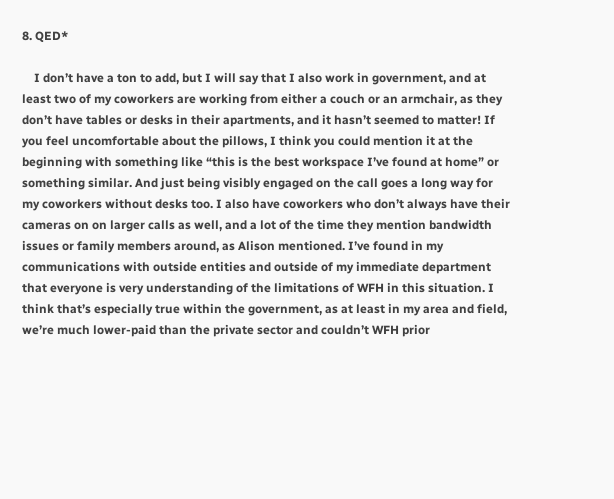8. QED*

    I don’t have a ton to add, but I will say that I also work in government, and at least two of my coworkers are working from either a couch or an armchair, as they don’t have tables or desks in their apartments, and it hasn’t seemed to matter! If you feel uncomfortable about the pillows, I think you could mention it at the beginning with something like “this is the best workspace I’ve found at home” or something similar. And just being visibly engaged on the call goes a long way for my coworkers without desks too. I also have coworkers who don’t always have their cameras on on larger calls as well, and a lot of the time they mention bandwidth issues or family members around, as Alison mentioned. I’ve found in my communications with outside entities and outside of my immediate department that everyone is very understanding of the limitations of WFH in this situation. I think that’s especially true within the government, as at least in my area and field, we’re much lower-paid than the private sector and couldn’t WFH prior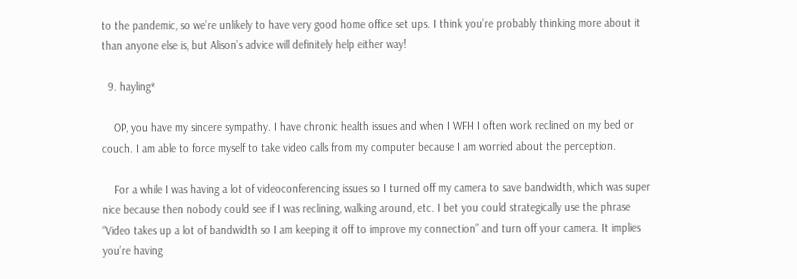to the pandemic, so we’re unlikely to have very good home office set ups. I think you’re probably thinking more about it than anyone else is, but Alison’s advice will definitely help either way!

  9. hayling*

    OP, you have my sincere sympathy. I have chronic health issues and when I WFH I often work reclined on my bed or couch. I am able to force myself to take video calls from my computer because I am worried about the perception.

    For a while I was having a lot of videoconferencing issues so I turned off my camera to save bandwidth, which was super nice because then nobody could see if I was reclining, walking around, etc. I bet you could strategically use the phrase “Video takes up a lot of bandwidth so I am keeping it off to improve my connection” and turn off your camera. It implies you’re having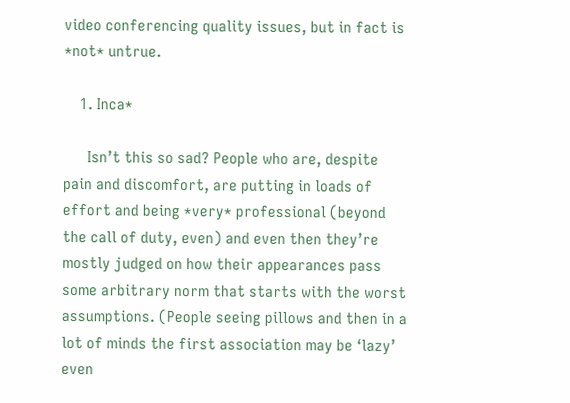video conferencing quality issues, but in fact is *not* untrue.

    1. Inca*

      Isn’t this so sad? People who are, despite pain and discomfort, are putting in loads of effort and being *very* professional (beyond the call of duty, even) and even then they’re mostly judged on how their appearances pass some arbitrary norm that starts with the worst assumptions. (People seeing pillows and then in a lot of minds the first association may be ‘lazy’ even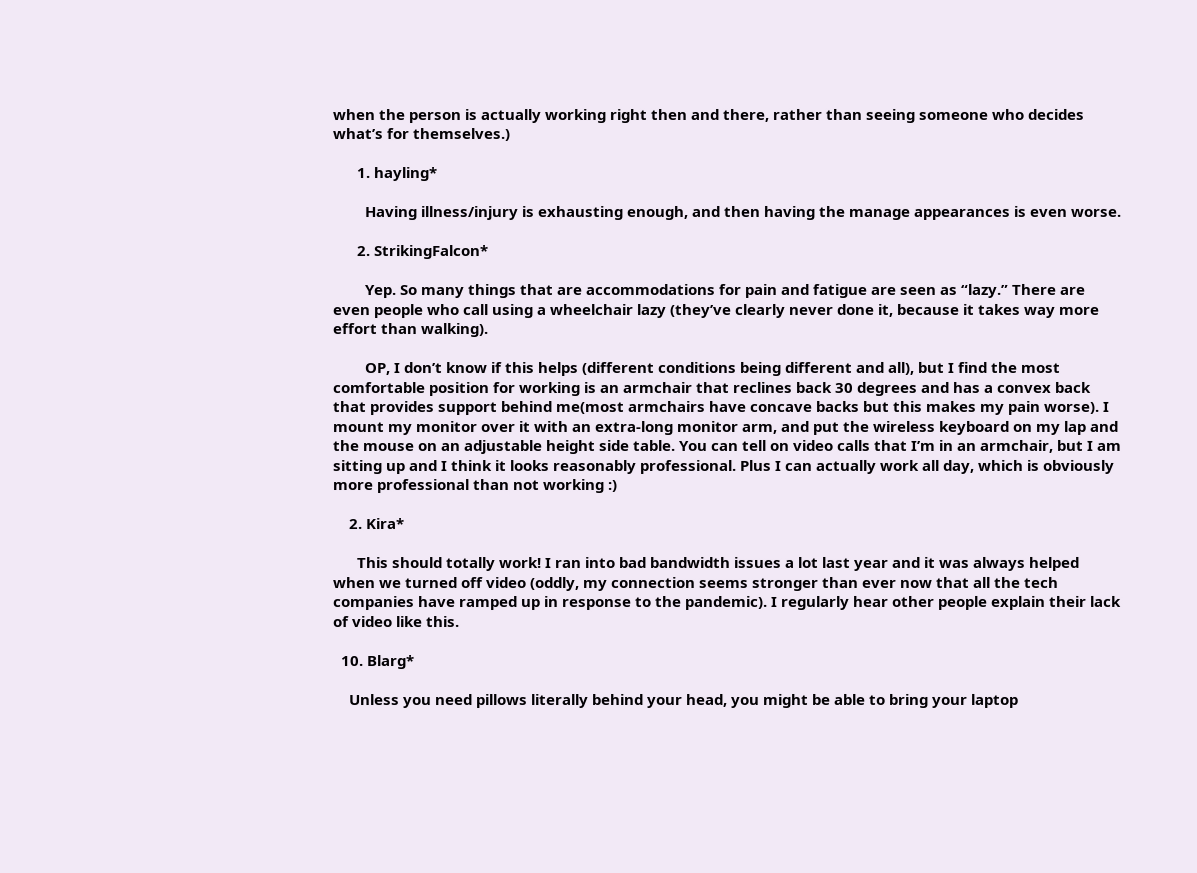when the person is actually working right then and there, rather than seeing someone who decides what’s for themselves.)

      1. hayling*

        Having illness/injury is exhausting enough, and then having the manage appearances is even worse.

      2. StrikingFalcon*

        Yep. So many things that are accommodations for pain and fatigue are seen as “lazy.” There are even people who call using a wheelchair lazy (they’ve clearly never done it, because it takes way more effort than walking).

        OP, I don’t know if this helps (different conditions being different and all), but I find the most comfortable position for working is an armchair that reclines back 30 degrees and has a convex back that provides support behind me(most armchairs have concave backs but this makes my pain worse). I mount my monitor over it with an extra-long monitor arm, and put the wireless keyboard on my lap and the mouse on an adjustable height side table. You can tell on video calls that I’m in an armchair, but I am sitting up and I think it looks reasonably professional. Plus I can actually work all day, which is obviously more professional than not working :)

    2. Kira*

      This should totally work! I ran into bad bandwidth issues a lot last year and it was always helped when we turned off video (oddly, my connection seems stronger than ever now that all the tech companies have ramped up in response to the pandemic). I regularly hear other people explain their lack of video like this.

  10. Blarg*

    Unless you need pillows literally behind your head, you might be able to bring your laptop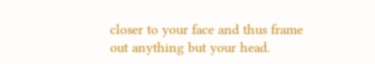closer to your face and thus frame out anything but your head.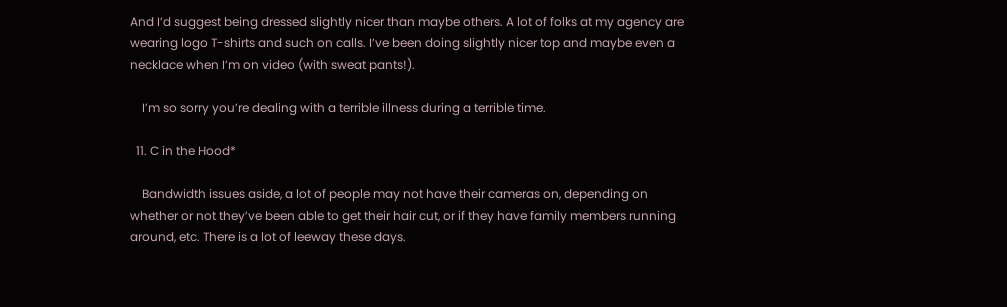And I’d suggest being dressed slightly nicer than maybe others. A lot of folks at my agency are wearing logo T-shirts and such on calls. I’ve been doing slightly nicer top and maybe even a necklace when I’m on video (with sweat pants!).

    I’m so sorry you’re dealing with a terrible illness during a terrible time.

  11. C in the Hood*

    Bandwidth issues aside, a lot of people may not have their cameras on, depending on whether or not they’ve been able to get their hair cut, or if they have family members running around, etc. There is a lot of leeway these days.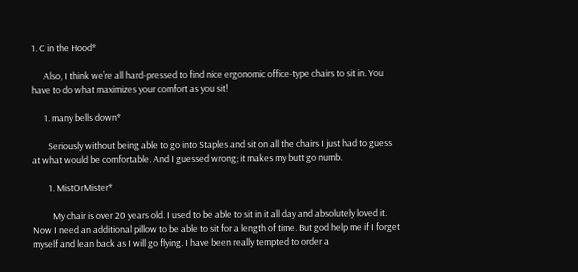1. C in the Hood*

      Also, I think we’re all hard-pressed to find nice ergonomic office-type chairs to sit in. You have to do what maximizes your comfort as you sit!

      1. many bells down*

        Seriously without being able to go into Staples and sit on all the chairs I just had to guess at what would be comfortable. And I guessed wrong; it makes my butt go numb.

        1. MistOrMister*

          My chair is over 20 years old. I used to be able to sit in it all day and absolutely loved it. Now I need an additional pillow to be able to sit for a length of time. But god help me if I forget myself and lean back as I will go flying. I have been really tempted to order a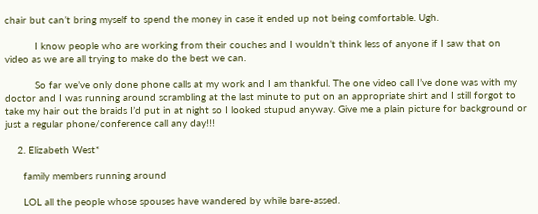chair but can’t bring myself to spend the money in case it ended up not being comfortable. Ugh.

          I know people who are working from their couches and I wouldn’t think less of anyone if I saw that on video as we are all trying to make do the best we can.

          So far we’ve only done phone calls at my work and I am thankful. The one video call I’ve done was with my doctor and I was running around scrambling at the last minute to put on an appropriate shirt and I still forgot to take my hair out the braids I’d put in at night so I looked stupud anyway. Give me a plain picture for background or just a regular phone/conference call any day!!!

    2. Elizabeth West*

      family members running around

      LOL all the people whose spouses have wandered by while bare-assed.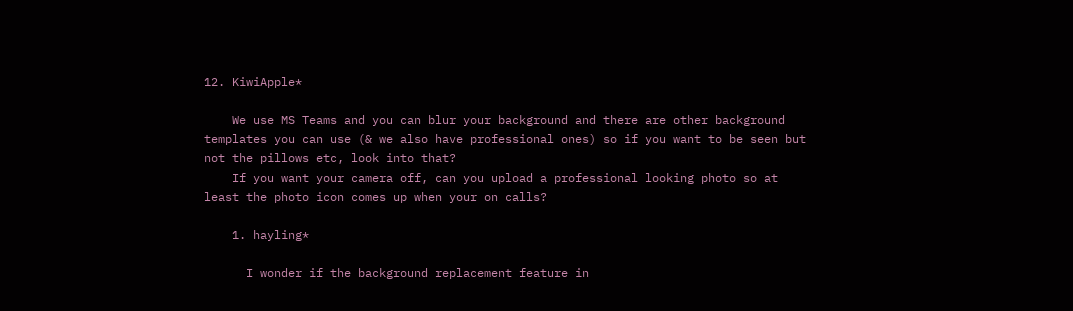12. KiwiApple*

    We use MS Teams and you can blur your background and there are other background templates you can use (& we also have professional ones) so if you want to be seen but not the pillows etc, look into that?
    If you want your camera off, can you upload a professional looking photo so at least the photo icon comes up when your on calls?

    1. hayling*

      I wonder if the background replacement feature in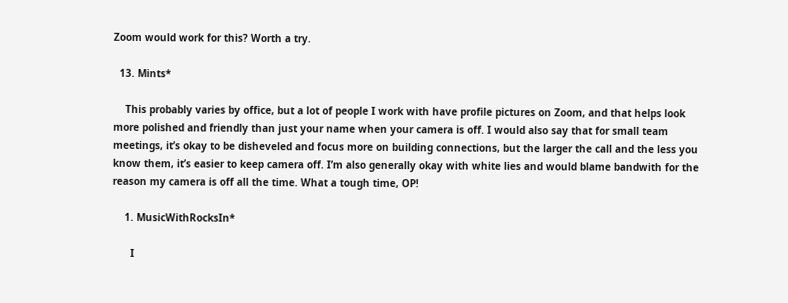Zoom would work for this? Worth a try.

  13. Mints*

    This probably varies by office, but a lot of people I work with have profile pictures on Zoom, and that helps look more polished and friendly than just your name when your camera is off. I would also say that for small team meetings, it’s okay to be disheveled and focus more on building connections, but the larger the call and the less you know them, it’s easier to keep camera off. I’m also generally okay with white lies and would blame bandwith for the reason my camera is off all the time. What a tough time, OP!

    1. MusicWithRocksIn*

      I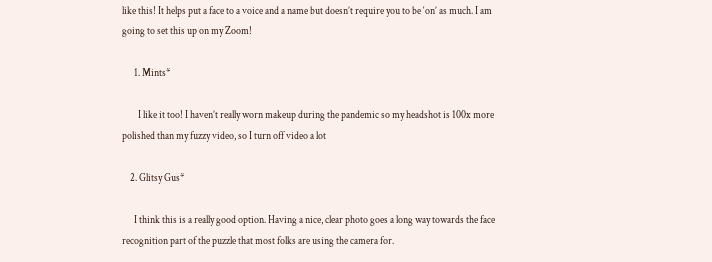like this! It helps put a face to a voice and a name but doesn’t require you to be ‘on’ as much. I am going to set this up on my Zoom!

      1. Mints*

        I like it too! I haven’t really worn makeup during the pandemic so my headshot is 100x more polished than my fuzzy video, so I turn off video a lot

    2. Glitsy Gus*

      I think this is a really good option. Having a nice, clear photo goes a long way towards the face recognition part of the puzzle that most folks are using the camera for.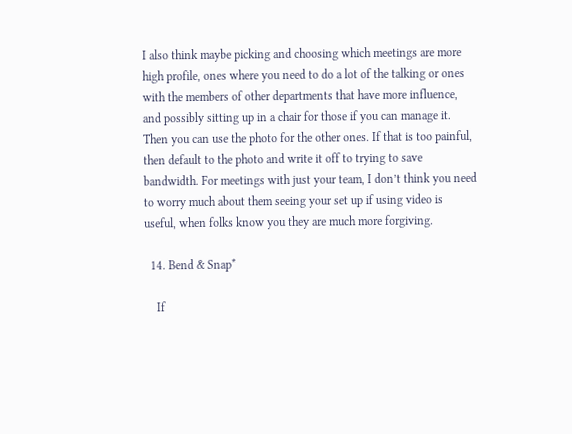I also think maybe picking and choosing which meetings are more high profile, ones where you need to do a lot of the talking or ones with the members of other departments that have more influence, and possibly sitting up in a chair for those if you can manage it. Then you can use the photo for the other ones. If that is too painful, then default to the photo and write it off to trying to save bandwidth. For meetings with just your team, I don’t think you need to worry much about them seeing your set up if using video is useful, when folks know you they are much more forgiving.

  14. Bend & Snap*

    If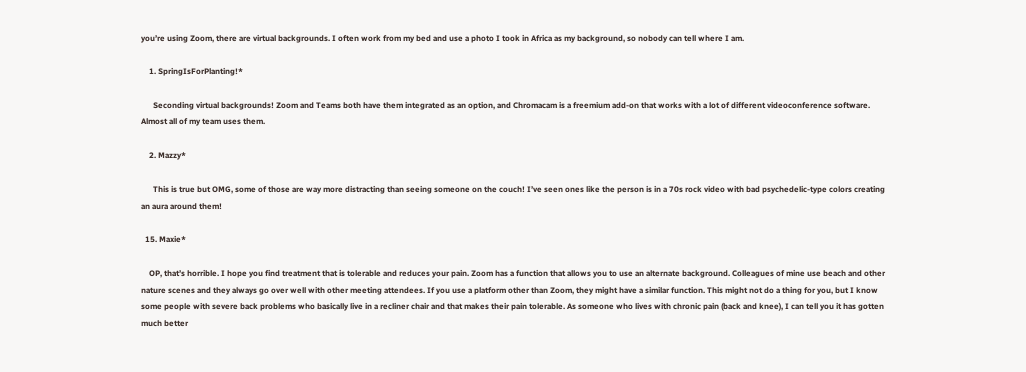you’re using Zoom, there are virtual backgrounds. I often work from my bed and use a photo I took in Africa as my background, so nobody can tell where I am.

    1. SpringIsForPlanting!*

      Seconding virtual backgrounds! Zoom and Teams both have them integrated as an option, and Chromacam is a freemium add-on that works with a lot of different videoconference software. Almost all of my team uses them.

    2. Mazzy*

      This is true but OMG, some of those are way more distracting than seeing someone on the couch! I’ve seen ones like the person is in a 70s rock video with bad psychedelic-type colors creating an aura around them!

  15. Maxie*

    OP, that’s horrible. I hope you find treatment that is tolerable and reduces your pain. Zoom has a function that allows you to use an alternate background. Colleagues of mine use beach and other nature scenes and they always go over well with other meeting attendees. If you use a platform other than Zoom, they might have a similar function. This might not do a thing for you, but I know some people with severe back problems who basically live in a recliner chair and that makes their pain tolerable. As someone who lives with chronic pain (back and knee), I can tell you it has gotten much better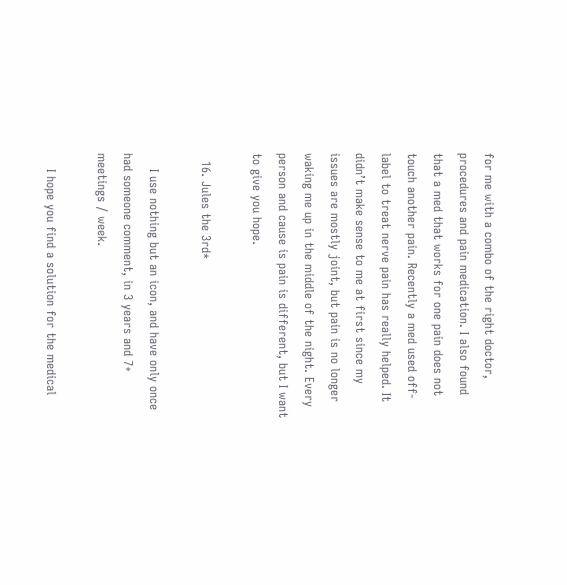for me with a combo of the right doctor, procedures and pain medication. I also found that a med that works for one pain does not touch another pain. Recently a med used off- label to treat nerve pain has really helped. It didn’t make sense to me at first since my issues are mostly joint, but pain is no longer waking me up in the middle of the night. Every person and cause is pain is different, but I want to give you hope.

  16. Jules the 3rd*

    I use nothing but an icon, and have only once had someone comment, in 3 years and 7+ meetings / week.

    I hope you find a solution for the medical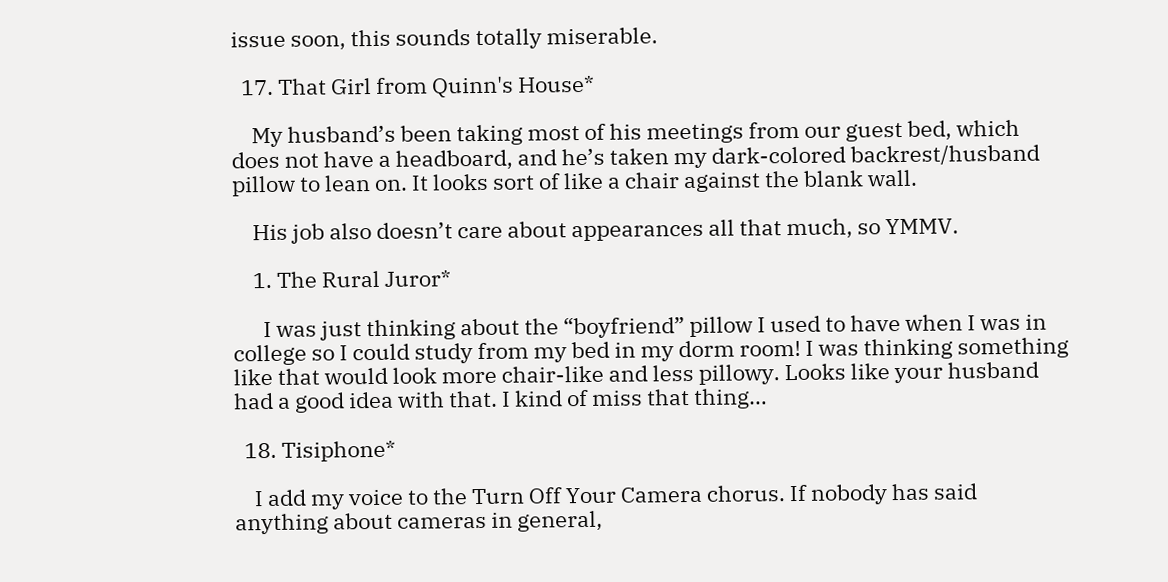issue soon, this sounds totally miserable.

  17. That Girl from Quinn's House*

    My husband’s been taking most of his meetings from our guest bed, which does not have a headboard, and he’s taken my dark-colored backrest/husband pillow to lean on. It looks sort of like a chair against the blank wall.

    His job also doesn’t care about appearances all that much, so YMMV.

    1. The Rural Juror*

      I was just thinking about the “boyfriend” pillow I used to have when I was in college so I could study from my bed in my dorm room! I was thinking something like that would look more chair-like and less pillowy. Looks like your husband had a good idea with that. I kind of miss that thing…

  18. Tisiphone*

    I add my voice to the Turn Off Your Camera chorus. If nobody has said anything about cameras in general,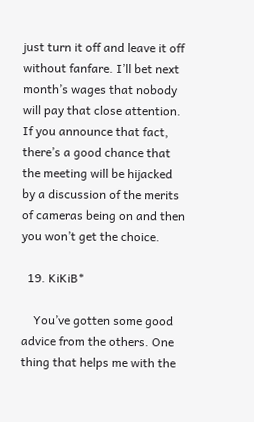just turn it off and leave it off without fanfare. I’ll bet next month’s wages that nobody will pay that close attention. If you announce that fact, there’s a good chance that the meeting will be hijacked by a discussion of the merits of cameras being on and then you won’t get the choice.

  19. KiKiB*

    You’ve gotten some good advice from the others. One thing that helps me with the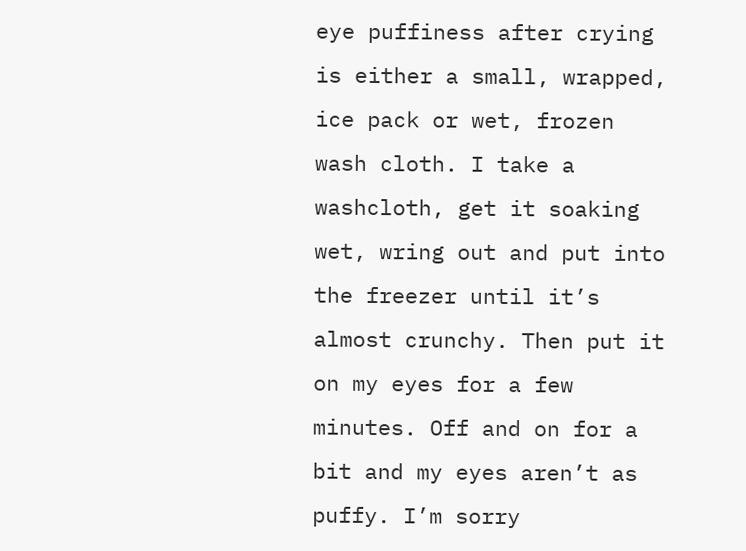eye puffiness after crying is either a small, wrapped, ice pack or wet, frozen wash cloth. I take a washcloth, get it soaking wet, wring out and put into the freezer until it’s almost crunchy. Then put it on my eyes for a few minutes. Off and on for a bit and my eyes aren’t as puffy. I’m sorry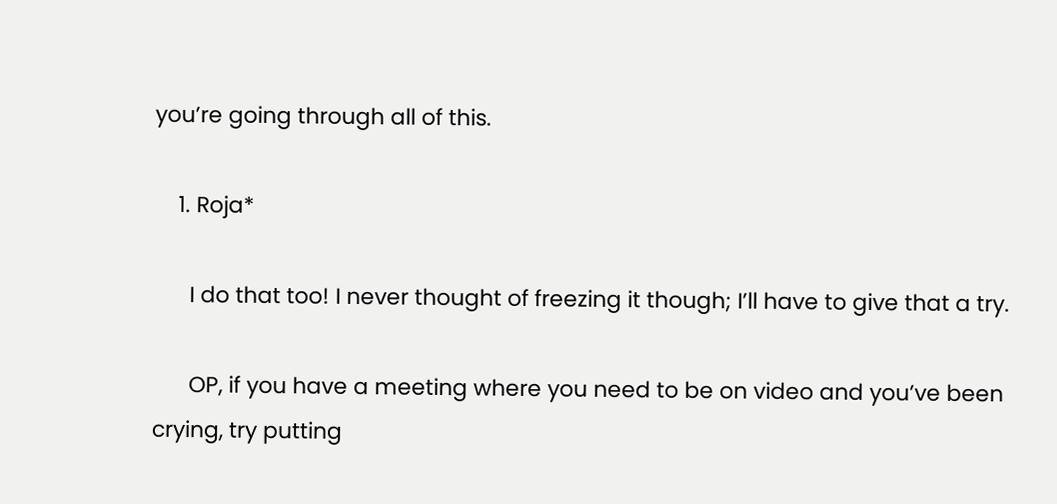you’re going through all of this.

    1. Roja*

      I do that too! I never thought of freezing it though; I’ll have to give that a try.

      OP, if you have a meeting where you need to be on video and you’ve been crying, try putting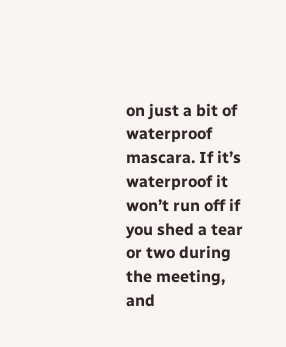on just a bit of waterproof mascara. If it’s waterproof it won’t run off if you shed a tear or two during the meeting, and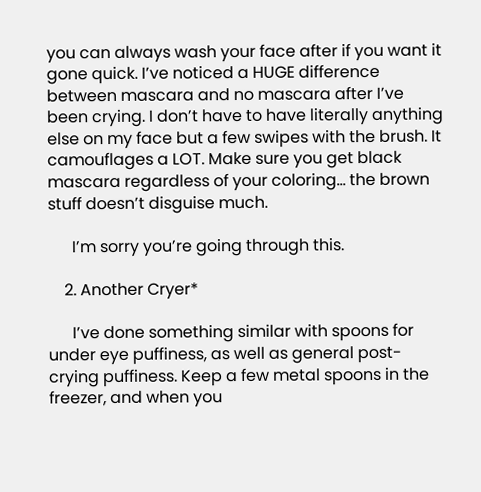you can always wash your face after if you want it gone quick. I’ve noticed a HUGE difference between mascara and no mascara after I’ve been crying. I don’t have to have literally anything else on my face but a few swipes with the brush. It camouflages a LOT. Make sure you get black mascara regardless of your coloring… the brown stuff doesn’t disguise much.

      I’m sorry you’re going through this.

    2. Another Cryer*

      I’ve done something similar with spoons for under eye puffiness, as well as general post-crying puffiness. Keep a few metal spoons in the freezer, and when you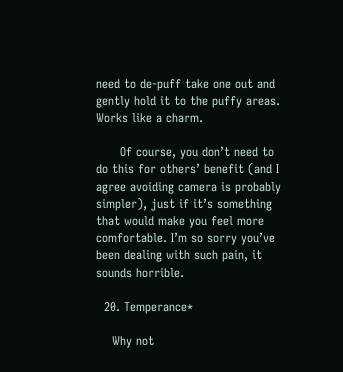need to de-puff take one out and gently hold it to the puffy areas. Works like a charm.

      Of course, you don’t need to do this for others’ benefit (and I agree avoiding camera is probably simpler), just if it’s something that would make you feel more comfortable. I’m so sorry you’ve been dealing with such pain, it sounds horrible.

  20. Temperance*

    Why not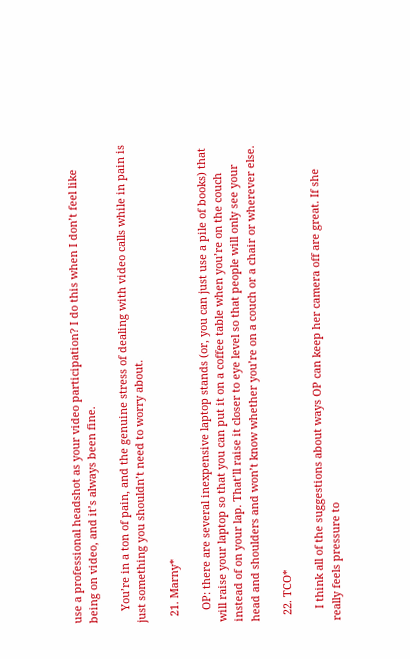use a professional headshot as your video participation? I do this when I don’t feel like being on video, and it’s always been fine.

    You’re in a ton of pain, and the genuine stress of dealing with video calls while in pain is just something you shouldn’t need to worry about.

  21. Marny*

    OP: there are several inexpensive laptop stands (or, you can just use a pile of books) that will raise your laptop so that you can put it on a coffee table when you’re on the couch instead of on your lap. That’ll raise it closer to eye level so that people will only see your head and shoulders and won’t know whether you’re on a couch or a chair or wherever else.

  22. TCO*

    I think all of the suggestions about ways OP can keep her camera off are great. If she really feels pressure to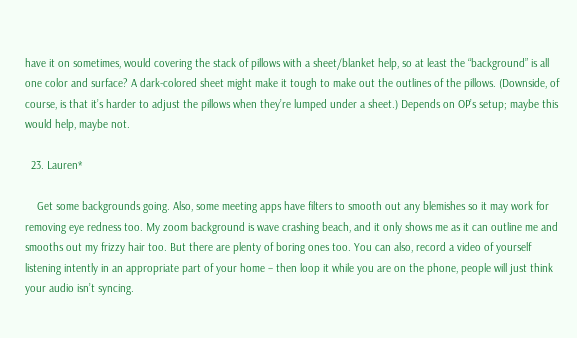have it on sometimes, would covering the stack of pillows with a sheet/blanket help, so at least the “background” is all one color and surface? A dark-colored sheet might make it tough to make out the outlines of the pillows. (Downside, of course, is that it’s harder to adjust the pillows when they’re lumped under a sheet.) Depends on OP’s setup; maybe this would help, maybe not.

  23. Lauren*

    Get some backgrounds going. Also, some meeting apps have filters to smooth out any blemishes so it may work for removing eye redness too. My zoom background is wave crashing beach, and it only shows me as it can outline me and smooths out my frizzy hair too. But there are plenty of boring ones too. You can also, record a video of yourself listening intently in an appropriate part of your home – then loop it while you are on the phone, people will just think your audio isn’t syncing.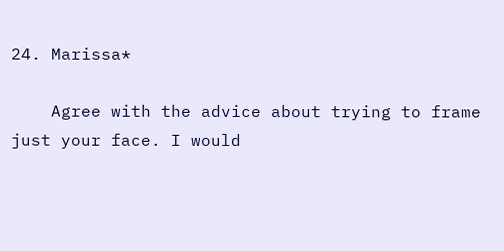24. Marissa*

    Agree with the advice about trying to frame just your face. I would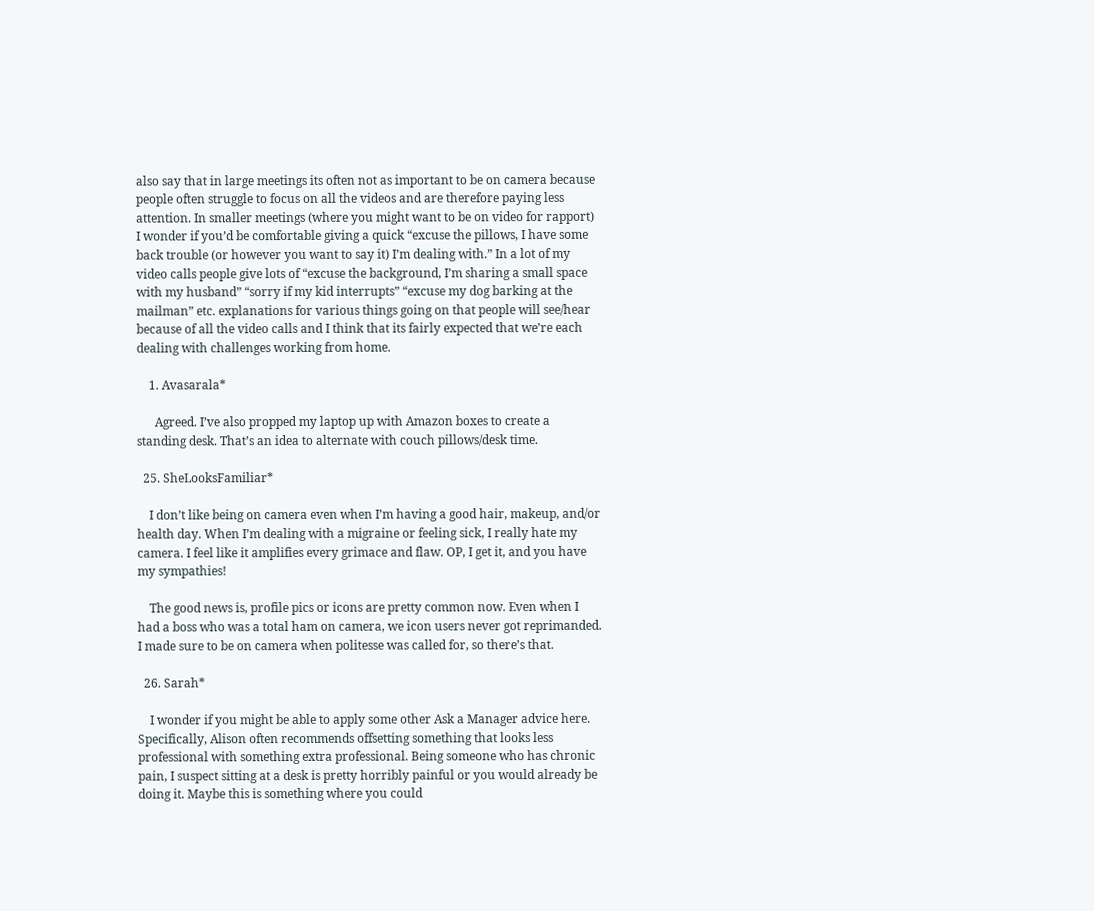also say that in large meetings its often not as important to be on camera because people often struggle to focus on all the videos and are therefore paying less attention. In smaller meetings (where you might want to be on video for rapport) I wonder if you’d be comfortable giving a quick “excuse the pillows, I have some back trouble (or however you want to say it) I’m dealing with.” In a lot of my video calls people give lots of “excuse the background, I’m sharing a small space with my husband” “sorry if my kid interrupts” “excuse my dog barking at the mailman” etc. explanations for various things going on that people will see/hear because of all the video calls and I think that its fairly expected that we’re each dealing with challenges working from home.

    1. Avasarala*

      Agreed. I’ve also propped my laptop up with Amazon boxes to create a standing desk. That’s an idea to alternate with couch pillows/desk time.

  25. SheLooksFamiliar*

    I don’t like being on camera even when I’m having a good hair, makeup, and/or health day. When I’m dealing with a migraine or feeling sick, I really hate my camera. I feel like it amplifies every grimace and flaw. OP, I get it, and you have my sympathies!

    The good news is, profile pics or icons are pretty common now. Even when I had a boss who was a total ham on camera, we icon users never got reprimanded. I made sure to be on camera when politesse was called for, so there’s that.

  26. Sarah*

    I wonder if you might be able to apply some other Ask a Manager advice here. Specifically, Alison often recommends offsetting something that looks less professional with something extra professional. Being someone who has chronic pain, I suspect sitting at a desk is pretty horribly painful or you would already be doing it. Maybe this is something where you could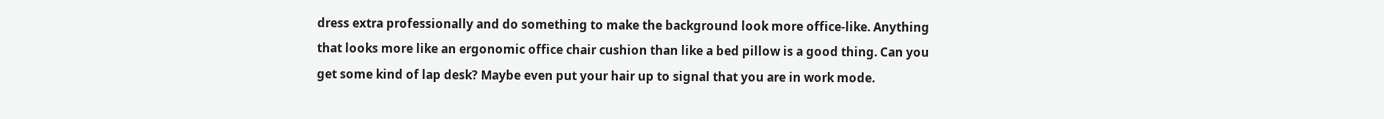dress extra professionally and do something to make the background look more office-like. Anything that looks more like an ergonomic office chair cushion than like a bed pillow is a good thing. Can you get some kind of lap desk? Maybe even put your hair up to signal that you are in work mode.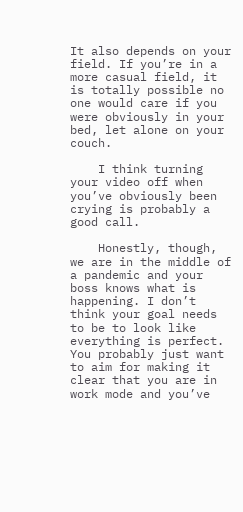It also depends on your field. If you’re in a more casual field, it is totally possible no one would care if you were obviously in your bed, let alone on your couch.

    I think turning your video off when you’ve obviously been crying is probably a good call.

    Honestly, though, we are in the middle of a pandemic and your boss knows what is happening. I don’t think your goal needs to be to look like everything is perfect. You probably just want to aim for making it clear that you are in work mode and you’ve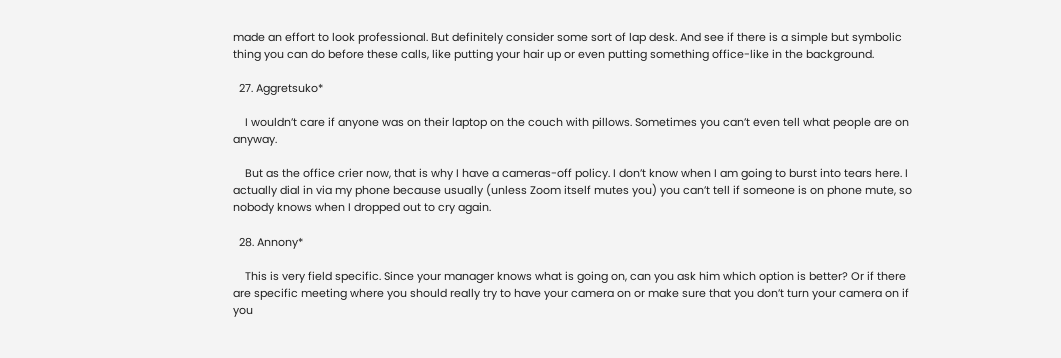made an effort to look professional. But definitely consider some sort of lap desk. And see if there is a simple but symbolic thing you can do before these calls, like putting your hair up or even putting something office-like in the background.

  27. Aggretsuko*

    I wouldn’t care if anyone was on their laptop on the couch with pillows. Sometimes you can’t even tell what people are on anyway.

    But as the office crier now, that is why I have a cameras-off policy. I don’t know when I am going to burst into tears here. I actually dial in via my phone because usually (unless Zoom itself mutes you) you can’t tell if someone is on phone mute, so nobody knows when I dropped out to cry again.

  28. Annony*

    This is very field specific. Since your manager knows what is going on, can you ask him which option is better? Or if there are specific meeting where you should really try to have your camera on or make sure that you don’t turn your camera on if you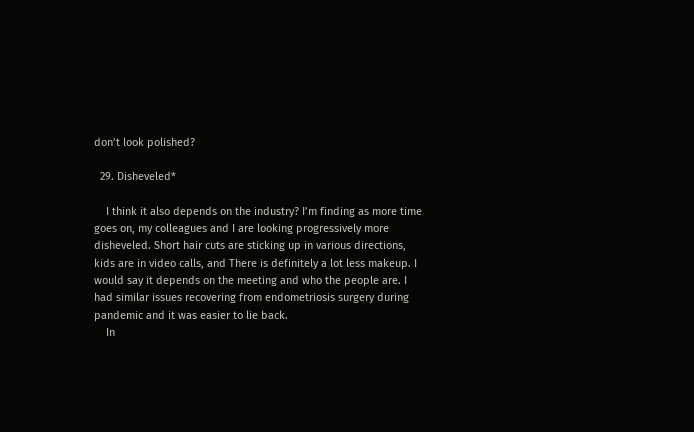don’t look polished?

  29. Disheveled*

    I think it also depends on the industry? I’m finding as more time goes on, my colleagues and I are looking progressively more disheveled. Short hair cuts are sticking up in various directions, kids are in video calls, and There is definitely a lot less makeup. I would say it depends on the meeting and who the people are. I had similar issues recovering from endometriosis surgery during pandemic and it was easier to lie back.
    In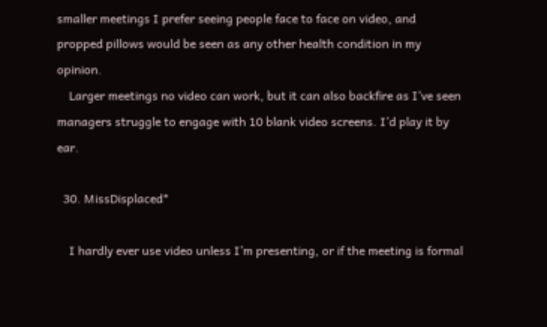smaller meetings I prefer seeing people face to face on video, and propped pillows would be seen as any other health condition in my opinion.
    Larger meetings no video can work, but it can also backfire as I’ve seen managers struggle to engage with 10 blank video screens. I’d play it by ear.

  30. MissDisplaced*

    I hardly ever use video unless I’m presenting, or if the meeting is formal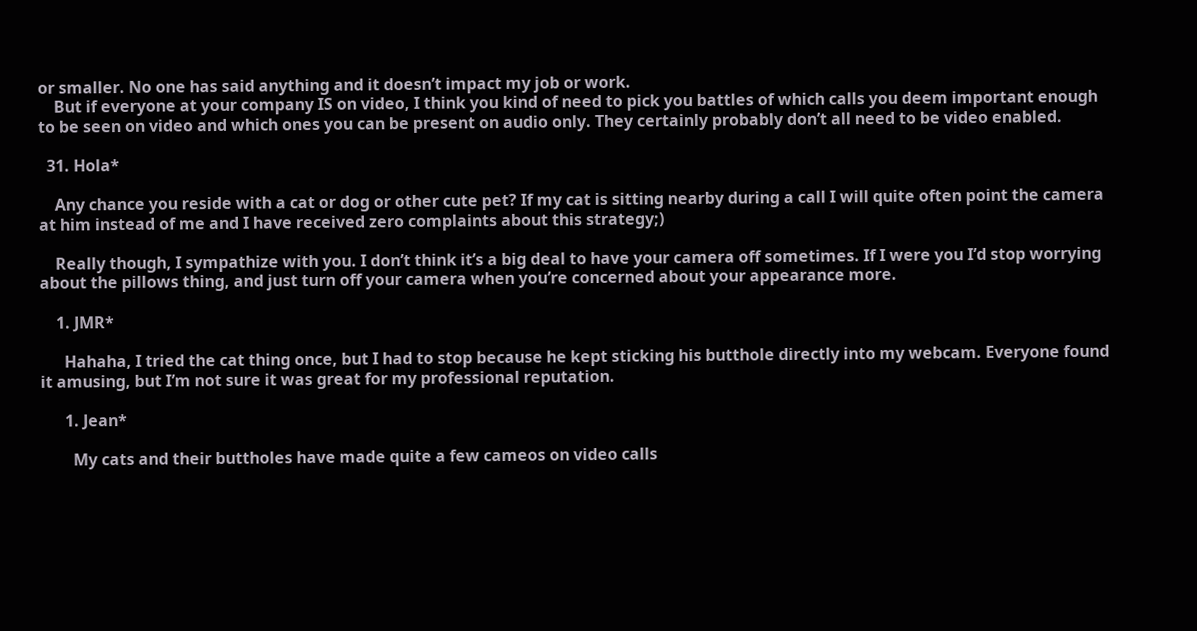or smaller. No one has said anything and it doesn’t impact my job or work.
    But if everyone at your company IS on video, I think you kind of need to pick you battles of which calls you deem important enough to be seen on video and which ones you can be present on audio only. They certainly probably don’t all need to be video enabled.

  31. Hola*

    Any chance you reside with a cat or dog or other cute pet? If my cat is sitting nearby during a call I will quite often point the camera at him instead of me and I have received zero complaints about this strategy;)

    Really though, I sympathize with you. I don’t think it’s a big deal to have your camera off sometimes. If I were you I’d stop worrying about the pillows thing, and just turn off your camera when you’re concerned about your appearance more.

    1. JMR*

      Hahaha, I tried the cat thing once, but I had to stop because he kept sticking his butthole directly into my webcam. Everyone found it amusing, but I’m not sure it was great for my professional reputation.

      1. Jean*

        My cats and their buttholes have made quite a few cameos on video calls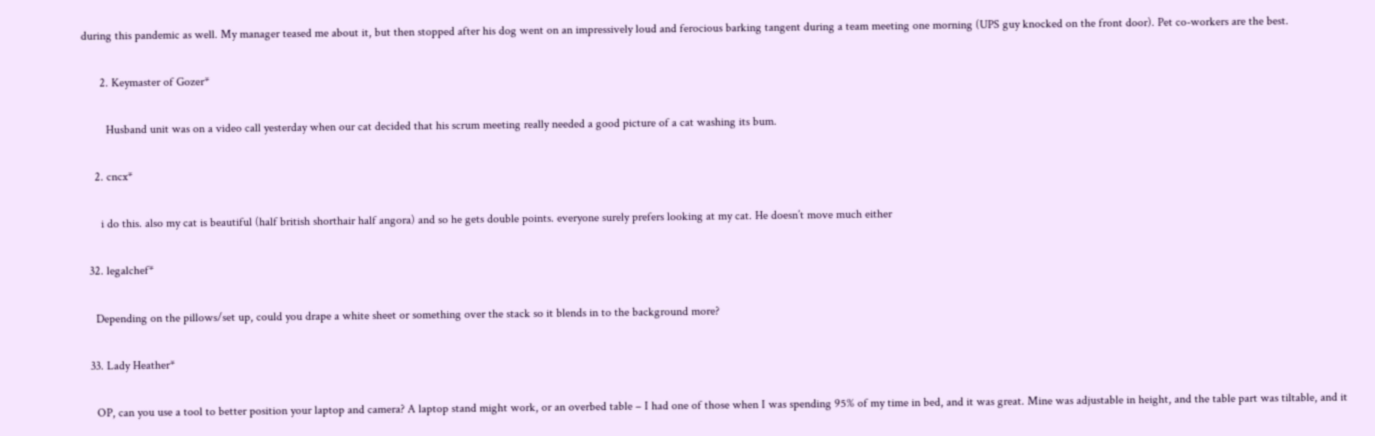during this pandemic as well. My manager teased me about it, but then stopped after his dog went on an impressively loud and ferocious barking tangent during a team meeting one morning (UPS guy knocked on the front door). Pet co-workers are the best.

      2. Keymaster of Gozer*

        Husband unit was on a video call yesterday when our cat decided that his scrum meeting really needed a good picture of a cat washing its bum.

    2. cncx*

      i do this. also my cat is beautiful (half british shorthair half angora) and so he gets double points. everyone surely prefers looking at my cat. He doesn’t move much either

  32. legalchef*

    Depending on the pillows/set up, could you drape a white sheet or something over the stack so it blends in to the background more?

  33. Lady Heather*

    OP, can you use a tool to better position your laptop and camera? A laptop stand might work, or an overbed table – I had one of those when I was spending 95% of my time in bed, and it was great. Mine was adjustable in height, and the table part was tiltable, and it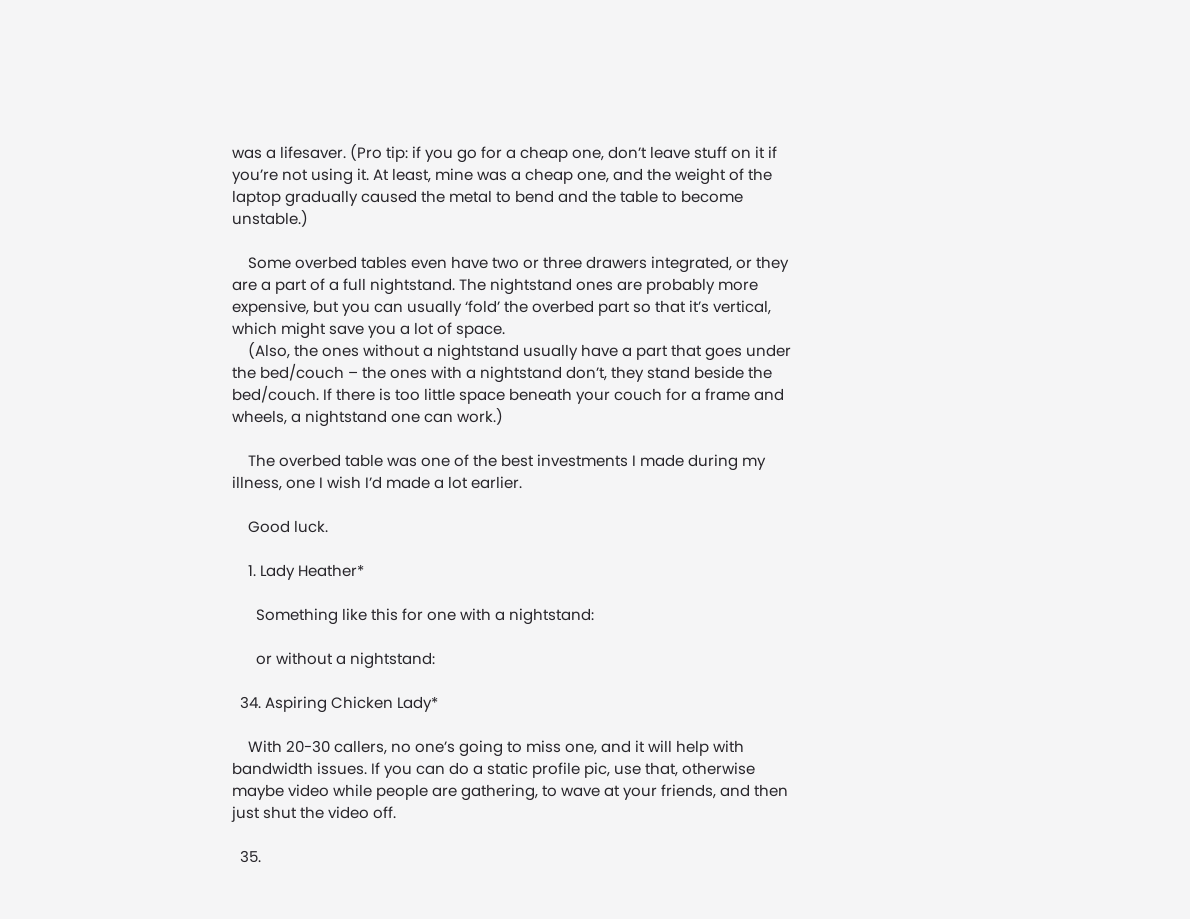was a lifesaver. (Pro tip: if you go for a cheap one, don’t leave stuff on it if you’re not using it. At least, mine was a cheap one, and the weight of the laptop gradually caused the metal to bend and the table to become unstable.)

    Some overbed tables even have two or three drawers integrated, or they are a part of a full nightstand. The nightstand ones are probably more expensive, but you can usually ‘fold’ the overbed part so that it’s vertical, which might save you a lot of space.
    (Also, the ones without a nightstand usually have a part that goes under the bed/couch – the ones with a nightstand don’t, they stand beside the bed/couch. If there is too little space beneath your couch for a frame and wheels, a nightstand one can work.)

    The overbed table was one of the best investments I made during my illness, one I wish I’d made a lot earlier.

    Good luck.

    1. Lady Heather*

      Something like this for one with a nightstand:

      or without a nightstand:

  34. Aspiring Chicken Lady*

    With 20-30 callers, no one’s going to miss one, and it will help with bandwidth issues. If you can do a static profile pic, use that, otherwise maybe video while people are gathering, to wave at your friends, and then just shut the video off.

  35.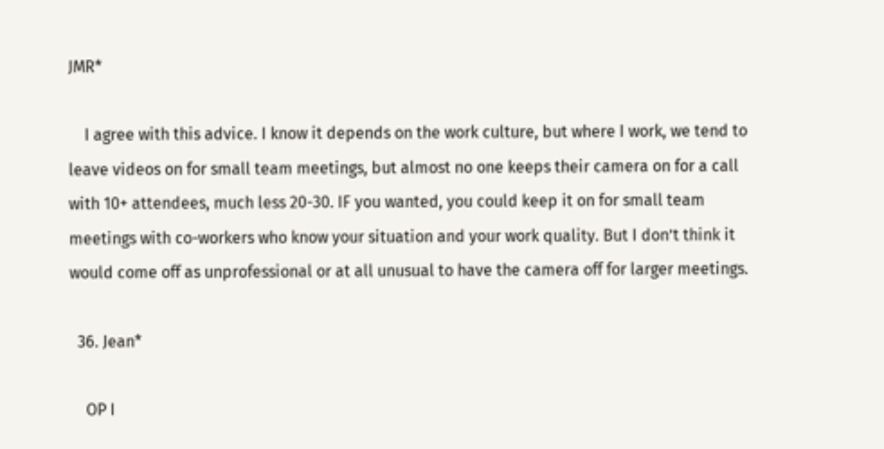JMR*

    I agree with this advice. I know it depends on the work culture, but where I work, we tend to leave videos on for small team meetings, but almost no one keeps their camera on for a call with 10+ attendees, much less 20-30. IF you wanted, you could keep it on for small team meetings with co-workers who know your situation and your work quality. But I don’t think it would come off as unprofessional or at all unusual to have the camera off for larger meetings.

  36. Jean*

    OP I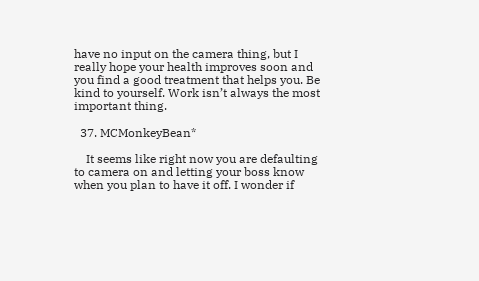have no input on the camera thing, but I really hope your health improves soon and you find a good treatment that helps you. Be kind to yourself. Work isn’t always the most important thing.

  37. MCMonkeyBean*

    It seems like right now you are defaulting to camera on and letting your boss know when you plan to have it off. I wonder if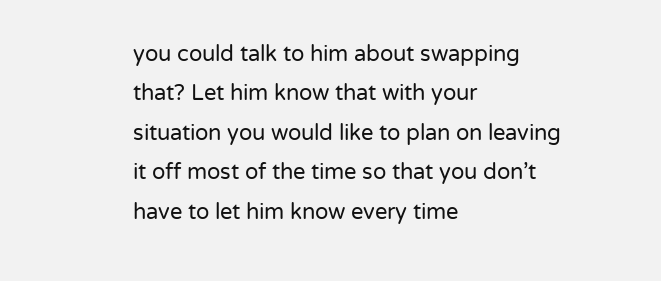you could talk to him about swapping that? Let him know that with your situation you would like to plan on leaving it off most of the time so that you don’t have to let him know every time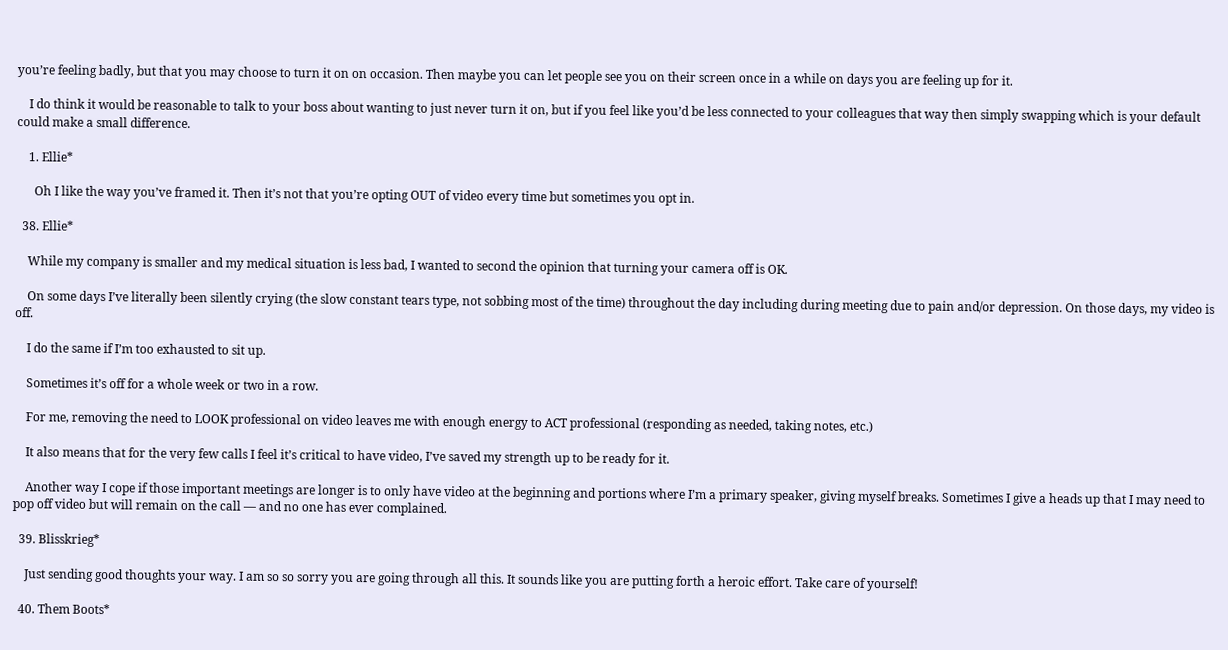you’re feeling badly, but that you may choose to turn it on on occasion. Then maybe you can let people see you on their screen once in a while on days you are feeling up for it.

    I do think it would be reasonable to talk to your boss about wanting to just never turn it on, but if you feel like you’d be less connected to your colleagues that way then simply swapping which is your default could make a small difference.

    1. Ellie*

      Oh I like the way you’ve framed it. Then it’s not that you’re opting OUT of video every time but sometimes you opt in.

  38. Ellie*

    While my company is smaller and my medical situation is less bad, I wanted to second the opinion that turning your camera off is OK.

    On some days I’ve literally been silently crying (the slow constant tears type, not sobbing most of the time) throughout the day including during meeting due to pain and/or depression. On those days, my video is off.

    I do the same if I’m too exhausted to sit up.

    Sometimes it’s off for a whole week or two in a row.

    For me, removing the need to LOOK professional on video leaves me with enough energy to ACT professional (responding as needed, taking notes, etc.)

    It also means that for the very few calls I feel it’s critical to have video, I’ve saved my strength up to be ready for it.

    Another way I cope if those important meetings are longer is to only have video at the beginning and portions where I’m a primary speaker, giving myself breaks. Sometimes I give a heads up that I may need to pop off video but will remain on the call — and no one has ever complained.

  39. Blisskrieg*

    Just sending good thoughts your way. I am so so sorry you are going through all this. It sounds like you are putting forth a heroic effort. Take care of yourself!

  40. Them Boots*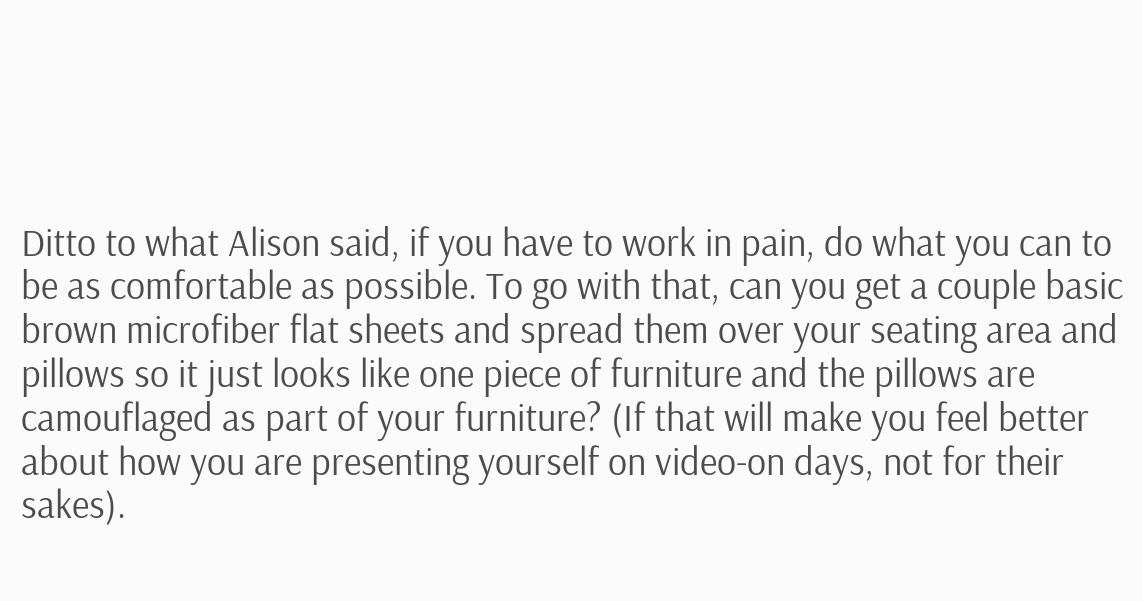Ditto to what Alison said, if you have to work in pain, do what you can to be as comfortable as possible. To go with that, can you get a couple basic brown microfiber flat sheets and spread them over your seating area and pillows so it just looks like one piece of furniture and the pillows are camouflaged as part of your furniture? (If that will make you feel better about how you are presenting yourself on video-on days, not for their sakes).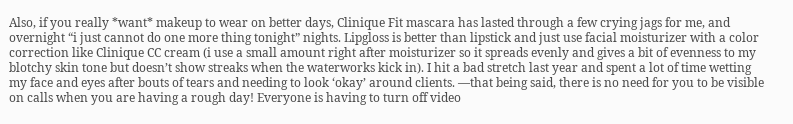Also, if you really *want* makeup to wear on better days, Clinique Fit mascara has lasted through a few crying jags for me, and overnight “i just cannot do one more thing tonight” nights. Lipgloss is better than lipstick and just use facial moisturizer with a color correction like Clinique CC cream (i use a small amount right after moisturizer so it spreads evenly and gives a bit of evenness to my blotchy skin tone but doesn’t show streaks when the waterworks kick in). I hit a bad stretch last year and spent a lot of time wetting my face and eyes after bouts of tears and needing to look ‘okay’ around clients. —that being said, there is no need for you to be visible on calls when you are having a rough day! Everyone is having to turn off video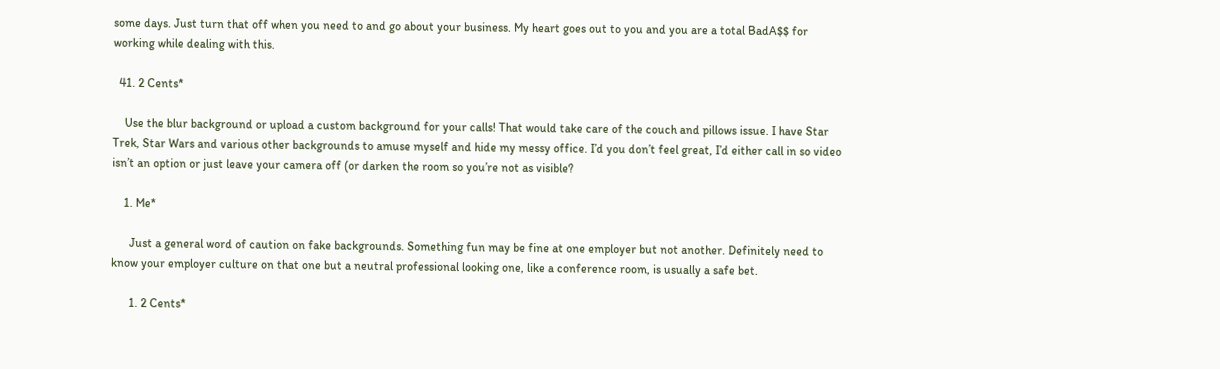some days. Just turn that off when you need to and go about your business. My heart goes out to you and you are a total BadA$$ for working while dealing with this.

  41. 2 Cents*

    Use the blur background or upload a custom background for your calls! That would take care of the couch and pillows issue. I have Star Trek, Star Wars and various other backgrounds to amuse myself and hide my messy office. I’d you don’t feel great, I’d either call in so video isn’t an option or just leave your camera off (or darken the room so you’re not as visible?

    1. Me*

      Just a general word of caution on fake backgrounds. Something fun may be fine at one employer but not another. Definitely need to know your employer culture on that one but a neutral professional looking one, like a conference room, is usually a safe bet.

      1. 2 Cents*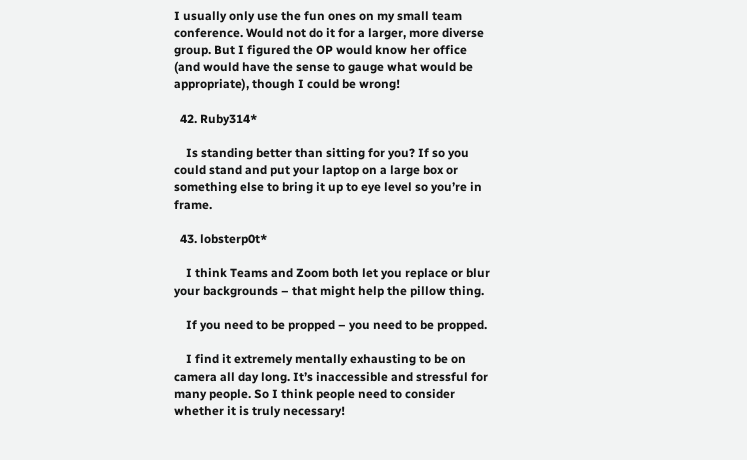I usually only use the fun ones on my small team conference. Would not do it for a larger, more diverse group. But I figured the OP would know her office (and would have the sense to gauge what would be appropriate), though I could be wrong!

  42. Ruby314*

    Is standing better than sitting for you? If so you could stand and put your laptop on a large box or something else to bring it up to eye level so you’re in frame.

  43. lobsterp0t*

    I think Teams and Zoom both let you replace or blur your backgrounds – that might help the pillow thing.

    If you need to be propped – you need to be propped.

    I find it extremely mentally exhausting to be on camera all day long. It’s inaccessible and stressful for many people. So I think people need to consider whether it is truly necessary!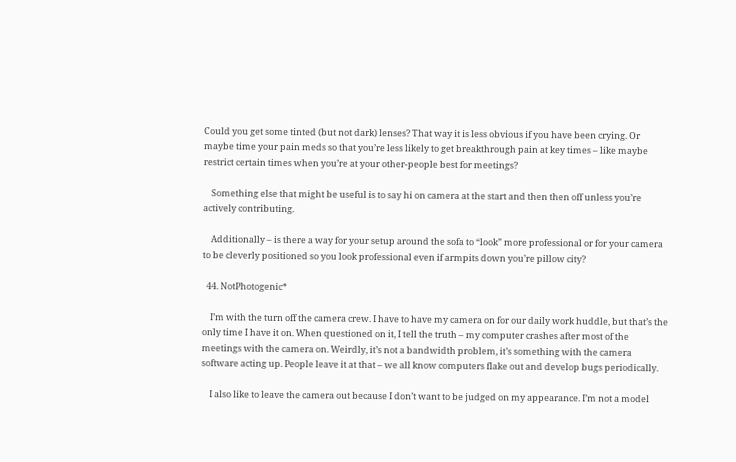Could you get some tinted (but not dark) lenses? That way it is less obvious if you have been crying. Or maybe time your pain meds so that you’re less likely to get breakthrough pain at key times – like maybe restrict certain times when you’re at your other-people best for meetings?

    Something else that might be useful is to say hi on camera at the start and then then off unless you’re actively contributing.

    Additionally – is there a way for your setup around the sofa to “look” more professional or for your camera to be cleverly positioned so you look professional even if armpits down you’re pillow city?

  44. NotPhotogenic*

    I’m with the turn off the camera crew. I have to have my camera on for our daily work huddle, but that’s the only time I have it on. When questioned on it, I tell the truth – my computer crashes after most of the meetings with the camera on. Weirdly, it’s not a bandwidth problem, it’s something with the camera software acting up. People leave it at that – we all know computers flake out and develop bugs periodically.

    I also like to leave the camera out because I don’t want to be judged on my appearance. I’m not a model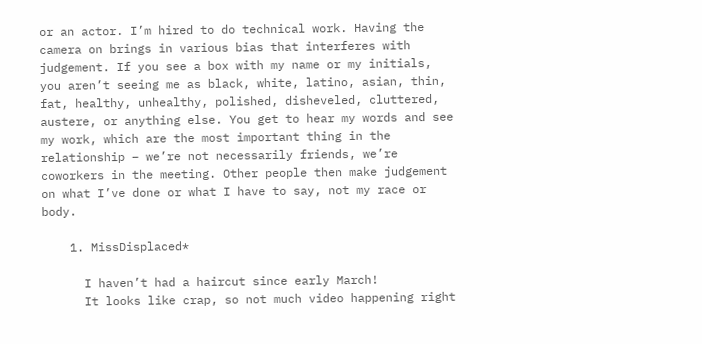or an actor. I’m hired to do technical work. Having the camera on brings in various bias that interferes with judgement. If you see a box with my name or my initials, you aren’t seeing me as black, white, latino, asian, thin, fat, healthy, unhealthy, polished, disheveled, cluttered, austere, or anything else. You get to hear my words and see my work, which are the most important thing in the relationship – we’re not necessarily friends, we’re coworkers in the meeting. Other people then make judgement on what I’ve done or what I have to say, not my race or body.

    1. MissDisplaced*

      I haven’t had a haircut since early March!
      It looks like crap, so not much video happening right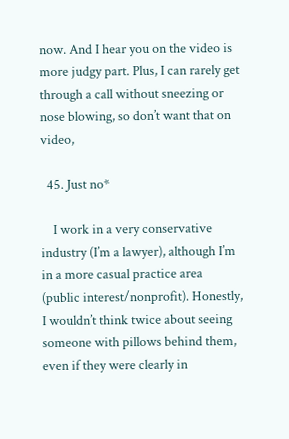now. And I hear you on the video is more judgy part. Plus, I can rarely get through a call without sneezing or nose blowing, so don’t want that on video,

  45. Just no*

    I work in a very conservative industry (I’m a lawyer), although I’m in a more casual practice area (public interest/nonprofit). Honestly, I wouldn’t think twice about seeing someone with pillows behind them, even if they were clearly in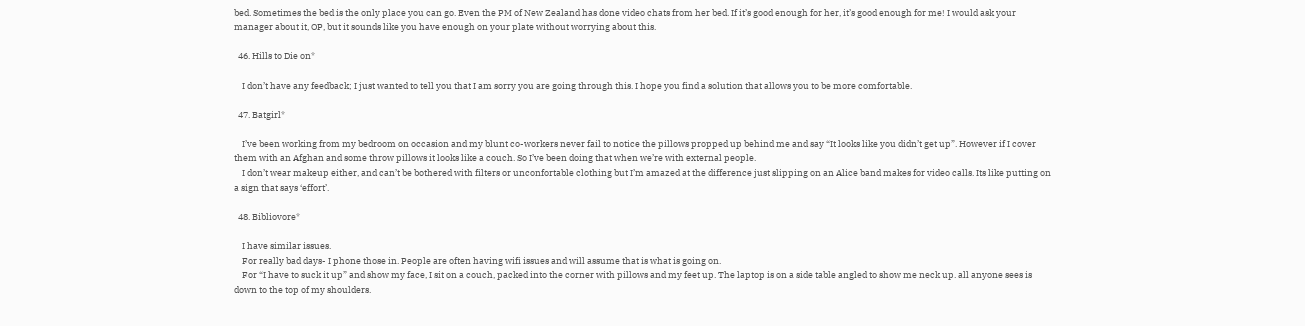bed. Sometimes the bed is the only place you can go. Even the PM of New Zealand has done video chats from her bed. If it’s good enough for her, it’s good enough for me! I would ask your manager about it, OP, but it sounds like you have enough on your plate without worrying about this.

  46. Hills to Die on*

    I don’t have any feedback; I just wanted to tell you that I am sorry you are going through this. I hope you find a solution that allows you to be more comfortable.

  47. Batgirl*

    I’ve been working from my bedroom on occasion and my blunt co-workers never fail to notice the pillows propped up behind me and say “It looks like you didn’t get up”. However if I cover them with an Afghan and some throw pillows it looks like a couch. So I’ve been doing that when we’re with external people.
    I don’t wear makeup either, and can’t be bothered with filters or unconfortable clothing but I’m amazed at the difference just slipping on an Alice band makes for video calls. Its like putting on a sign that says ‘effort’.

  48. Bibliovore*

    I have similar issues.
    For really bad days- I phone those in. People are often having wifi issues and will assume that is what is going on.
    For “I have to suck it up” and show my face, I sit on a couch, packed into the corner with pillows and my feet up. The laptop is on a side table angled to show me neck up. all anyone sees is down to the top of my shoulders.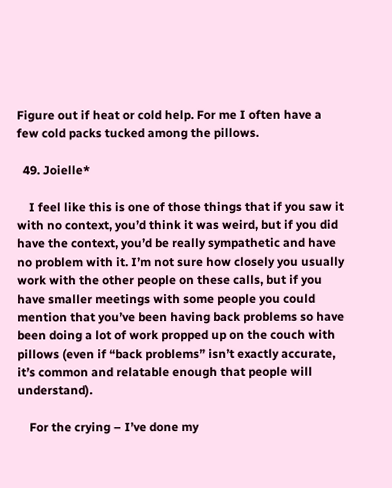Figure out if heat or cold help. For me I often have a few cold packs tucked among the pillows.

  49. Joielle*

    I feel like this is one of those things that if you saw it with no context, you’d think it was weird, but if you did have the context, you’d be really sympathetic and have no problem with it. I’m not sure how closely you usually work with the other people on these calls, but if you have smaller meetings with some people you could mention that you’ve been having back problems so have been doing a lot of work propped up on the couch with pillows (even if “back problems” isn’t exactly accurate, it’s common and relatable enough that people will understand).

    For the crying – I’ve done my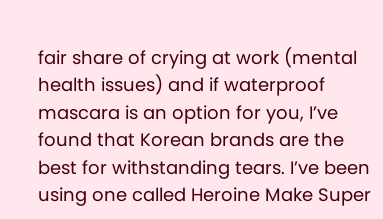fair share of crying at work (mental health issues) and if waterproof mascara is an option for you, I’ve found that Korean brands are the best for withstanding tears. I’ve been using one called Heroine Make Super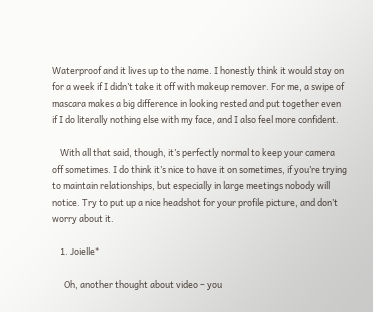Waterproof and it lives up to the name. I honestly think it would stay on for a week if I didn’t take it off with makeup remover. For me, a swipe of mascara makes a big difference in looking rested and put together even if I do literally nothing else with my face, and I also feel more confident.

    With all that said, though, it’s perfectly normal to keep your camera off sometimes. I do think it’s nice to have it on sometimes, if you’re trying to maintain relationships, but especially in large meetings nobody will notice. Try to put up a nice headshot for your profile picture, and don’t worry about it.

    1. Joielle*

      Oh, another thought about video – you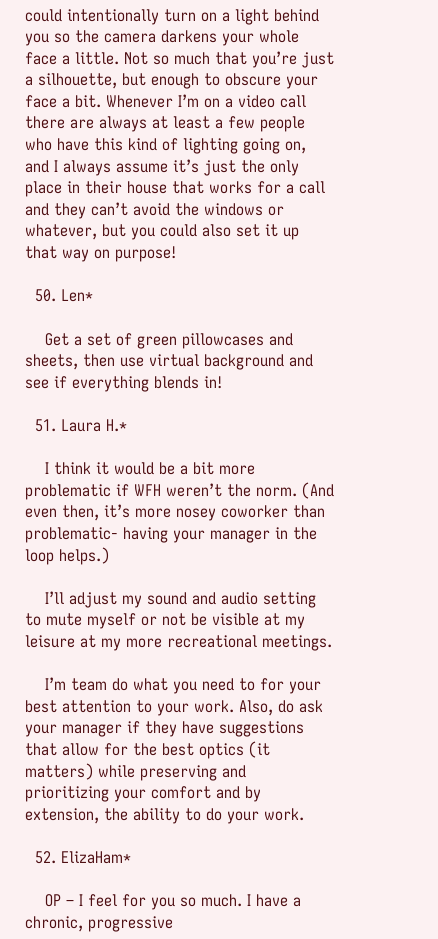could intentionally turn on a light behind you so the camera darkens your whole face a little. Not so much that you’re just a silhouette, but enough to obscure your face a bit. Whenever I’m on a video call there are always at least a few people who have this kind of lighting going on, and I always assume it’s just the only place in their house that works for a call and they can’t avoid the windows or whatever, but you could also set it up that way on purpose!

  50. Len*

    Get a set of green pillowcases and sheets, then use virtual background and see if everything blends in!

  51. Laura H.*

    I think it would be a bit more problematic if WFH weren’t the norm. (And even then, it’s more nosey coworker than problematic- having your manager in the loop helps.)

    I’ll adjust my sound and audio setting to mute myself or not be visible at my leisure at my more recreational meetings.

    I’m team do what you need to for your best attention to your work. Also, do ask your manager if they have suggestions that allow for the best optics (it matters) while preserving and prioritizing your comfort and by extension, the ability to do your work.

  52. ElizaHam*

    OP – I feel for you so much. I have a chronic, progressive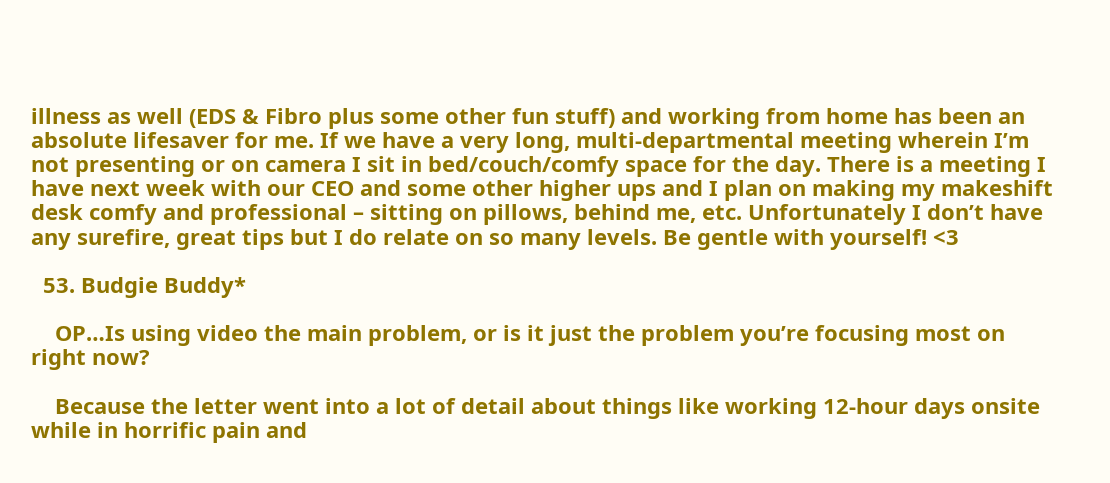illness as well (EDS & Fibro plus some other fun stuff) and working from home has been an absolute lifesaver for me. If we have a very long, multi-departmental meeting wherein I’m not presenting or on camera I sit in bed/couch/comfy space for the day. There is a meeting I have next week with our CEO and some other higher ups and I plan on making my makeshift desk comfy and professional – sitting on pillows, behind me, etc. Unfortunately I don’t have any surefire, great tips but I do relate on so many levels. Be gentle with yourself! <3

  53. Budgie Buddy*

    OP…Is using video the main problem, or is it just the problem you’re focusing most on right now?

    Because the letter went into a lot of detail about things like working 12-hour days onsite while in horrific pain and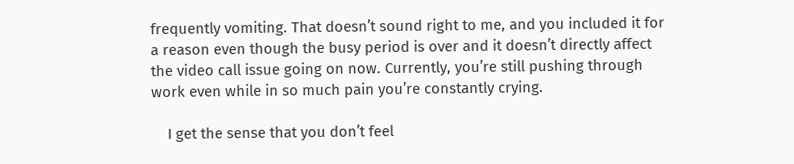frequently vomiting. That doesn’t sound right to me, and you included it for a reason even though the busy period is over and it doesn’t directly affect the video call issue going on now. Currently, you’re still pushing through work even while in so much pain you’re constantly crying.

    I get the sense that you don’t feel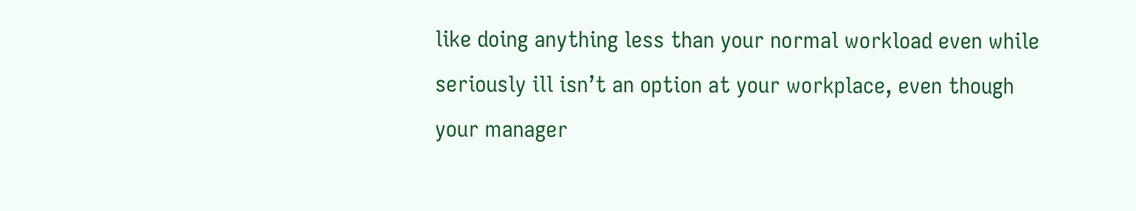like doing anything less than your normal workload even while seriously ill isn’t an option at your workplace, even though your manager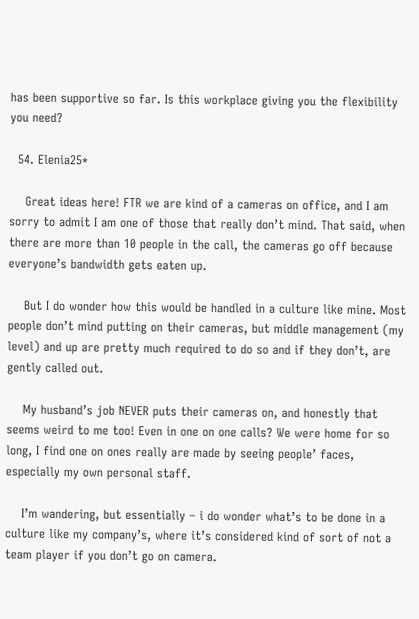has been supportive so far. Is this workplace giving you the flexibility you need?

  54. Elenia25*

    Great ideas here! FTR we are kind of a cameras on office, and I am sorry to admit I am one of those that really don’t mind. That said, when there are more than 10 people in the call, the cameras go off because everyone’s bandwidth gets eaten up.

    But I do wonder how this would be handled in a culture like mine. Most people don’t mind putting on their cameras, but middle management (my level) and up are pretty much required to do so and if they don’t, are gently called out.

    My husband’s job NEVER puts their cameras on, and honestly that seems weird to me too! Even in one on one calls? We were home for so long, I find one on ones really are made by seeing people’ faces, especially my own personal staff.

    I’m wandering, but essentially – i do wonder what’s to be done in a culture like my company’s, where it’s considered kind of sort of not a team player if you don’t go on camera.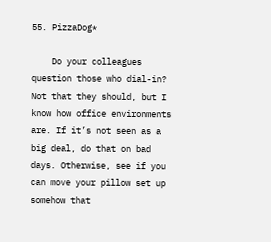55. PizzaDog*

    Do your colleagues question those who dial-in? Not that they should, but I know how office environments are. If it’s not seen as a big deal, do that on bad days. Otherwise, see if you can move your pillow set up somehow that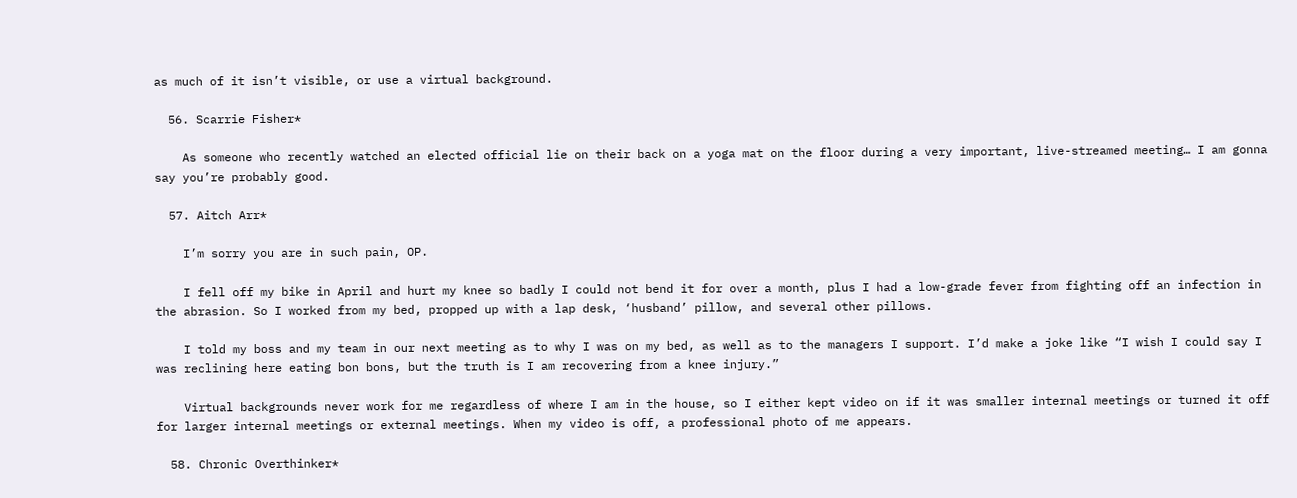as much of it isn’t visible, or use a virtual background.

  56. Scarrie Fisher*

    As someone who recently watched an elected official lie on their back on a yoga mat on the floor during a very important, live-streamed meeting… I am gonna say you’re probably good.

  57. Aitch Arr*

    I’m sorry you are in such pain, OP.

    I fell off my bike in April and hurt my knee so badly I could not bend it for over a month, plus I had a low-grade fever from fighting off an infection in the abrasion. So I worked from my bed, propped up with a lap desk, ‘husband’ pillow, and several other pillows.

    I told my boss and my team in our next meeting as to why I was on my bed, as well as to the managers I support. I’d make a joke like “I wish I could say I was reclining here eating bon bons, but the truth is I am recovering from a knee injury.”

    Virtual backgrounds never work for me regardless of where I am in the house, so I either kept video on if it was smaller internal meetings or turned it off for larger internal meetings or external meetings. When my video is off, a professional photo of me appears.

  58. Chronic Overthinker*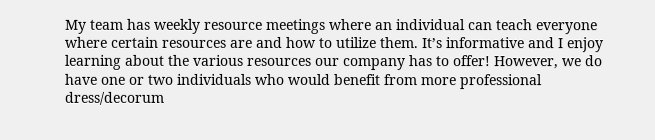My team has weekly resource meetings where an individual can teach everyone where certain resources are and how to utilize them. It’s informative and I enjoy learning about the various resources our company has to offer! However, we do have one or two individuals who would benefit from more professional dress/decorum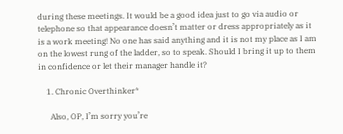during these meetings. It would be a good idea just to go via audio or telephone so that appearance doesn’t matter or dress appropriately as it is a work meeting! No one has said anything and it is not my place as I am on the lowest rung of the ladder, so to speak. Should I bring it up to them in confidence or let their manager handle it?

    1. Chronic Overthinker*

      Also, OP, I’m sorry you’re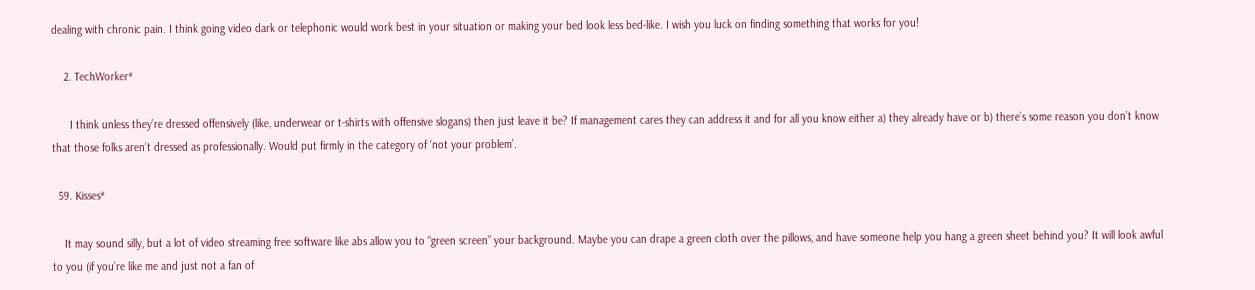dealing with chronic pain. I think going video dark or telephonic would work best in your situation or making your bed look less bed-like. I wish you luck on finding something that works for you!

    2. TechWorker*

      I think unless they’re dressed offensively (like, underwear or t-shirts with offensive slogans) then just leave it be? If management cares they can address it and for all you know either a) they already have or b) there’s some reason you don’t know that those folks aren’t dressed as professionally. Would put firmly in the category of ‘not your problem’.

  59. Kisses*

    It may sound silly, but a lot of video streaming free software like abs allow you to “green screen” your background. Maybe you can drape a green cloth over the pillows, and have someone help you hang a green sheet behind you? It will look awful to you (if you’re like me and just not a fan of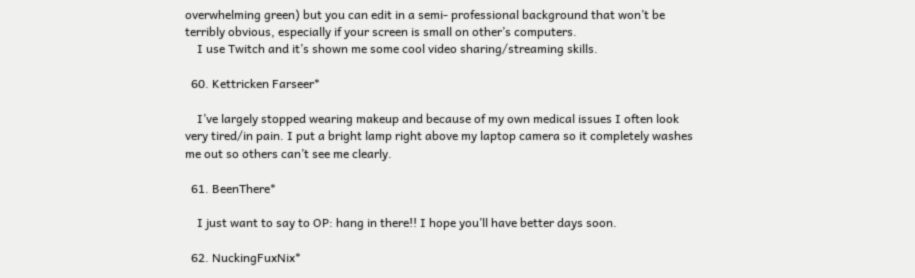overwhelming green) but you can edit in a semi- professional background that won’t be terribly obvious, especially if your screen is small on other’s computers.
    I use Twitch and it’s shown me some cool video sharing/streaming skills.

  60. Kettricken Farseer*

    I’ve largely stopped wearing makeup and because of my own medical issues I often look very tired/in pain. I put a bright lamp right above my laptop camera so it completely washes me out so others can’t see me clearly.

  61. BeenThere*

    I just want to say to OP: hang in there!! I hope you’ll have better days soon.

  62. NuckingFuxNix*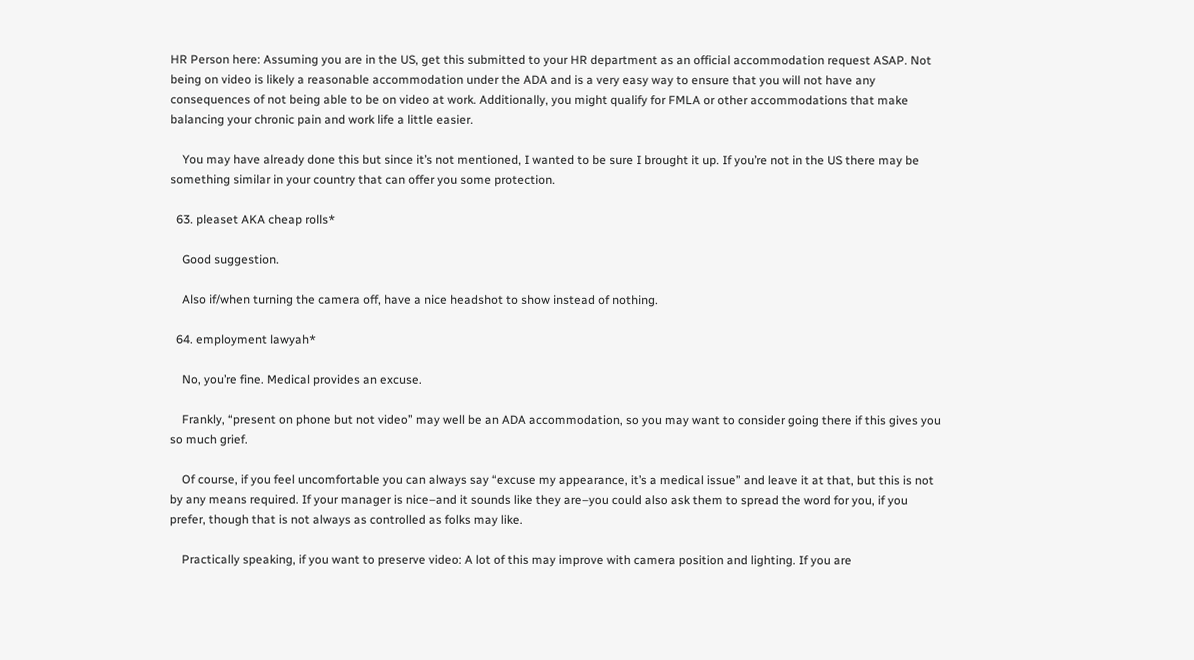HR Person here: Assuming you are in the US, get this submitted to your HR department as an official accommodation request ASAP. Not being on video is likely a reasonable accommodation under the ADA and is a very easy way to ensure that you will not have any consequences of not being able to be on video at work. Additionally, you might qualify for FMLA or other accommodations that make balancing your chronic pain and work life a little easier.

    You may have already done this but since it’s not mentioned, I wanted to be sure I brought it up. If you’re not in the US there may be something similar in your country that can offer you some protection.

  63. pleaset AKA cheap rolls*

    Good suggestion.

    Also if/when turning the camera off, have a nice headshot to show instead of nothing.

  64. employment lawyah*

    No, you’re fine. Medical provides an excuse.

    Frankly, “present on phone but not video” may well be an ADA accommodation, so you may want to consider going there if this gives you so much grief.

    Of course, if you feel uncomfortable you can always say “excuse my appearance, it’s a medical issue” and leave it at that, but this is not by any means required. If your manager is nice–and it sounds like they are–you could also ask them to spread the word for you, if you prefer, though that is not always as controlled as folks may like.

    Practically speaking, if you want to preserve video: A lot of this may improve with camera position and lighting. If you are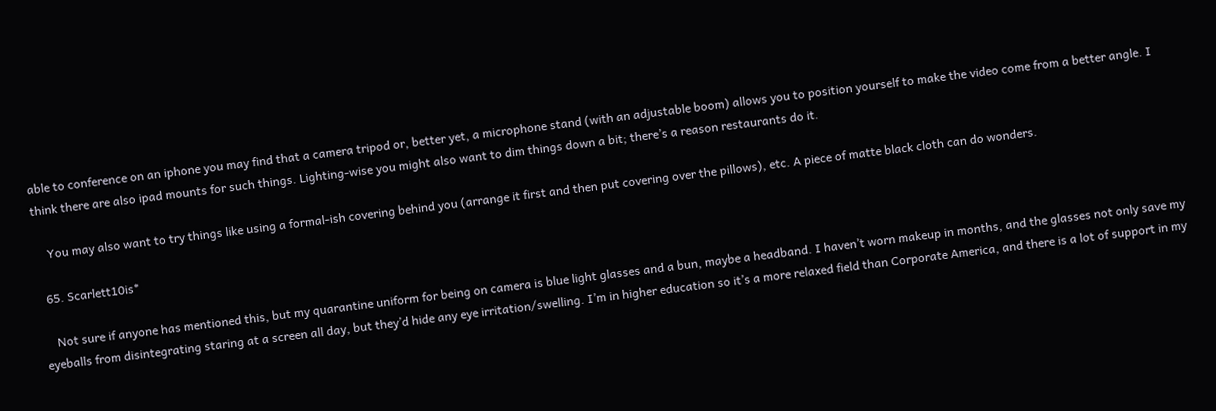able to conference on an iphone you may find that a camera tripod or, better yet, a microphone stand (with an adjustable boom) allows you to position yourself to make the video come from a better angle. I think there are also ipad mounts for such things. Lighting-wise you might also want to dim things down a bit; there’s a reason restaurants do it.

    You may also want to try things like using a formal-ish covering behind you (arrange it first and then put covering over the pillows), etc. A piece of matte black cloth can do wonders.

  65. Scarlett10is*

    Not sure if anyone has mentioned this, but my quarantine uniform for being on camera is blue light glasses and a bun, maybe a headband. I haven’t worn makeup in months, and the glasses not only save my eyeballs from disintegrating staring at a screen all day, but they’d hide any eye irritation/swelling. I’m in higher education so it’s a more relaxed field than Corporate America, and there is a lot of support in my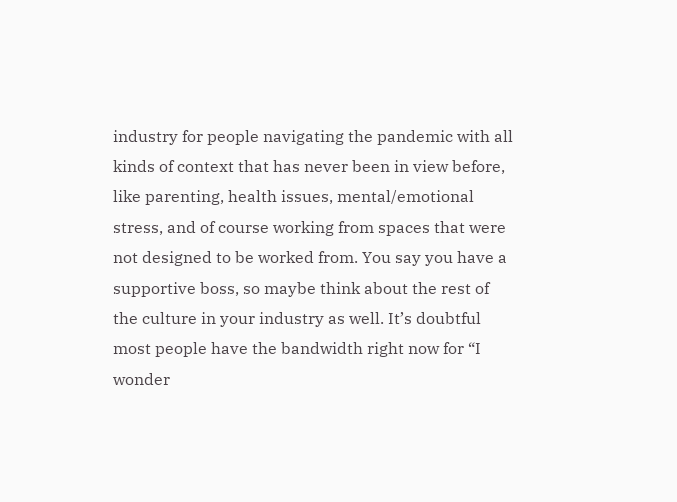industry for people navigating the pandemic with all kinds of context that has never been in view before, like parenting, health issues, mental/emotional stress, and of course working from spaces that were not designed to be worked from. You say you have a supportive boss, so maybe think about the rest of the culture in your industry as well. It’s doubtful most people have the bandwidth right now for “I wonder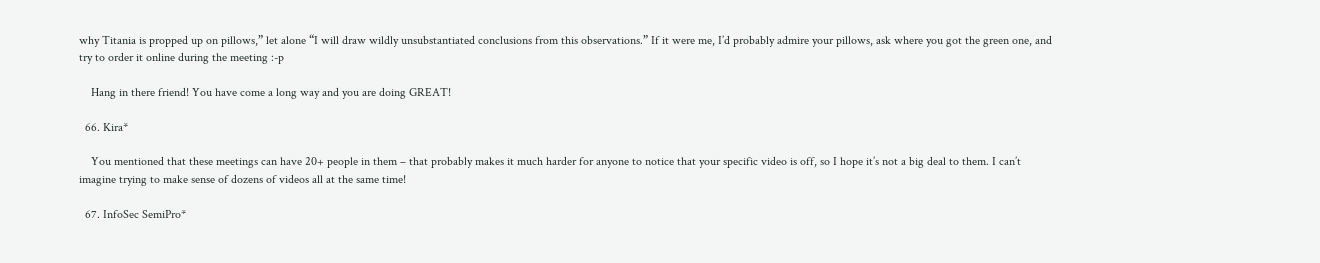why Titania is propped up on pillows,” let alone “I will draw wildly unsubstantiated conclusions from this observations.” If it were me, I’d probably admire your pillows, ask where you got the green one, and try to order it online during the meeting :-p

    Hang in there friend! You have come a long way and you are doing GREAT!

  66. Kira*

    You mentioned that these meetings can have 20+ people in them – that probably makes it much harder for anyone to notice that your specific video is off, so I hope it’s not a big deal to them. I can’t imagine trying to make sense of dozens of videos all at the same time!

  67. InfoSec SemiPro*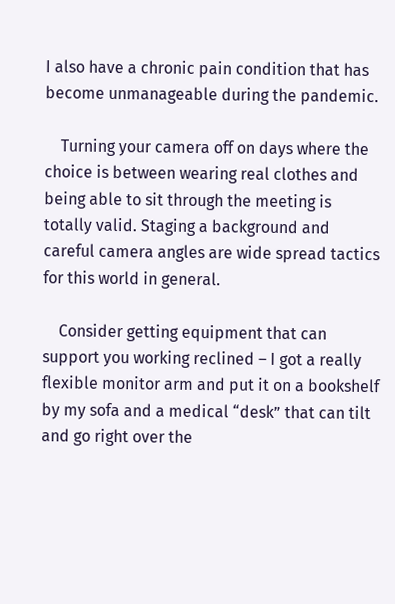I also have a chronic pain condition that has become unmanageable during the pandemic.

    Turning your camera off on days where the choice is between wearing real clothes and being able to sit through the meeting is totally valid. Staging a background and careful camera angles are wide spread tactics for this world in general.

    Consider getting equipment that can support you working reclined – I got a really flexible monitor arm and put it on a bookshelf by my sofa and a medical “desk” that can tilt and go right over the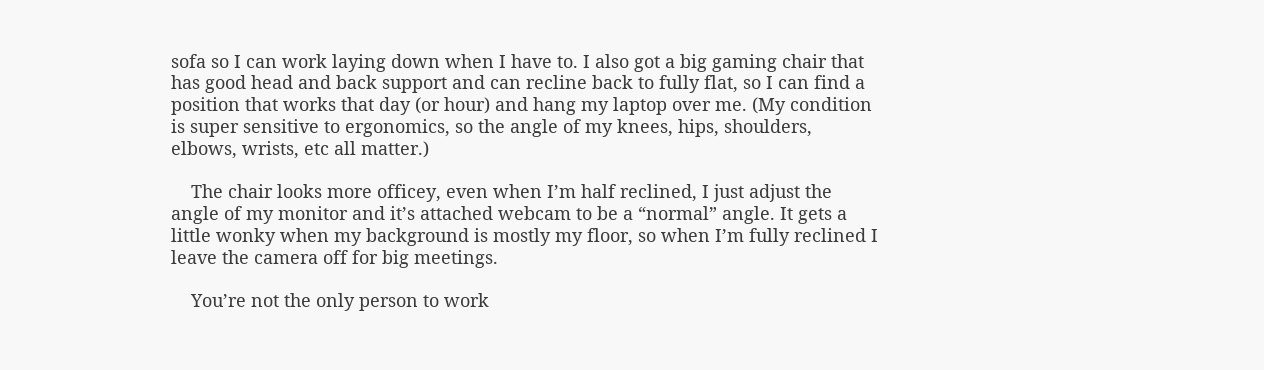sofa so I can work laying down when I have to. I also got a big gaming chair that has good head and back support and can recline back to fully flat, so I can find a position that works that day (or hour) and hang my laptop over me. (My condition is super sensitive to ergonomics, so the angle of my knees, hips, shoulders, elbows, wrists, etc all matter.)

    The chair looks more officey, even when I’m half reclined, I just adjust the angle of my monitor and it’s attached webcam to be a “normal” angle. It gets a little wonky when my background is mostly my floor, so when I’m fully reclined I leave the camera off for big meetings.

    You’re not the only person to work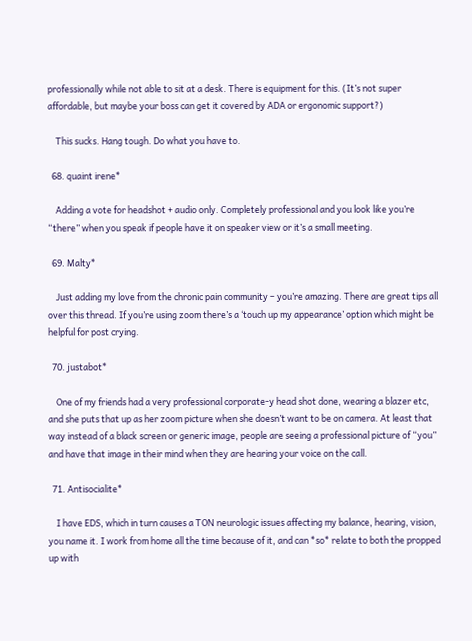professionally while not able to sit at a desk. There is equipment for this. (It’s not super affordable, but maybe your boss can get it covered by ADA or ergonomic support?)

    This sucks. Hang tough. Do what you have to.

  68. quaint irene*

    Adding a vote for headshot + audio only. Completely professional and you look like you’re “there” when you speak if people have it on speaker view or it’s a small meeting.

  69. Malty*

    Just adding my love from the chronic pain community – you’re amazing. There are great tips all over this thread. If you’re using zoom there’s a ‘touch up my appearance’ option which might be helpful for post crying.

  70. justabot*

    One of my friends had a very professional corporate-y head shot done, wearing a blazer etc, and she puts that up as her zoom picture when she doesn’t want to be on camera. At least that way instead of a black screen or generic image, people are seeing a professional picture of “you” and have that image in their mind when they are hearing your voice on the call.

  71. Antisocialite*

    I have EDS, which in turn causes a TON neurologic issues affecting my balance, hearing, vision, you name it. I work from home all the time because of it, and can *so* relate to both the propped up with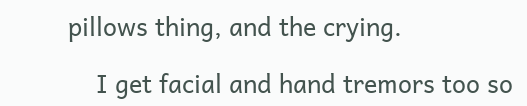pillows thing, and the crying.

    I get facial and hand tremors too so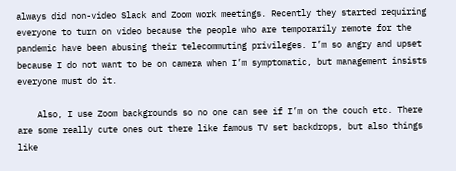always did non-video Slack and Zoom work meetings. Recently they started requiring everyone to turn on video because the people who are temporarily remote for the pandemic have been abusing their telecommuting privileges. I’m so angry and upset because I do not want to be on camera when I’m symptomatic, but management insists everyone must do it.

    Also, I use Zoom backgrounds so no one can see if I’m on the couch etc. There are some really cute ones out there like famous TV set backdrops, but also things like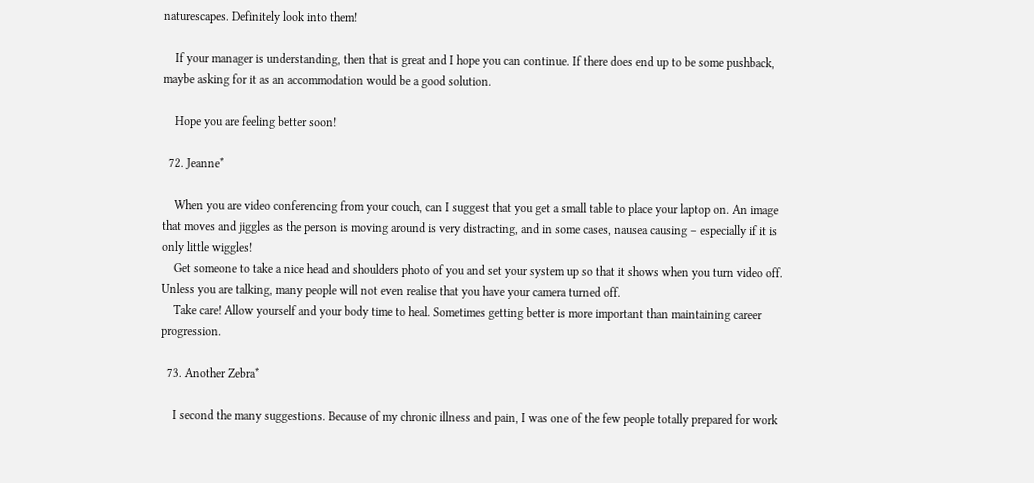naturescapes. Definitely look into them!

    If your manager is understanding, then that is great and I hope you can continue. If there does end up to be some pushback, maybe asking for it as an accommodation would be a good solution.

    Hope you are feeling better soon!

  72. Jeanne*

    When you are video conferencing from your couch, can I suggest that you get a small table to place your laptop on. An image that moves and jiggles as the person is moving around is very distracting, and in some cases, nausea causing – especially if it is only little wiggles!
    Get someone to take a nice head and shoulders photo of you and set your system up so that it shows when you turn video off. Unless you are talking, many people will not even realise that you have your camera turned off.
    Take care! Allow yourself and your body time to heal. Sometimes getting better is more important than maintaining career progression.

  73. Another Zebra*

    I second the many suggestions. Because of my chronic illness and pain, I was one of the few people totally prepared for work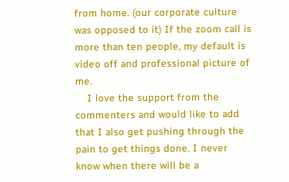from home. (our corporate culture was opposed to it) If the zoom call is more than ten people, my default is video off and professional picture of me.
    I love the support from the commenters and would like to add that I also get pushing through the pain to get things done. I never know when there will be a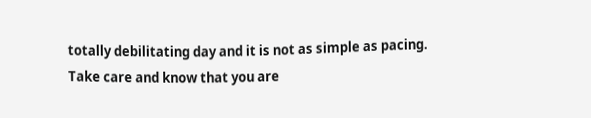totally debilitating day and it is not as simple as pacing. Take care and know that you are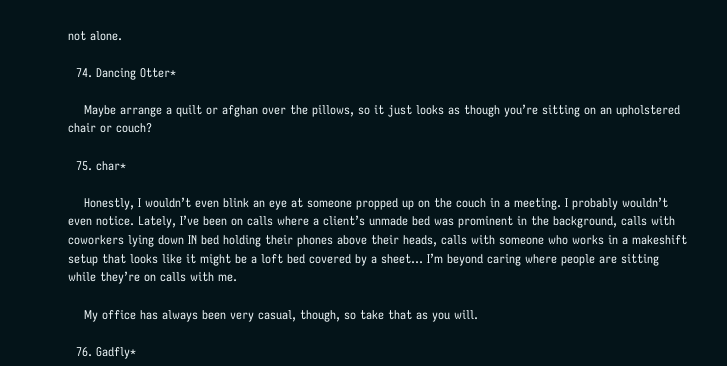not alone.

  74. Dancing Otter*

    Maybe arrange a quilt or afghan over the pillows, so it just looks as though you’re sitting on an upholstered chair or couch?

  75. char*

    Honestly, I wouldn’t even blink an eye at someone propped up on the couch in a meeting. I probably wouldn’t even notice. Lately, I’ve been on calls where a client’s unmade bed was prominent in the background, calls with coworkers lying down IN bed holding their phones above their heads, calls with someone who works in a makeshift setup that looks like it might be a loft bed covered by a sheet… I’m beyond caring where people are sitting while they’re on calls with me.

    My office has always been very casual, though, so take that as you will.

  76. Gadfly*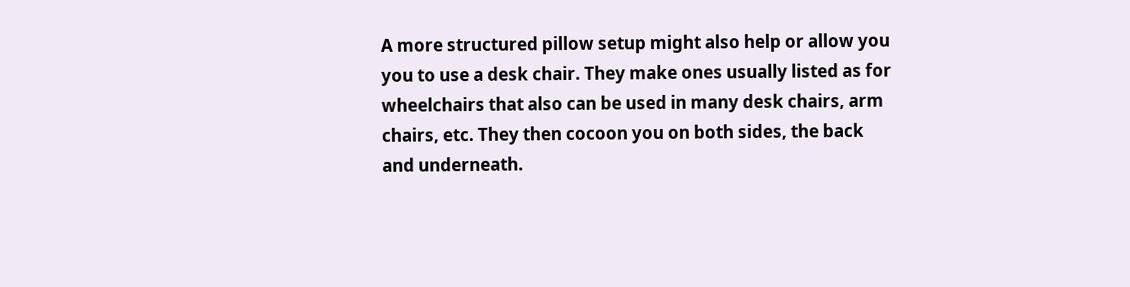A more structured pillow setup might also help or allow you you to use a desk chair. They make ones usually listed as for wheelchairs that also can be used in many desk chairs, arm chairs, etc. They then cocoon you on both sides, the back and underneath.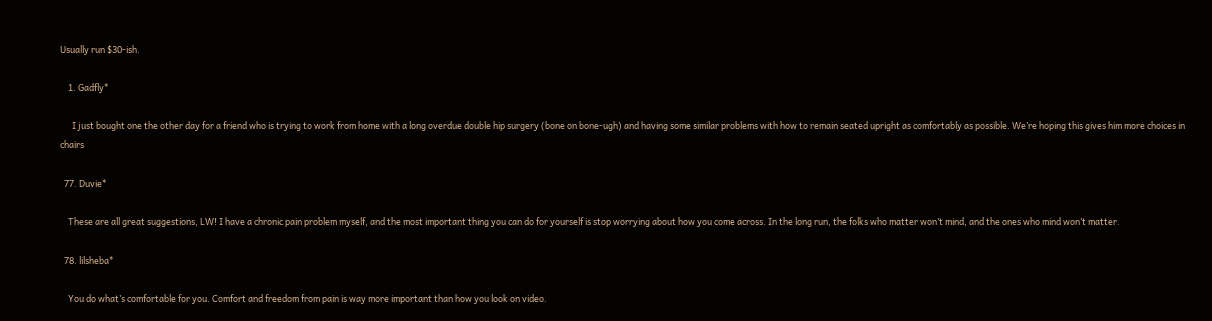Usually run $30-ish.

    1. Gadfly*

      I just bought one the other day for a friend who is trying to work from home with a long overdue double hip surgery (bone on bone-ugh) and having some similar problems with how to remain seated upright as comfortably as possible. We’re hoping this gives him more choices in chairs

  77. Duvie*

    These are all great suggestions, LW! I have a chronic pain problem myself, and the most important thing you can do for yourself is stop worrying about how you come across. In the long run, the folks who matter won’t mind, and the ones who mind won’t matter.

  78. lilsheba*

    You do what’s comfortable for you. Comfort and freedom from pain is way more important than how you look on video.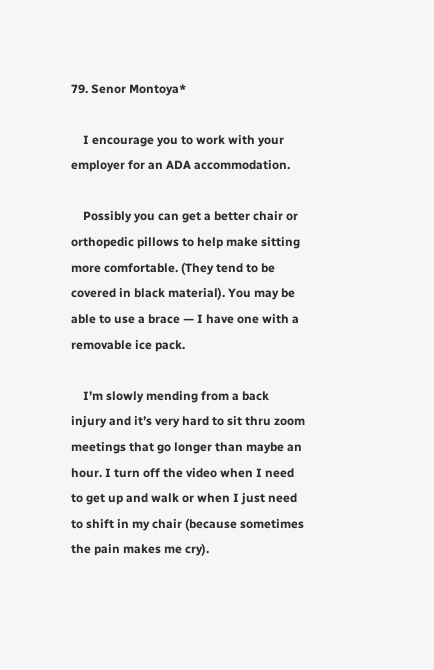79. Senor Montoya*

    I encourage you to work with your employer for an ADA accommodation.

    Possibly you can get a better chair or orthopedic pillows to help make sitting more comfortable. (They tend to be covered in black material). You may be able to use a brace — I have one with a removable ice pack.

    I’m slowly mending from a back injury and it’s very hard to sit thru zoom meetings that go longer than maybe an hour. I turn off the video when I need to get up and walk or when I just need to shift in my chair (because sometimes the pain makes me cry).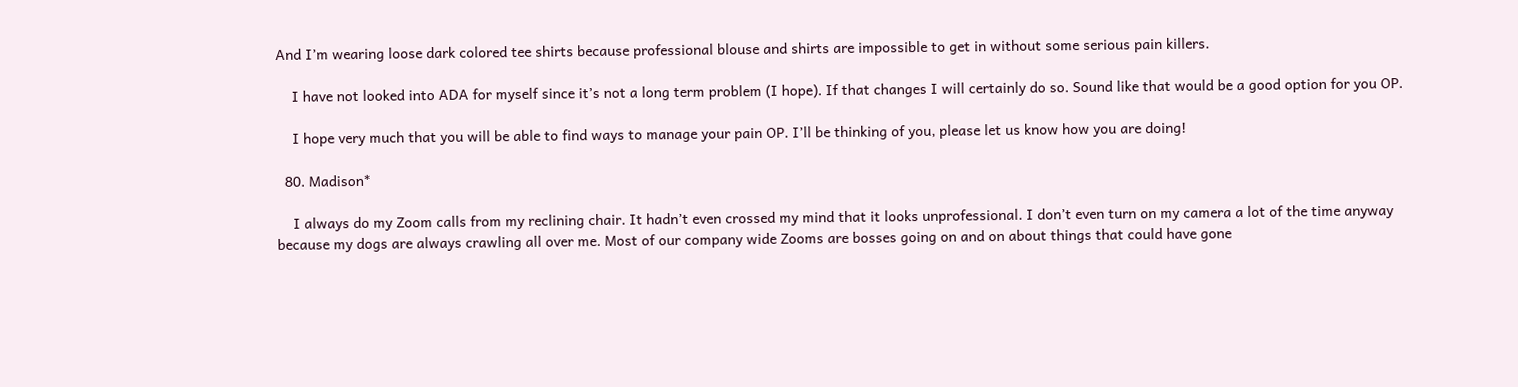And I’m wearing loose dark colored tee shirts because professional blouse and shirts are impossible to get in without some serious pain killers.

    I have not looked into ADA for myself since it’s not a long term problem (I hope). If that changes I will certainly do so. Sound like that would be a good option for you OP.

    I hope very much that you will be able to find ways to manage your pain OP. I’ll be thinking of you, please let us know how you are doing!

  80. Madison*

    I always do my Zoom calls from my reclining chair. It hadn’t even crossed my mind that it looks unprofessional. I don’t even turn on my camera a lot of the time anyway because my dogs are always crawling all over me. Most of our company wide Zooms are bosses going on and on about things that could have gone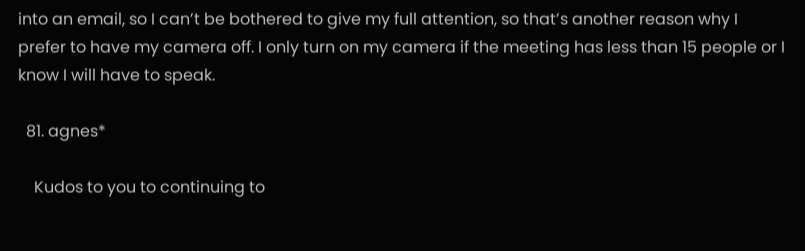into an email, so I can’t be bothered to give my full attention, so that’s another reason why I prefer to have my camera off. I only turn on my camera if the meeting has less than 15 people or I know I will have to speak.

  81. agnes*

    Kudos to you to continuing to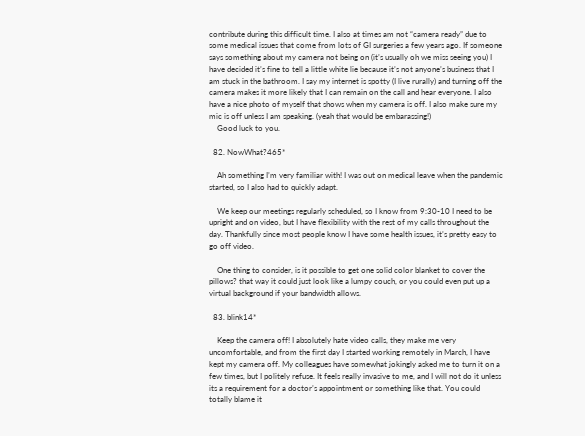contribute during this difficult time. I also at times am not “camera ready” due to some medical issues that come from lots of GI surgeries a few years ago. If someone says something about my camera not being on (it’s usually oh we miss seeing you) I have decided it’s fine to tell a little white lie because it’s not anyone’s business that I am stuck in the bathroom. I say my internet is spotty (I live rurally) and turning off the camera makes it more likely that I can remain on the call and hear everyone. I also have a nice photo of myself that shows when my camera is off. I also make sure my mic is off unless I am speaking. (yeah that would be embarassing!)
    Good luck to you.

  82. NowWhat?465*

    Ah something I’m very familiar with! I was out on medical leave when the pandemic started, so I also had to quickly adapt.

    We keep our meetings regularly scheduled, so I know from 9:30-10 I need to be upright and on video, but I have flexibility with the rest of my calls throughout the day. Thankfully since most people know I have some health issues, it’s pretty easy to go off video.

    One thing to consider, is it possible to get one solid color blanket to cover the pillows? that way it could just look like a lumpy couch, or you could even put up a virtual background if your bandwidth allows.

  83. blink14*

    Keep the camera off! I absolutely hate video calls, they make me very uncomfortable, and from the first day I started working remotely in March, I have kept my camera off. My colleagues have somewhat jokingly asked me to turn it on a few times, but I politely refuse. It feels really invasive to me, and I will not do it unless its a requirement for a doctor’s appointment or something like that. You could totally blame it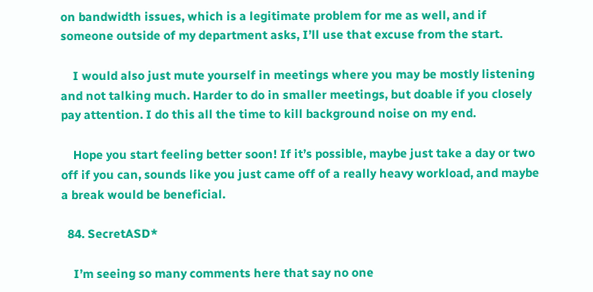on bandwidth issues, which is a legitimate problem for me as well, and if someone outside of my department asks, I’ll use that excuse from the start.

    I would also just mute yourself in meetings where you may be mostly listening and not talking much. Harder to do in smaller meetings, but doable if you closely pay attention. I do this all the time to kill background noise on my end.

    Hope you start feeling better soon! If it’s possible, maybe just take a day or two off if you can, sounds like you just came off of a really heavy workload, and maybe a break would be beneficial.

  84. SecretASD*

    I’m seeing so many comments here that say no one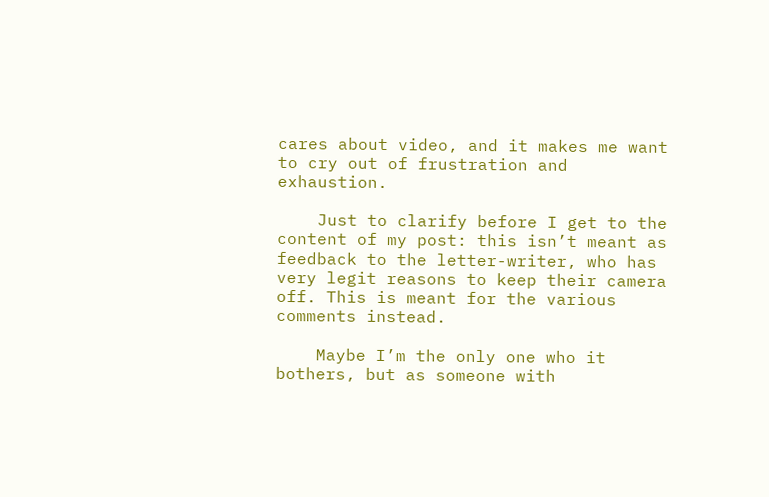cares about video, and it makes me want to cry out of frustration and exhaustion.

    Just to clarify before I get to the content of my post: this isn’t meant as feedback to the letter-writer, who has very legit reasons to keep their camera off. This is meant for the various comments instead.

    Maybe I’m the only one who it bothers, but as someone with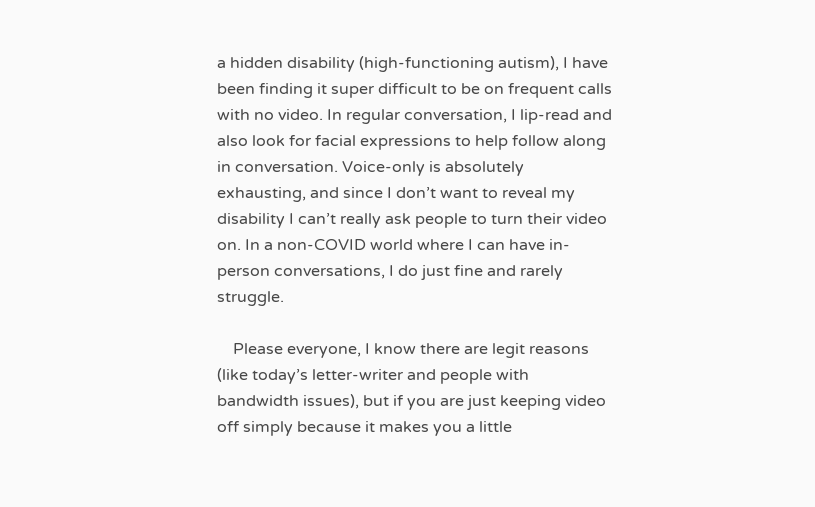a hidden disability (high-functioning autism), I have been finding it super difficult to be on frequent calls with no video. In regular conversation, I lip-read and also look for facial expressions to help follow along in conversation. Voice-only is absolutely exhausting, and since I don’t want to reveal my disability I can’t really ask people to turn their video on. In a non-COVID world where I can have in-person conversations, I do just fine and rarely struggle.

    Please everyone, I know there are legit reasons (like today’s letter-writer and people with bandwidth issues), but if you are just keeping video off simply because it makes you a little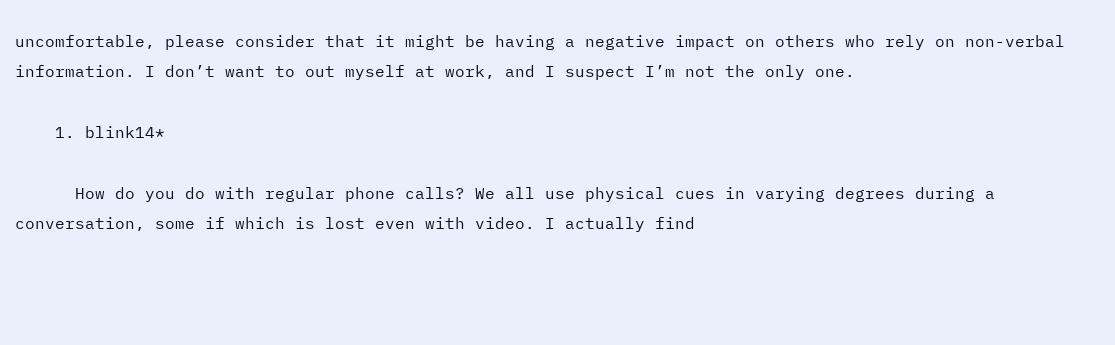uncomfortable, please consider that it might be having a negative impact on others who rely on non-verbal information. I don’t want to out myself at work, and I suspect I’m not the only one.

    1. blink14*

      How do you do with regular phone calls? We all use physical cues in varying degrees during a conversation, some if which is lost even with video. I actually find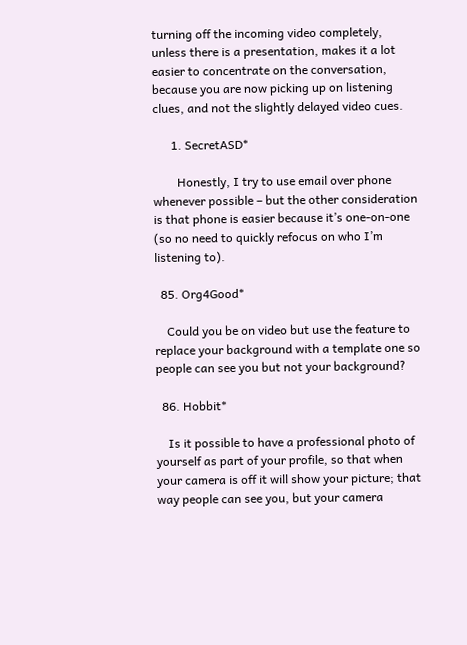turning off the incoming video completely, unless there is a presentation, makes it a lot easier to concentrate on the conversation, because you are now picking up on listening clues, and not the slightly delayed video cues.

      1. SecretASD*

        Honestly, I try to use email over phone whenever possible – but the other consideration is that phone is easier because it’s one-on-one (so no need to quickly refocus on who I’m listening to).

  85. Org4Good*

    Could you be on video but use the feature to replace your background with a template one so people can see you but not your background?

  86. Hobbit*

    Is it possible to have a professional photo of yourself as part of your profile, so that when your camera is off it will show your picture; that way people can see you, but your camera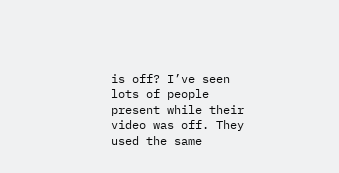is off? I’ve seen lots of people present while their video was off. They used the same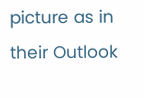picture as in their Outlook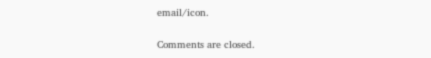email/icon.

Comments are closed.